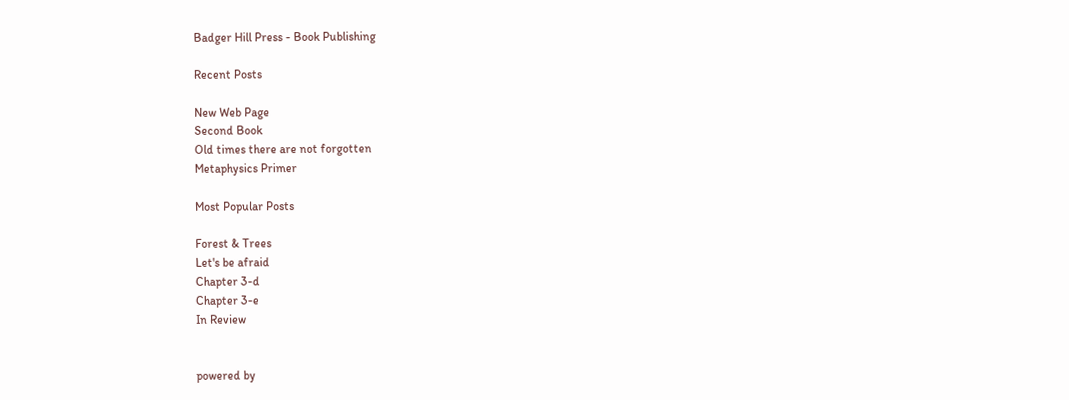Badger Hill Press - Book Publishing

Recent Posts

New Web Page
Second Book
Old times there are not forgotten
Metaphysics Primer

Most Popular Posts

Forest & Trees
Let's be afraid
Chapter 3-d
Chapter 3-e
In Review


powered by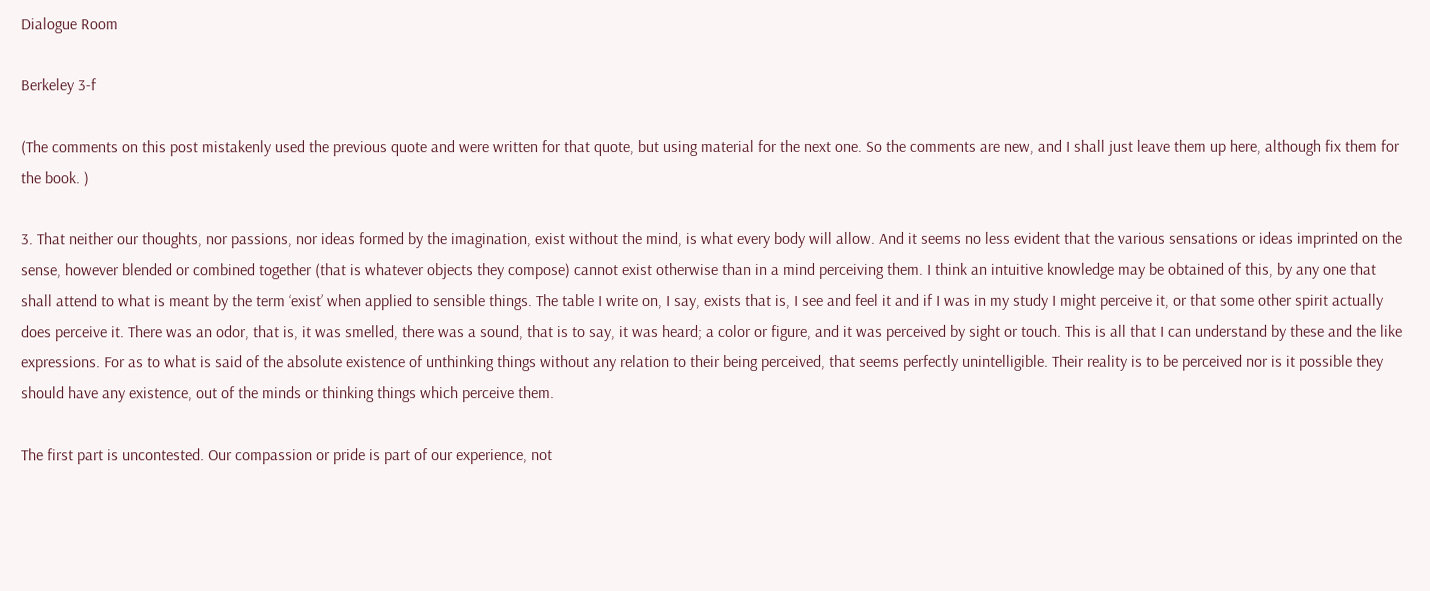Dialogue Room

Berkeley 3-f

(The comments on this post mistakenly used the previous quote and were written for that quote, but using material for the next one. So the comments are new, and I shall just leave them up here, although fix them for the book. )

3. That neither our thoughts, nor passions, nor ideas formed by the imagination, exist without the mind, is what every body will allow. And it seems no less evident that the various sensations or ideas imprinted on the sense, however blended or combined together (that is whatever objects they compose) cannot exist otherwise than in a mind perceiving them. I think an intuitive knowledge may be obtained of this, by any one that shall attend to what is meant by the term ‘exist’ when applied to sensible things. The table I write on, I say, exists that is, I see and feel it and if I was in my study I might perceive it, or that some other spirit actually does perceive it. There was an odor, that is, it was smelled, there was a sound, that is to say, it was heard; a color or figure, and it was perceived by sight or touch. This is all that I can understand by these and the like expressions. For as to what is said of the absolute existence of unthinking things without any relation to their being perceived, that seems perfectly unintelligible. Their reality is to be perceived nor is it possible they should have any existence, out of the minds or thinking things which perceive them.

The first part is uncontested. Our compassion or pride is part of our experience, not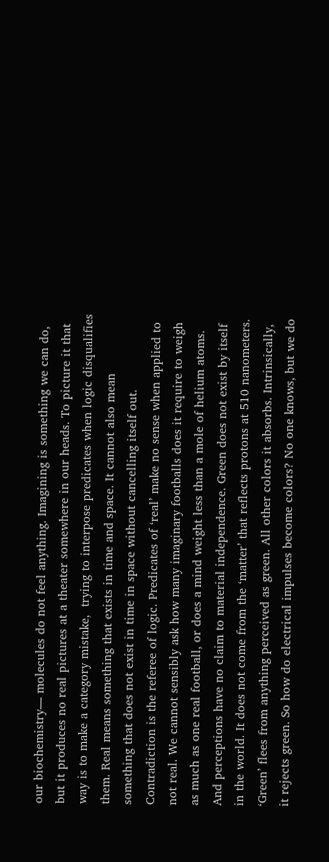our biochemistry— molecules do not feel anything. Imagining is something we can do, but it produces no real pictures at a theater somewhere in our heads. To picture it that way is to make a category mistake,  trying to interpose predicates when logic disqualifies them. Real means something that exists in time and space. It cannot also mean something that does not exist in time in space without cancelling itself out. Contradiction is the referee of logic. Predicates of ‘real’ make no sense when applied to not real. We cannot sensibly ask how many imaginary footballs does it require to weigh as much as one real football, or does a mind weight less than a mole of helium atoms.  And perceptions have no claim to material independence. Green does not exist by itself in the world. It does not come from the ‘matter’ that reflects protons at 510 nanometers. ‘Green’ flees from anything perceived as green. All other colors it absorbs. Intrinsically, it rejects green. So how do electrical impulses become colors? No one knows, but we do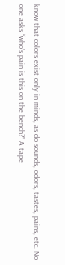know that colors exist only in minds, as do sounds, odors, tastes, pains, etc. No one asks “who’s pain is this on the bench?” A tape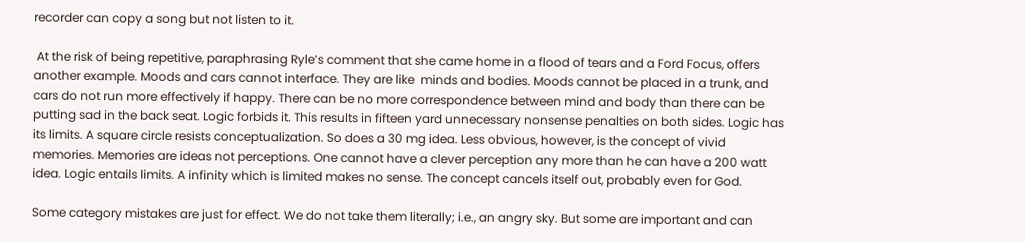recorder can copy a song but not listen to it.

 At the risk of being repetitive, paraphrasing Ryle’s comment that she came home in a flood of tears and a Ford Focus, offers another example. Moods and cars cannot interface. They are like  minds and bodies. Moods cannot be placed in a trunk, and cars do not run more effectively if happy. There can be no more correspondence between mind and body than there can be putting sad in the back seat. Logic forbids it. This results in fifteen yard unnecessary nonsense penalties on both sides. Logic has its limits. A square circle resists conceptualization. So does a 30 mg idea. Less obvious, however, is the concept of vivid memories. Memories are ideas not perceptions. One cannot have a clever perception any more than he can have a 200 watt idea. Logic entails limits. A infinity which is limited makes no sense. The concept cancels itself out, probably even for God.

Some category mistakes are just for effect. We do not take them literally; i.e., an angry sky. But some are important and can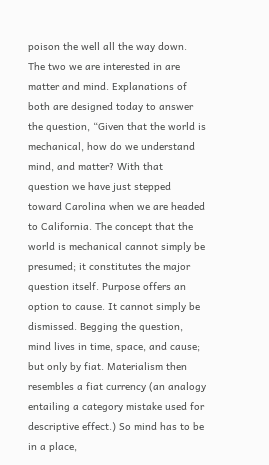poison the well all the way down. The two we are interested in are matter and mind. Explanations of both are designed today to answer the question, “Given that the world is mechanical, how do we understand mind, and matter? With that question we have just stepped toward Carolina when we are headed to California. The concept that the world is mechanical cannot simply be presumed; it constitutes the major question itself. Purpose offers an option to cause. It cannot simply be dismissed. Begging the question, mind lives in time, space, and cause; but only by fiat. Materialism then resembles a fiat currency (an analogy entailing a category mistake used for descriptive effect.) So mind has to be in a place,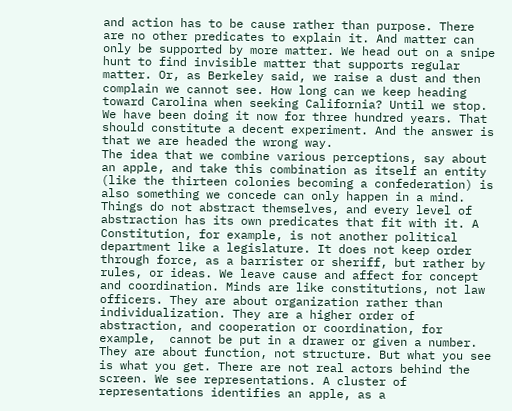and action has to be cause rather than purpose. There are no other predicates to explain it. And matter can only be supported by more matter. We head out on a snipe hunt to find invisible matter that supports regular matter. Or, as Berkeley said, we raise a dust and then complain we cannot see. How long can we keep heading toward Carolina when seeking California? Until we stop. We have been doing it now for three hundred years. That should constitute a decent experiment. And the answer is that we are headed the wrong way.
The idea that we combine various perceptions, say about an apple, and take this combination as itself an entity (like the thirteen colonies becoming a confederation) is also something we concede can only happen in a mind. Things do not abstract themselves, and every level of abstraction has its own predicates that fit with it. A Constitution, for example, is not another political department like a legislature. It does not keep order through force, as a barrister or sheriff, but rather by rules, or ideas. We leave cause and affect for concept and coordination. Minds are like constitutions, not law officers. They are about organization rather than individualization. They are a higher order of abstraction, and cooperation or coordination, for example,  cannot be put in a drawer or given a number. They are about function, not structure. But what you see is what you get. There are not real actors behind the screen. We see representations. A cluster of representations identifies an apple, as a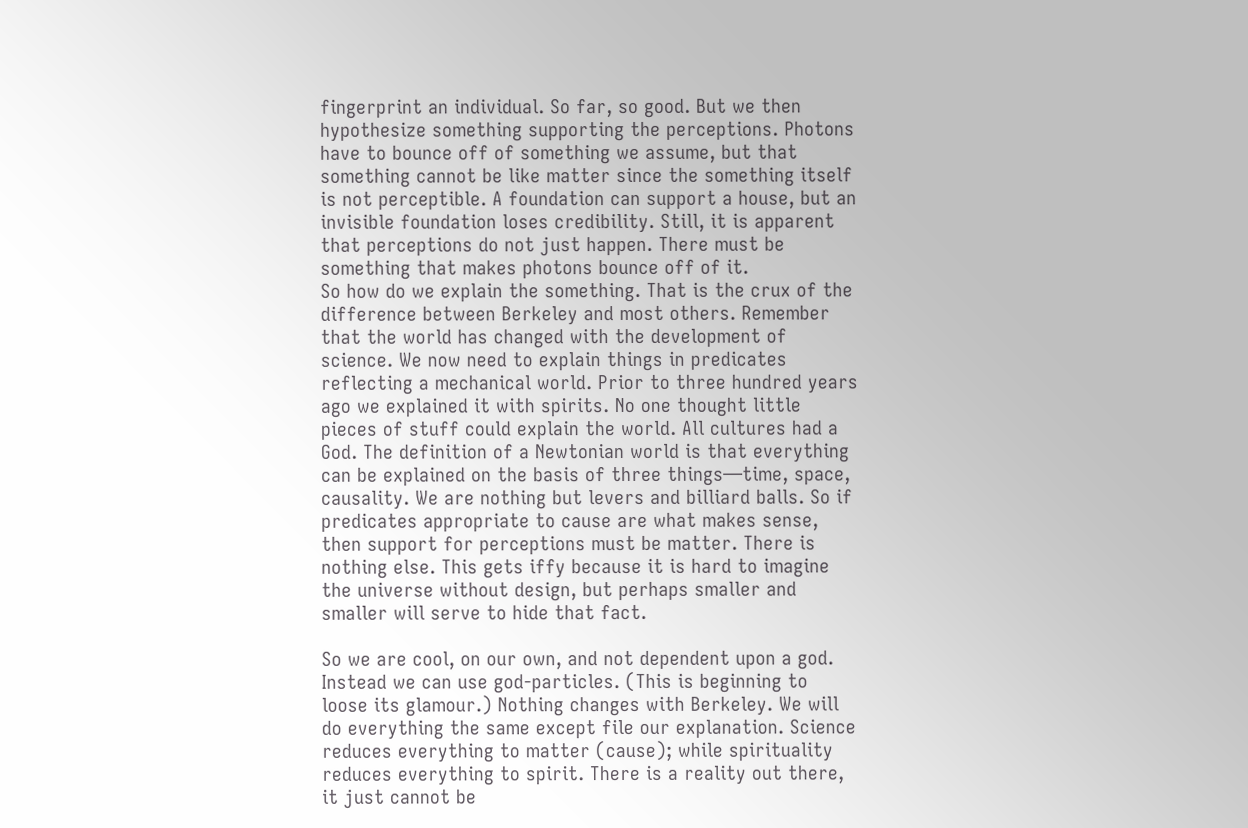fingerprint an individual. So far, so good. But we then hypothesize something supporting the perceptions. Photons have to bounce off of something we assume, but that something cannot be like matter since the something itself is not perceptible. A foundation can support a house, but an invisible foundation loses credibility. Still, it is apparent that perceptions do not just happen. There must be something that makes photons bounce off of it.
So how do we explain the something. That is the crux of the difference between Berkeley and most others. Remember that the world has changed with the development of science. We now need to explain things in predicates reflecting a mechanical world. Prior to three hundred years ago we explained it with spirits. No one thought little pieces of stuff could explain the world. All cultures had a God. The definition of a Newtonian world is that everything can be explained on the basis of three things—time, space, causality. We are nothing but levers and billiard balls. So if predicates appropriate to cause are what makes sense, then support for perceptions must be matter. There is nothing else. This gets iffy because it is hard to imagine the universe without design, but perhaps smaller and smaller will serve to hide that fact.

So we are cool, on our own, and not dependent upon a god. Instead we can use god-particles. (This is beginning to loose its glamour.) Nothing changes with Berkeley. We will do everything the same except file our explanation. Science reduces everything to matter (cause); while spirituality reduces everything to spirit. There is a reality out there, it just cannot be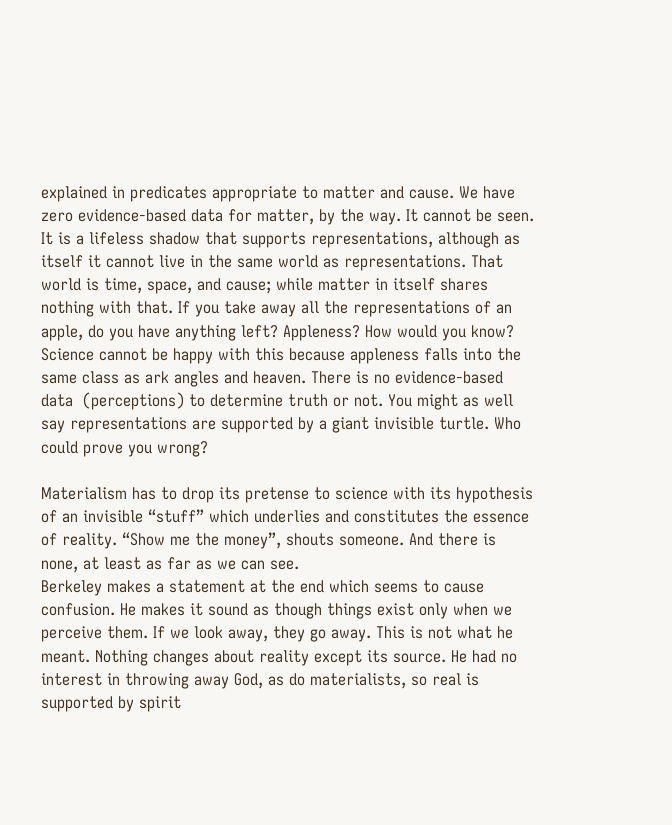explained in predicates appropriate to matter and cause. We have zero evidence-based data for matter, by the way. It cannot be seen. It is a lifeless shadow that supports representations, although as itself it cannot live in the same world as representations. That world is time, space, and cause; while matter in itself shares nothing with that. If you take away all the representations of an apple, do you have anything left? Appleness? How would you know? Science cannot be happy with this because appleness falls into the same class as ark angles and heaven. There is no evidence-based data  (perceptions) to determine truth or not. You might as well say representations are supported by a giant invisible turtle. Who could prove you wrong?

Materialism has to drop its pretense to science with its hypothesis of an invisible “stuff” which underlies and constitutes the essence of reality. “Show me the money”, shouts someone. And there is none, at least as far as we can see.
Berkeley makes a statement at the end which seems to cause confusion. He makes it sound as though things exist only when we perceive them. If we look away, they go away. This is not what he meant. Nothing changes about reality except its source. He had no interest in throwing away God, as do materialists, so real is supported by spirit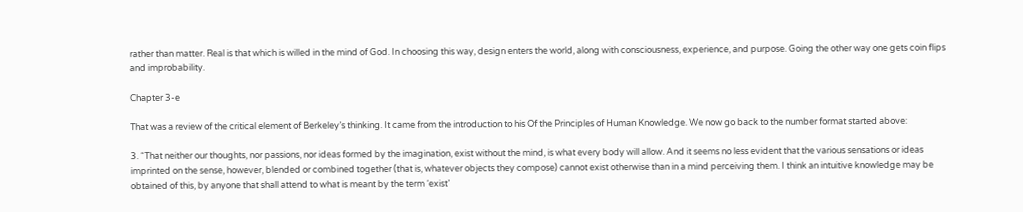rather than matter. Real is that which is willed in the mind of God. In choosing this way, design enters the world, along with consciousness, experience, and purpose. Going the other way one gets coin flips and improbability.

Chapter 3-e

That was a review of the critical element of Berkeley’s thinking. It came from the introduction to his Of the Principles of Human Knowledge. We now go back to the number format started above:

3. “That neither our thoughts, nor passions, nor ideas formed by the imagination, exist without the mind, is what every body will allow. And it seems no less evident that the various sensations or ideas imprinted on the sense, however, blended or combined together (that is, whatever objects they compose) cannot exist otherwise than in a mind perceiving them. I think an intuitive knowledge may be obtained of this, by anyone that shall attend to what is meant by the term ‘exist’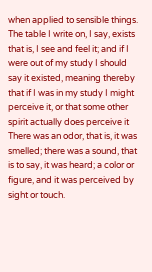when applied to sensible things. The table I write on, I say, exists that is, I see and feel it; and if I were out of my study I should say it existed, meaning thereby that if I was in my study I might perceive it, or that some other spirit actually does perceive it There was an odor, that is, it was smelled; there was a sound, that is to say, it was heard; a color or figure, and it was perceived by sight or touch.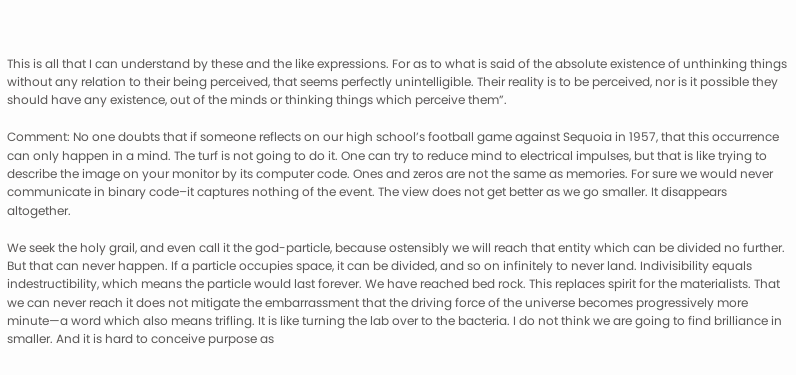This is all that I can understand by these and the like expressions. For as to what is said of the absolute existence of unthinking things without any relation to their being perceived, that seems perfectly unintelligible. Their reality is to be perceived, nor is it possible they should have any existence, out of the minds or thinking things which perceive them”.

Comment: No one doubts that if someone reflects on our high school’s football game against Sequoia in 1957, that this occurrence can only happen in a mind. The turf is not going to do it. One can try to reduce mind to electrical impulses, but that is like trying to describe the image on your monitor by its computer code. Ones and zeros are not the same as memories. For sure we would never communicate in binary code–it captures nothing of the event. The view does not get better as we go smaller. It disappears altogether.

We seek the holy grail, and even call it the god-particle, because ostensibly we will reach that entity which can be divided no further. But that can never happen. If a particle occupies space, it can be divided, and so on infinitely to never land. Indivisibility equals indestructibility, which means the particle would last forever. We have reached bed rock. This replaces spirit for the materialists. That we can never reach it does not mitigate the embarrassment that the driving force of the universe becomes progressively more minute—a word which also means trifling. It is like turning the lab over to the bacteria. I do not think we are going to find brilliance in smaller. And it is hard to conceive purpose as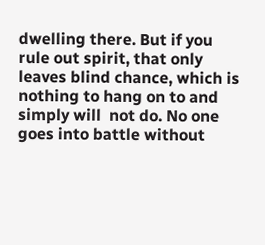dwelling there. But if you rule out spirit, that only leaves blind chance, which is nothing to hang on to and simply will  not do. No one goes into battle without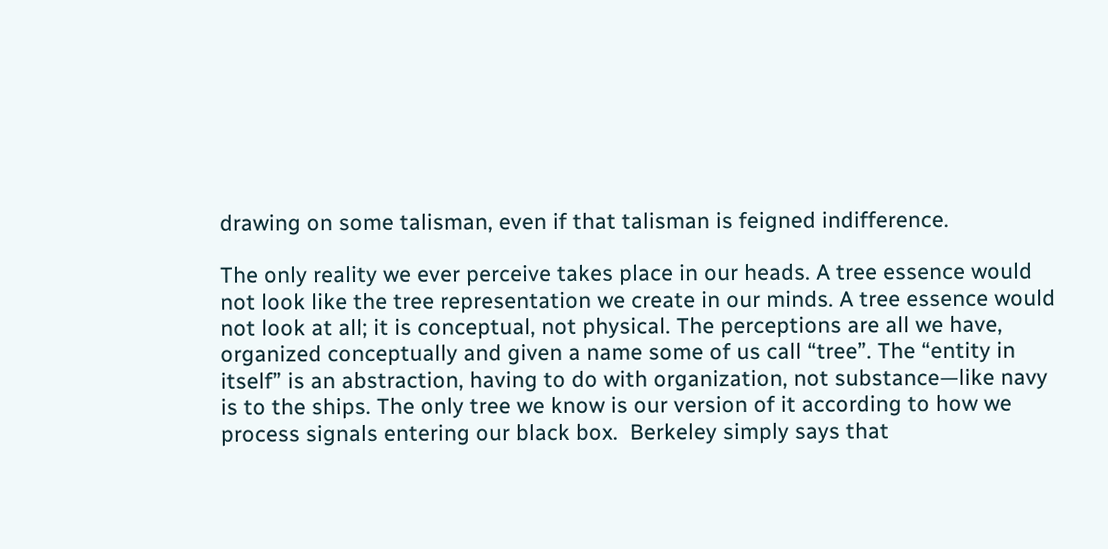drawing on some talisman, even if that talisman is feigned indifference.

The only reality we ever perceive takes place in our heads. A tree essence would not look like the tree representation we create in our minds. A tree essence would not look at all; it is conceptual, not physical. The perceptions are all we have, organized conceptually and given a name some of us call “tree”. The “entity in itself” is an abstraction, having to do with organization, not substance—like navy is to the ships. The only tree we know is our version of it according to how we process signals entering our black box.  Berkeley simply says that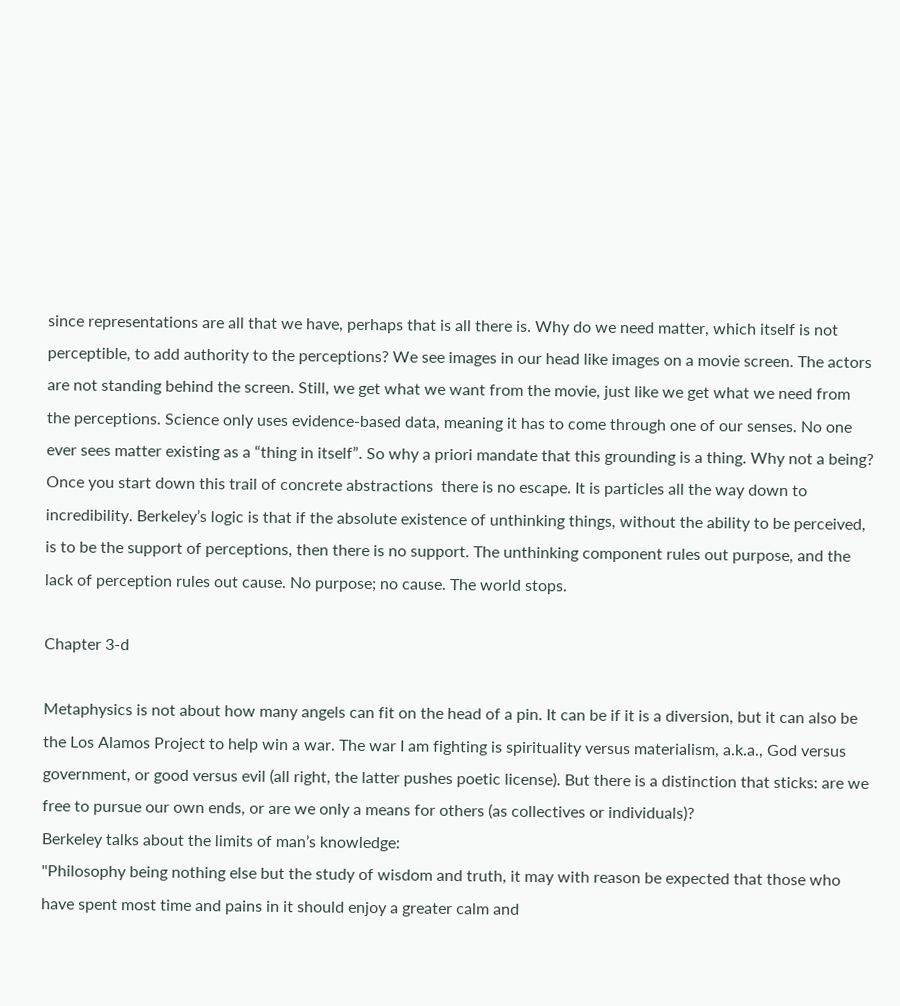since representations are all that we have, perhaps that is all there is. Why do we need matter, which itself is not perceptible, to add authority to the perceptions? We see images in our head like images on a movie screen. The actors are not standing behind the screen. Still, we get what we want from the movie, just like we get what we need from the perceptions. Science only uses evidence-based data, meaning it has to come through one of our senses. No one ever sees matter existing as a “thing in itself”. So why a priori mandate that this grounding is a thing. Why not a being?  Once you start down this trail of concrete abstractions  there is no escape. It is particles all the way down to incredibility. Berkeley’s logic is that if the absolute existence of unthinking things, without the ability to be perceived, is to be the support of perceptions, then there is no support. The unthinking component rules out purpose, and the lack of perception rules out cause. No purpose; no cause. The world stops.

Chapter 3-d

Metaphysics is not about how many angels can fit on the head of a pin. It can be if it is a diversion, but it can also be the Los Alamos Project to help win a war. The war I am fighting is spirituality versus materialism, a.k.a., God versus government, or good versus evil (all right, the latter pushes poetic license). But there is a distinction that sticks: are we free to pursue our own ends, or are we only a means for others (as collectives or individuals)?
Berkeley talks about the limits of man’s knowledge:
"Philosophy being nothing else but the study of wisdom and truth, it may with reason be expected that those who have spent most time and pains in it should enjoy a greater calm and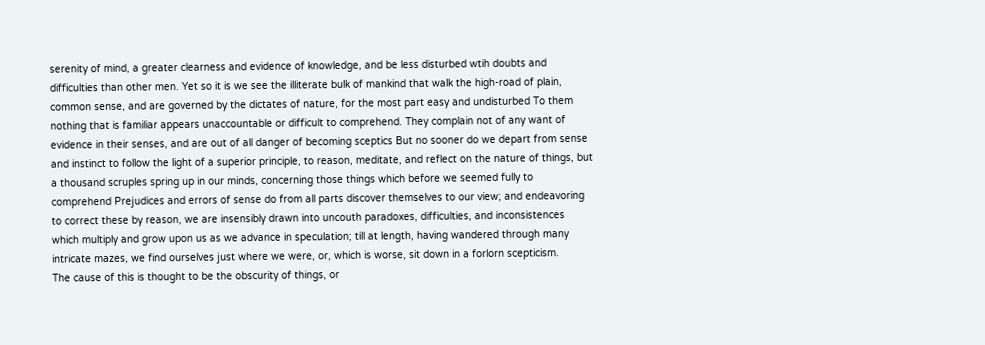serenity of mind, a greater clearness and evidence of knowledge, and be less disturbed wtih doubts and difficulties than other men. Yet so it is we see the illiterate bulk of mankind that walk the high-road of plain, common sense, and are governed by the dictates of nature, for the most part easy and undisturbed To them nothing that is familiar appears unaccountable or difficult to comprehend. They complain not of any want of evidence in their senses, and are out of all danger of becoming sceptics But no sooner do we depart from sense and instinct to follow the light of a superior principle, to reason, meditate, and reflect on the nature of things, but a thousand scruples spring up in our minds, concerning those things which before we seemed fully to comprehend Prejudices and errors of sense do from all parts discover themselves to our view; and endeavoring to correct these by reason, we are insensibly drawn into uncouth paradoxes, difficulties, and inconsistences which multiply and grow upon us as we advance in speculation; till at length, having wandered through many intricate mazes, we find ourselves just where we were, or, which is worse, sit down in a forlorn scepticism.
The cause of this is thought to be the obscurity of things, or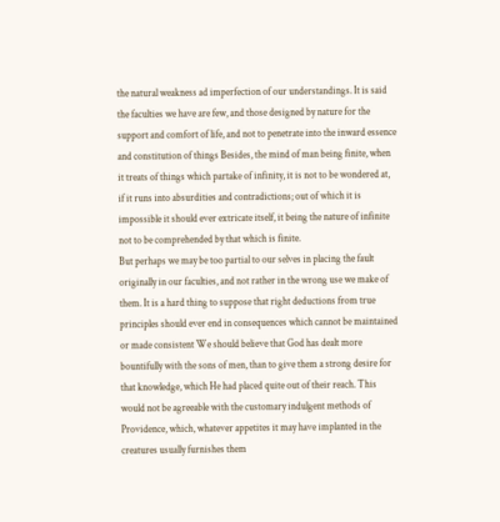the natural weakness ad imperfection of our understandings. It is said the faculties we have are few, and those designed by nature for the support and comfort of life, and not to penetrate into the inward essence and constitution of things Besides, the mind of man being finite, when it treats of things which partake of infinity, it is not to be wondered at, if it runs into absurdities and contradictions; out of which it is impossible it should ever extricate itself, it being the nature of infinite not to be comprehended by that which is finite.
But perhaps we may be too partial to our selves in placing the fault originally in our faculties, and not rather in the wrong use we make of them. It is a hard thing to suppose that right deductions from true principles should ever end in consequences which cannot be maintained or made consistent We should believe that God has dealt more bountifully with the sons of men, than to give them a strong desire for that knowledge, which He had placed quite out of their reach. This would not be agreeable with the customary indulgent methods of Providence, which, whatever appetites it may have implanted in the creatures usually furnishes them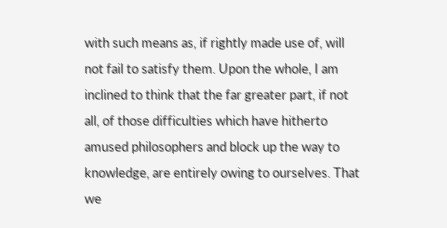with such means as, if rightly made use of, will not fail to satisfy them. Upon the whole, I am inclined to think that the far greater part, if not all, of those difficulties which have hitherto amused philosophers and block up the way to knowledge, are entirely owing to ourselves. That we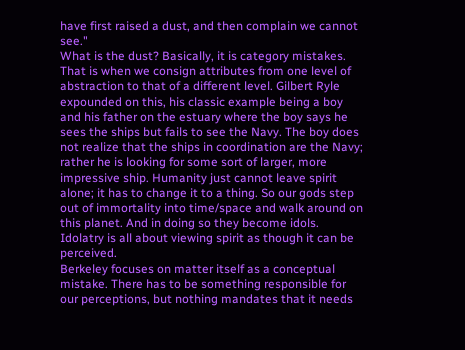have first raised a dust, and then complain we cannot see."
What is the dust? Basically, it is category mistakes. That is when we consign attributes from one level of abstraction to that of a different level. Gilbert Ryle expounded on this, his classic example being a boy and his father on the estuary where the boy says he sees the ships but fails to see the Navy. The boy does not realize that the ships in coordination are the Navy; rather he is looking for some sort of larger, more impressive ship. Humanity just cannot leave spirit alone; it has to change it to a thing. So our gods step out of immortality into time/space and walk around on this planet. And in doing so they become idols. Idolatry is all about viewing spirit as though it can be perceived.
Berkeley focuses on matter itself as a conceptual mistake. There has to be something responsible for our perceptions, but nothing mandates that it needs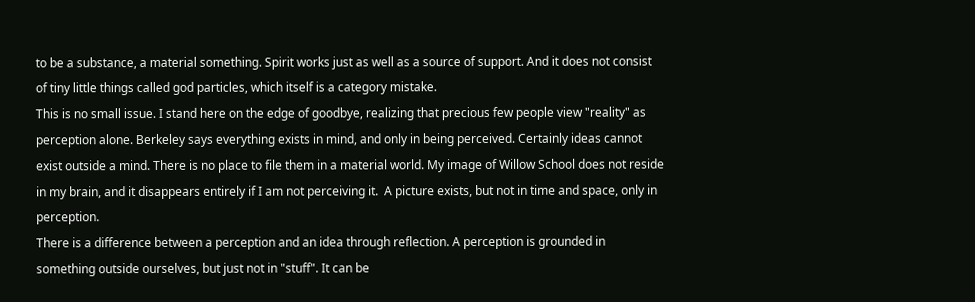to be a substance, a material something. Spirit works just as well as a source of support. And it does not consist of tiny little things called god particles, which itself is a category mistake.
This is no small issue. I stand here on the edge of goodbye, realizing that precious few people view "reality" as perception alone. Berkeley says everything exists in mind, and only in being perceived. Certainly ideas cannot exist outside a mind. There is no place to file them in a material world. My image of Willow School does not reside in my brain, and it disappears entirely if I am not perceiving it.  A picture exists, but not in time and space, only in perception.
There is a difference between a perception and an idea through reflection. A perception is grounded in something outside ourselves, but just not in "stuff". It can be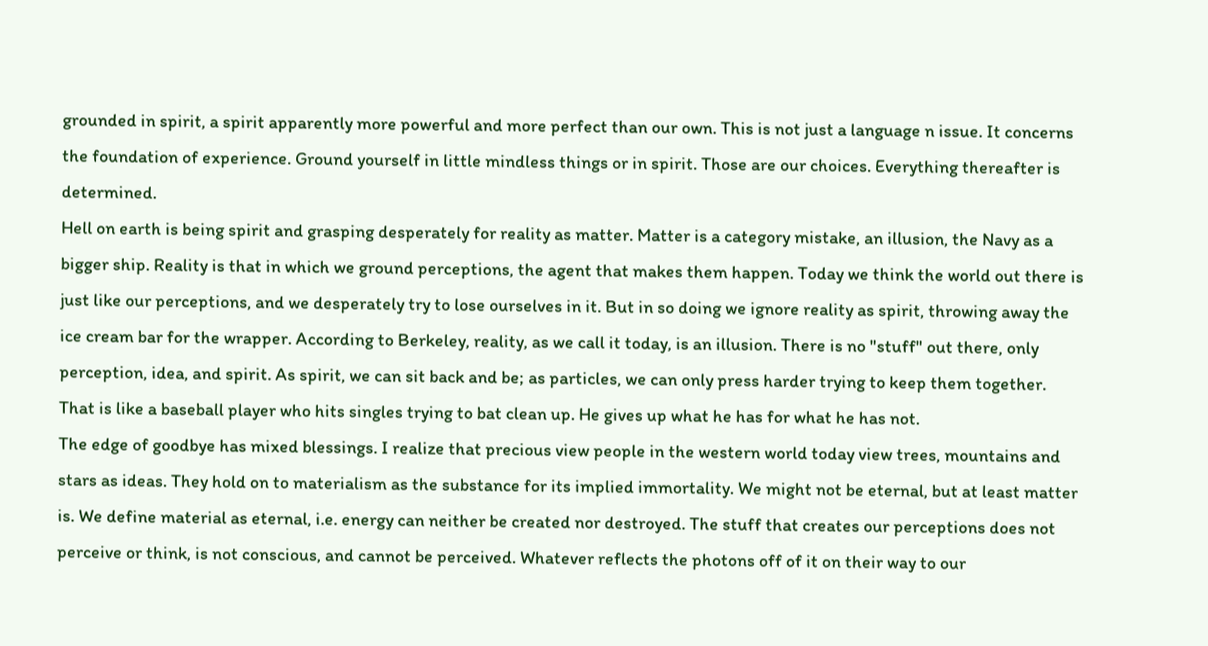grounded in spirit, a spirit apparently more powerful and more perfect than our own. This is not just a language n issue. It concerns the foundation of experience. Ground yourself in little mindless things or in spirit. Those are our choices. Everything thereafter is determined.
Hell on earth is being spirit and grasping desperately for reality as matter. Matter is a category mistake, an illusion, the Navy as a bigger ship. Reality is that in which we ground perceptions, the agent that makes them happen. Today we think the world out there is just like our perceptions, and we desperately try to lose ourselves in it. But in so doing we ignore reality as spirit, throwing away the ice cream bar for the wrapper. According to Berkeley, reality, as we call it today, is an illusion. There is no "stuff" out there, only perception, idea, and spirit. As spirit, we can sit back and be; as particles, we can only press harder trying to keep them together. That is like a baseball player who hits singles trying to bat clean up. He gives up what he has for what he has not.
The edge of goodbye has mixed blessings. I realize that precious view people in the western world today view trees, mountains and stars as ideas. They hold on to materialism as the substance for its implied immortality. We might not be eternal, but at least matter is. We define material as eternal, i.e. energy can neither be created nor destroyed. The stuff that creates our perceptions does not perceive or think, is not conscious, and cannot be perceived. Whatever reflects the photons off of it on their way to our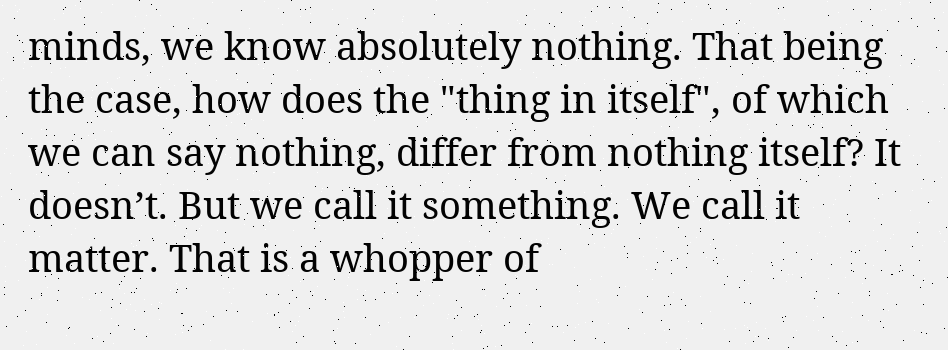minds, we know absolutely nothing. That being the case, how does the "thing in itself", of which we can say nothing, differ from nothing itself? It doesn’t. But we call it something. We call it matter. That is a whopper of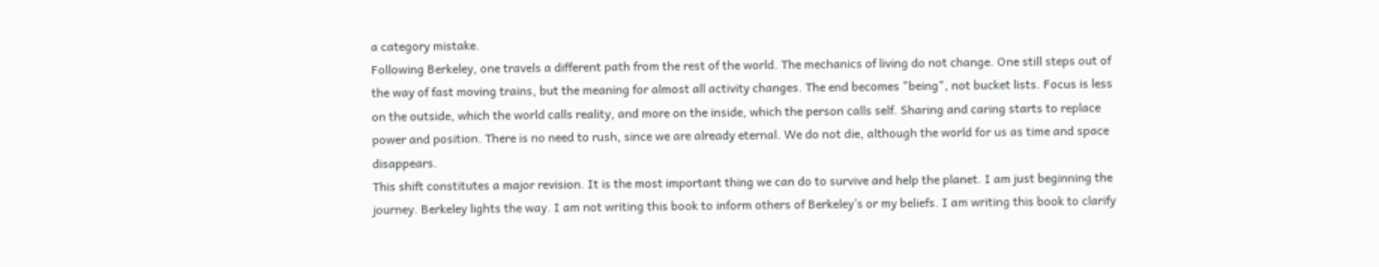a category mistake.
Following Berkeley, one travels a different path from the rest of the world. The mechanics of living do not change. One still steps out of the way of fast moving trains, but the meaning for almost all activity changes. The end becomes "being", not bucket lists. Focus is less on the outside, which the world calls reality, and more on the inside, which the person calls self. Sharing and caring starts to replace power and position. There is no need to rush, since we are already eternal. We do not die, although the world for us as time and space disappears.
This shift constitutes a major revision. It is the most important thing we can do to survive and help the planet. I am just beginning the journey. Berkeley lights the way. I am not writing this book to inform others of Berkeley’s or my beliefs. I am writing this book to clarify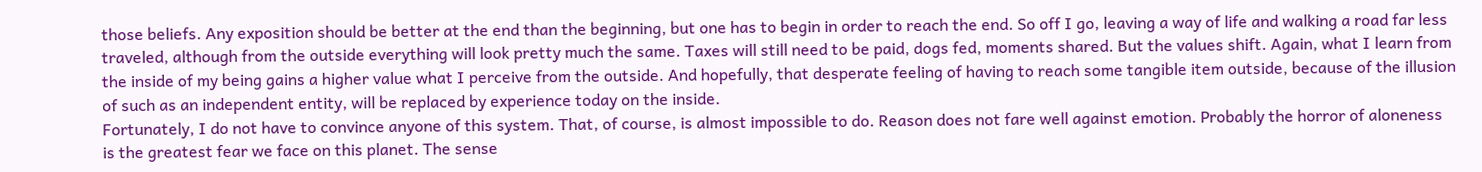those beliefs. Any exposition should be better at the end than the beginning, but one has to begin in order to reach the end. So off I go, leaving a way of life and walking a road far less traveled, although from the outside everything will look pretty much the same. Taxes will still need to be paid, dogs fed, moments shared. But the values shift. Again, what I learn from the inside of my being gains a higher value what I perceive from the outside. And hopefully, that desperate feeling of having to reach some tangible item outside, because of the illusion of such as an independent entity, will be replaced by experience today on the inside.
Fortunately, I do not have to convince anyone of this system. That, of course, is almost impossible to do. Reason does not fare well against emotion. Probably the horror of aloneness is the greatest fear we face on this planet. The sense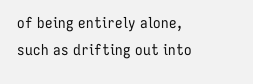of being entirely alone, such as drifting out into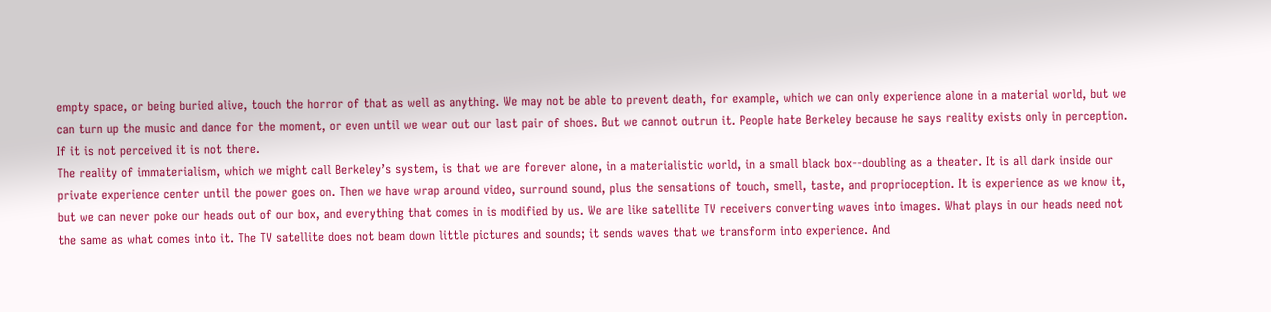empty space, or being buried alive, touch the horror of that as well as anything. We may not be able to prevent death, for example, which we can only experience alone in a material world, but we can turn up the music and dance for the moment, or even until we wear out our last pair of shoes. But we cannot outrun it. People hate Berkeley because he says reality exists only in perception. If it is not perceived it is not there.
The reality of immaterialism, which we might call Berkeley’s system, is that we are forever alone, in a materialistic world, in a small black box--doubling as a theater. It is all dark inside our private experience center until the power goes on. Then we have wrap around video, surround sound, plus the sensations of touch, smell, taste, and proprioception. It is experience as we know it, but we can never poke our heads out of our box, and everything that comes in is modified by us. We are like satellite TV receivers converting waves into images. What plays in our heads need not the same as what comes into it. The TV satellite does not beam down little pictures and sounds; it sends waves that we transform into experience. And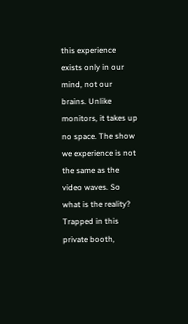this experience exists only in our mind, not our brains. Unlike monitors, it takes up no space. The show we experience is not the same as the video waves. So what is the reality? Trapped in this private booth,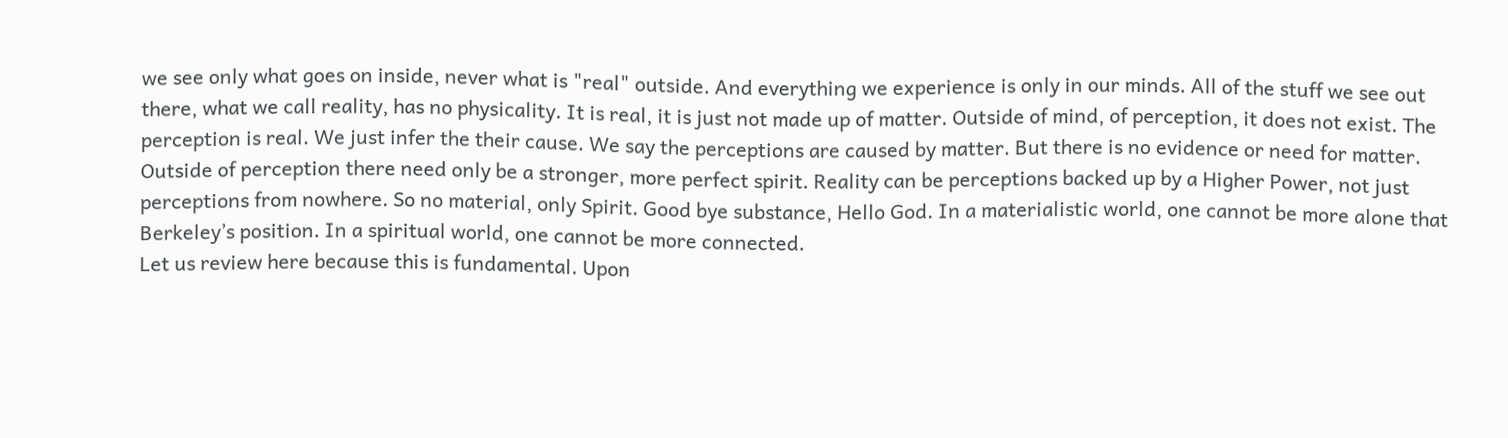we see only what goes on inside, never what is "real" outside. And everything we experience is only in our minds. All of the stuff we see out there, what we call reality, has no physicality. It is real, it is just not made up of matter. Outside of mind, of perception, it does not exist. The perception is real. We just infer the their cause. We say the perceptions are caused by matter. But there is no evidence or need for matter. Outside of perception there need only be a stronger, more perfect spirit. Reality can be perceptions backed up by a Higher Power, not just perceptions from nowhere. So no material, only Spirit. Good bye substance, Hello God. In a materialistic world, one cannot be more alone that Berkeley’s position. In a spiritual world, one cannot be more connected.
Let us review here because this is fundamental. Upon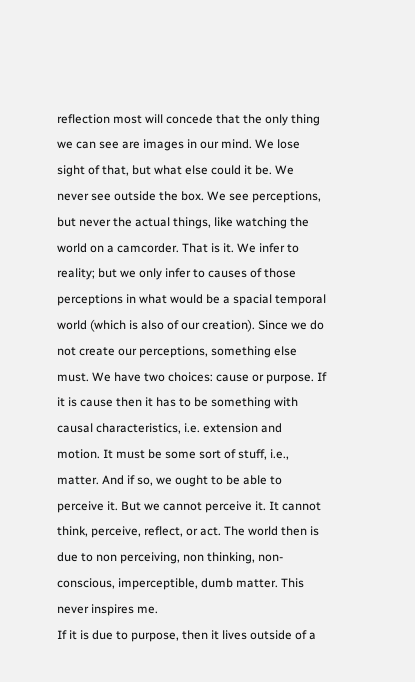reflection most will concede that the only thing we can see are images in our mind. We lose sight of that, but what else could it be. We never see outside the box. We see perceptions, but never the actual things, like watching the world on a camcorder. That is it. We infer to reality; but we only infer to causes of those perceptions in what would be a spacial temporal world (which is also of our creation). Since we do not create our perceptions, something else must. We have two choices: cause or purpose. If it is cause then it has to be something with causal characteristics, i.e. extension and motion. It must be some sort of stuff, i.e., matter. And if so, we ought to be able to perceive it. But we cannot perceive it. It cannot think, perceive, reflect, or act. The world then is due to non perceiving, non thinking, non-conscious, imperceptible, dumb matter. This never inspires me.
If it is due to purpose, then it lives outside of a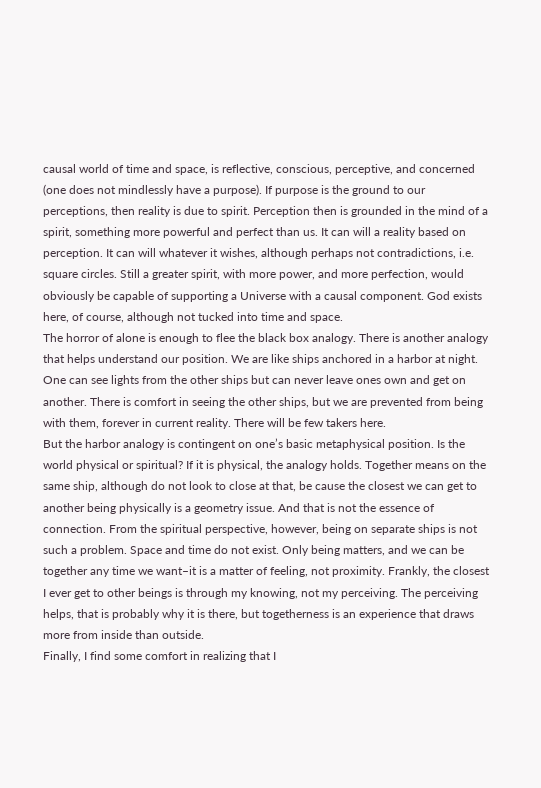causal world of time and space, is reflective, conscious, perceptive, and concerned (one does not mindlessly have a purpose). If purpose is the ground to our perceptions, then reality is due to spirit. Perception then is grounded in the mind of a spirit, something more powerful and perfect than us. It can will a reality based on perception. It can will whatever it wishes, although perhaps not contradictions, i.e. square circles. Still a greater spirit, with more power, and more perfection, would obviously be capable of supporting a Universe with a causal component. God exists here, of course, although not tucked into time and space.
The horror of alone is enough to flee the black box analogy. There is another analogy that helps understand our position. We are like ships anchored in a harbor at night. One can see lights from the other ships but can never leave ones own and get on another. There is comfort in seeing the other ships, but we are prevented from being with them, forever in current reality. There will be few takers here.
But the harbor analogy is contingent on one’s basic metaphysical position. Is the world physical or spiritual? If it is physical, the analogy holds. Together means on the same ship, although do not look to close at that, be cause the closest we can get to another being physically is a geometry issue. And that is not the essence of connection. From the spiritual perspective, however, being on separate ships is not such a problem. Space and time do not exist. Only being matters, and we can be together any time we want–it is a matter of feeling, not proximity. Frankly, the closest I ever get to other beings is through my knowing, not my perceiving. The perceiving helps, that is probably why it is there, but togetherness is an experience that draws more from inside than outside.
Finally, I find some comfort in realizing that I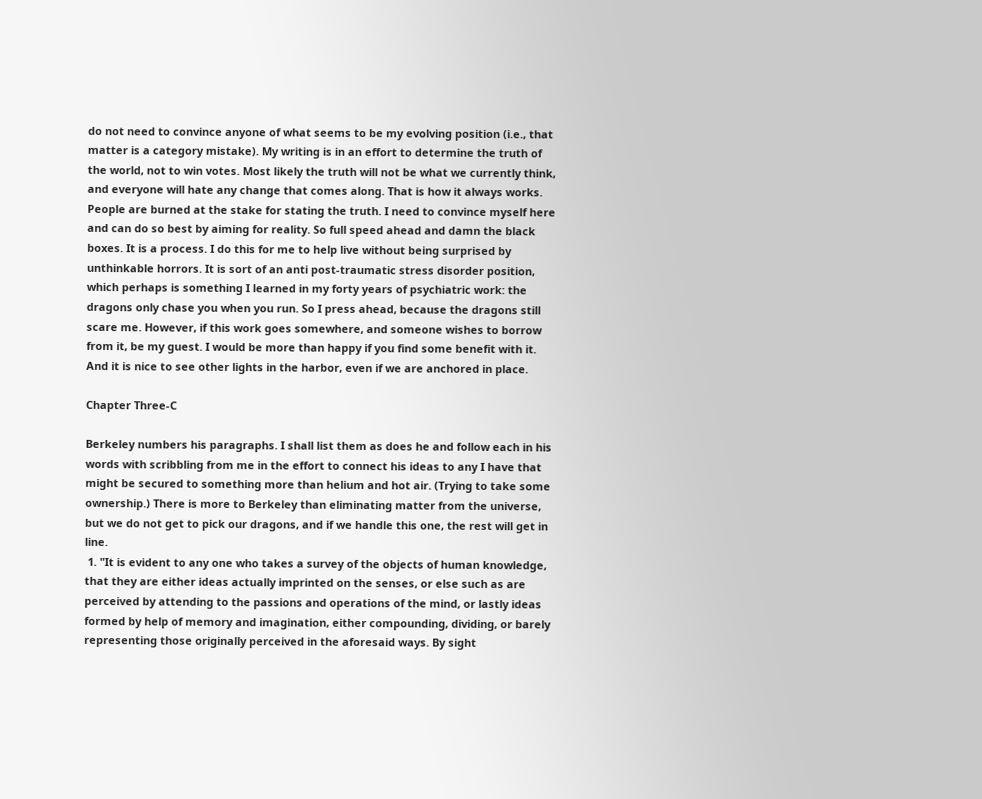do not need to convince anyone of what seems to be my evolving position (i.e., that matter is a category mistake). My writing is in an effort to determine the truth of the world, not to win votes. Most likely the truth will not be what we currently think, and everyone will hate any change that comes along. That is how it always works. People are burned at the stake for stating the truth. I need to convince myself here and can do so best by aiming for reality. So full speed ahead and damn the black boxes. It is a process. I do this for me to help live without being surprised by unthinkable horrors. It is sort of an anti post-traumatic stress disorder position, which perhaps is something I learned in my forty years of psychiatric work: the dragons only chase you when you run. So I press ahead, because the dragons still scare me. However, if this work goes somewhere, and someone wishes to borrow from it, be my guest. I would be more than happy if you find some benefit with it. And it is nice to see other lights in the harbor, even if we are anchored in place.

Chapter Three-C

Berkeley numbers his paragraphs. I shall list them as does he and follow each in his words with scribbling from me in the effort to connect his ideas to any I have that might be secured to something more than helium and hot air. (Trying to take some ownership.) There is more to Berkeley than eliminating matter from the universe, but we do not get to pick our dragons, and if we handle this one, the rest will get in line.
 1. "It is evident to any one who takes a survey of the objects of human knowledge, that they are either ideas actually imprinted on the senses, or else such as are perceived by attending to the passions and operations of the mind, or lastly ideas formed by help of memory and imagination, either compounding, dividing, or barely representing those originally perceived in the aforesaid ways. By sight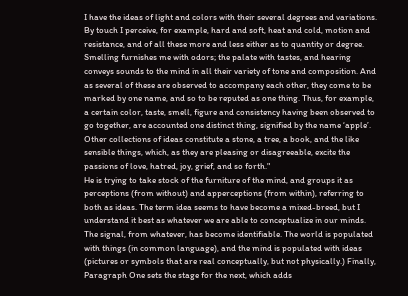I have the ideas of light and colors with their several degrees and variations. By touch I perceive, for example, hard and soft, heat and cold, motion and resistance, and of all these more and less either as to quantity or degree. Smelling furnishes me with odors; the palate with tastes, and hearing conveys sounds to the mind in all their variety of tone and composition. And as several of these are observed to accompany each other, they come to be marked by one name, and so to be reputed as one thing. Thus, for example, a certain color, taste, smell, figure and consistency having been observed to go together, are accounted one distinct thing, signified by the name ‘apple’. Other collections of ideas constitute a stone, a tree, a book, and the like sensible things, which, as they are pleasing or disagreeable, excite the passions of love, hatred, joy, grief, and so forth."
He is trying to take stock of the furniture of the mind, and groups it as perceptions (from without) and apperceptions (from within), referring to both as ideas. The term idea seems to have become a mixed-breed, but I understand it best as whatever we are able to conceptualize in our minds. The signal, from whatever, has become identifiable. The world is populated with things (in common language), and the mind is populated with ideas (pictures or symbols that are real conceptually, but not physically.) Finally, Paragraph One sets the stage for the next, which adds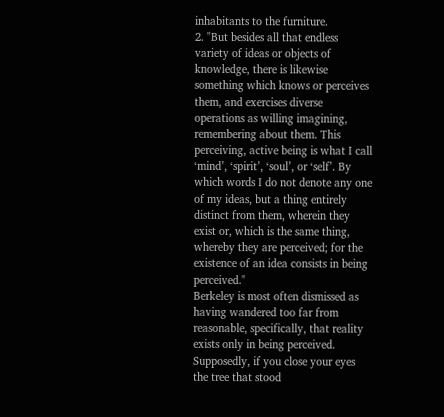inhabitants to the furniture.
2. "But besides all that endless variety of ideas or objects of knowledge, there is likewise something which knows or perceives them, and exercises diverse operations as willing imagining, remembering about them. This perceiving, active being is what I call ‘mind’, ‘spirit’, ‘soul’, or ‘self’. By which words I do not denote any one of my ideas, but a thing entirely distinct from them, wherein they exist or, which is the same thing, whereby they are perceived; for the existence of an idea consists in being perceived."
Berkeley is most often dismissed as having wandered too far from reasonable, specifically, that reality exists only in being perceived. Supposedly, if you close your eyes the tree that stood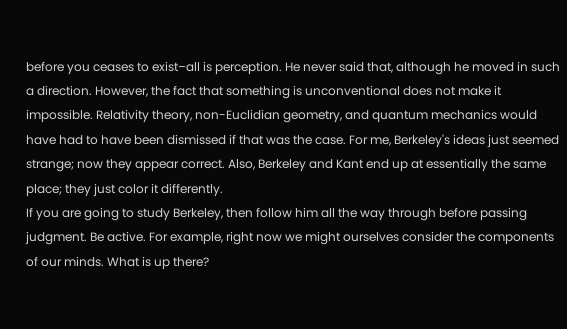before you ceases to exist–all is perception. He never said that, although he moved in such a direction. However, the fact that something is unconventional does not make it impossible. Relativity theory, non-Euclidian geometry, and quantum mechanics would have had to have been dismissed if that was the case. For me, Berkeley's ideas just seemed strange; now they appear correct. Also, Berkeley and Kant end up at essentially the same place; they just color it differently.
If you are going to study Berkeley, then follow him all the way through before passing judgment. Be active. For example, right now we might ourselves consider the components of our minds. What is up there?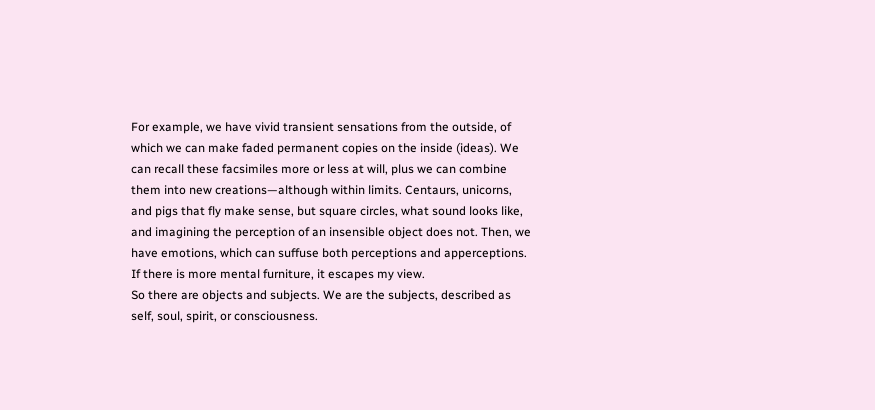For example, we have vivid transient sensations from the outside, of which we can make faded permanent copies on the inside (ideas). We can recall these facsimiles more or less at will, plus we can combine them into new creations—although within limits. Centaurs, unicorns, and pigs that fly make sense, but square circles, what sound looks like, and imagining the perception of an insensible object does not. Then, we have emotions, which can suffuse both perceptions and apperceptions. If there is more mental furniture, it escapes my view.
So there are objects and subjects. We are the subjects, described as self, soul, spirit, or consciousness.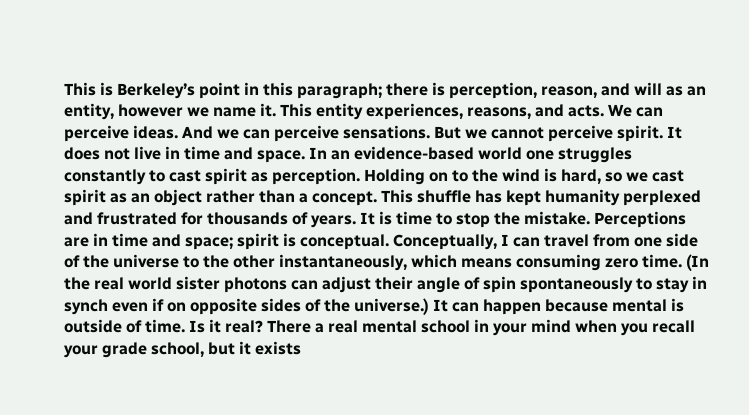This is Berkeley’s point in this paragraph; there is perception, reason, and will as an entity, however we name it. This entity experiences, reasons, and acts. We can perceive ideas. And we can perceive sensations. But we cannot perceive spirit. It does not live in time and space. In an evidence-based world one struggles constantly to cast spirit as perception. Holding on to the wind is hard, so we cast spirit as an object rather than a concept. This shuffle has kept humanity perplexed and frustrated for thousands of years. It is time to stop the mistake. Perceptions are in time and space; spirit is conceptual. Conceptually, I can travel from one side of the universe to the other instantaneously, which means consuming zero time. (In the real world sister photons can adjust their angle of spin spontaneously to stay in synch even if on opposite sides of the universe.) It can happen because mental is outside of time. Is it real? There a real mental school in your mind when you recall your grade school, but it exists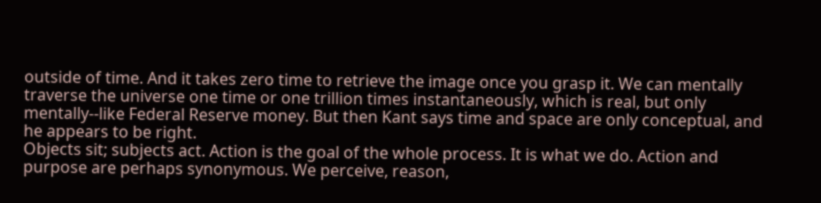outside of time. And it takes zero time to retrieve the image once you grasp it. We can mentally traverse the universe one time or one trillion times instantaneously, which is real, but only mentally--like Federal Reserve money. But then Kant says time and space are only conceptual, and he appears to be right.
Objects sit; subjects act. Action is the goal of the whole process. It is what we do. Action and purpose are perhaps synonymous. We perceive, reason,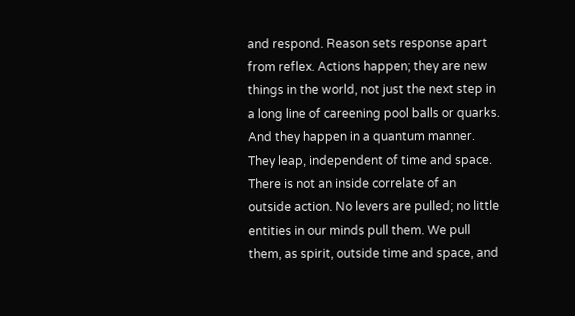and respond. Reason sets response apart from reflex. Actions happen; they are new things in the world, not just the next step in a long line of careening pool balls or quarks. And they happen in a quantum manner. They leap, independent of time and space. There is not an inside correlate of an outside action. No levers are pulled; no little entities in our minds pull them. We pull them, as spirit, outside time and space, and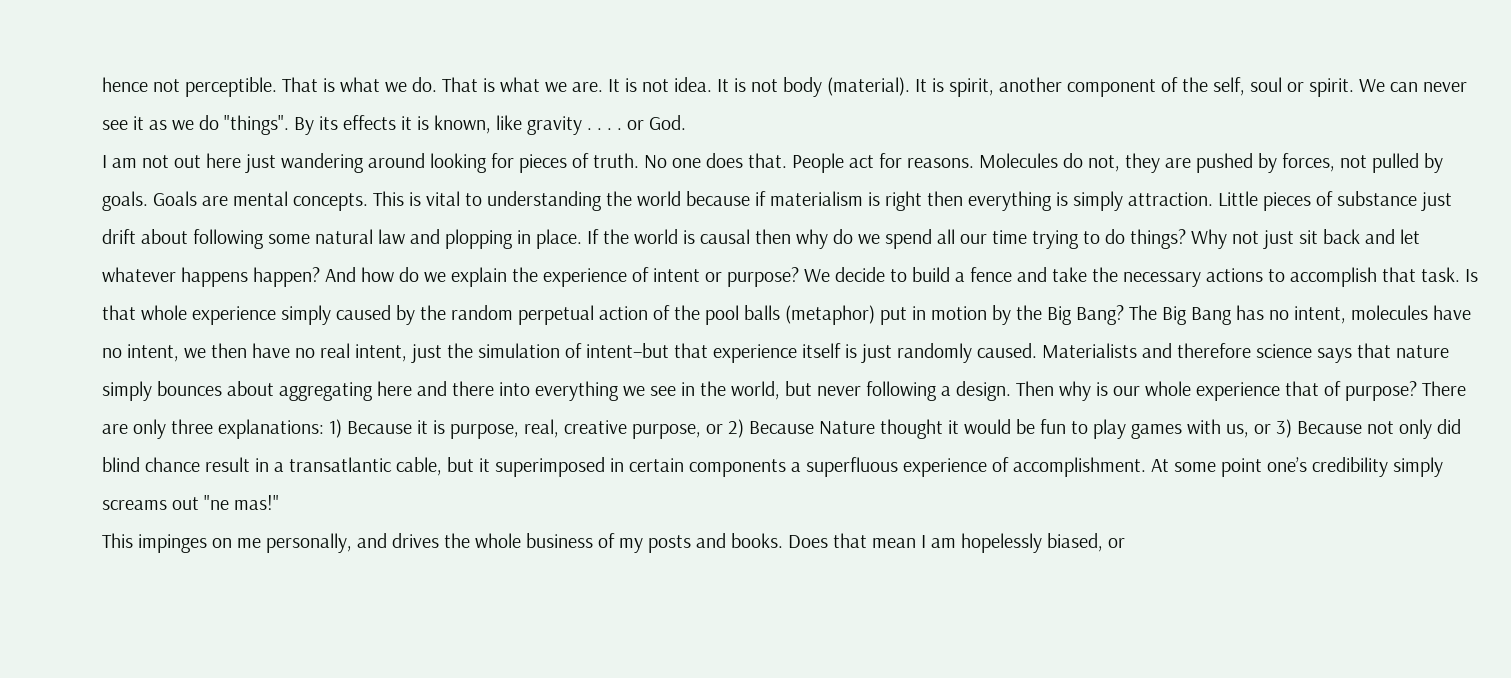hence not perceptible. That is what we do. That is what we are. It is not idea. It is not body (material). It is spirit, another component of the self, soul or spirit. We can never see it as we do "things". By its effects it is known, like gravity . . . . or God.
I am not out here just wandering around looking for pieces of truth. No one does that. People act for reasons. Molecules do not, they are pushed by forces, not pulled by goals. Goals are mental concepts. This is vital to understanding the world because if materialism is right then everything is simply attraction. Little pieces of substance just drift about following some natural law and plopping in place. If the world is causal then why do we spend all our time trying to do things? Why not just sit back and let whatever happens happen? And how do we explain the experience of intent or purpose? We decide to build a fence and take the necessary actions to accomplish that task. Is that whole experience simply caused by the random perpetual action of the pool balls (metaphor) put in motion by the Big Bang? The Big Bang has no intent, molecules have no intent, we then have no real intent, just the simulation of intent–but that experience itself is just randomly caused. Materialists and therefore science says that nature simply bounces about aggregating here and there into everything we see in the world, but never following a design. Then why is our whole experience that of purpose? There are only three explanations: 1) Because it is purpose, real, creative purpose, or 2) Because Nature thought it would be fun to play games with us, or 3) Because not only did blind chance result in a transatlantic cable, but it superimposed in certain components a superfluous experience of accomplishment. At some point one’s credibility simply screams out "ne mas!"
This impinges on me personally, and drives the whole business of my posts and books. Does that mean I am hopelessly biased, or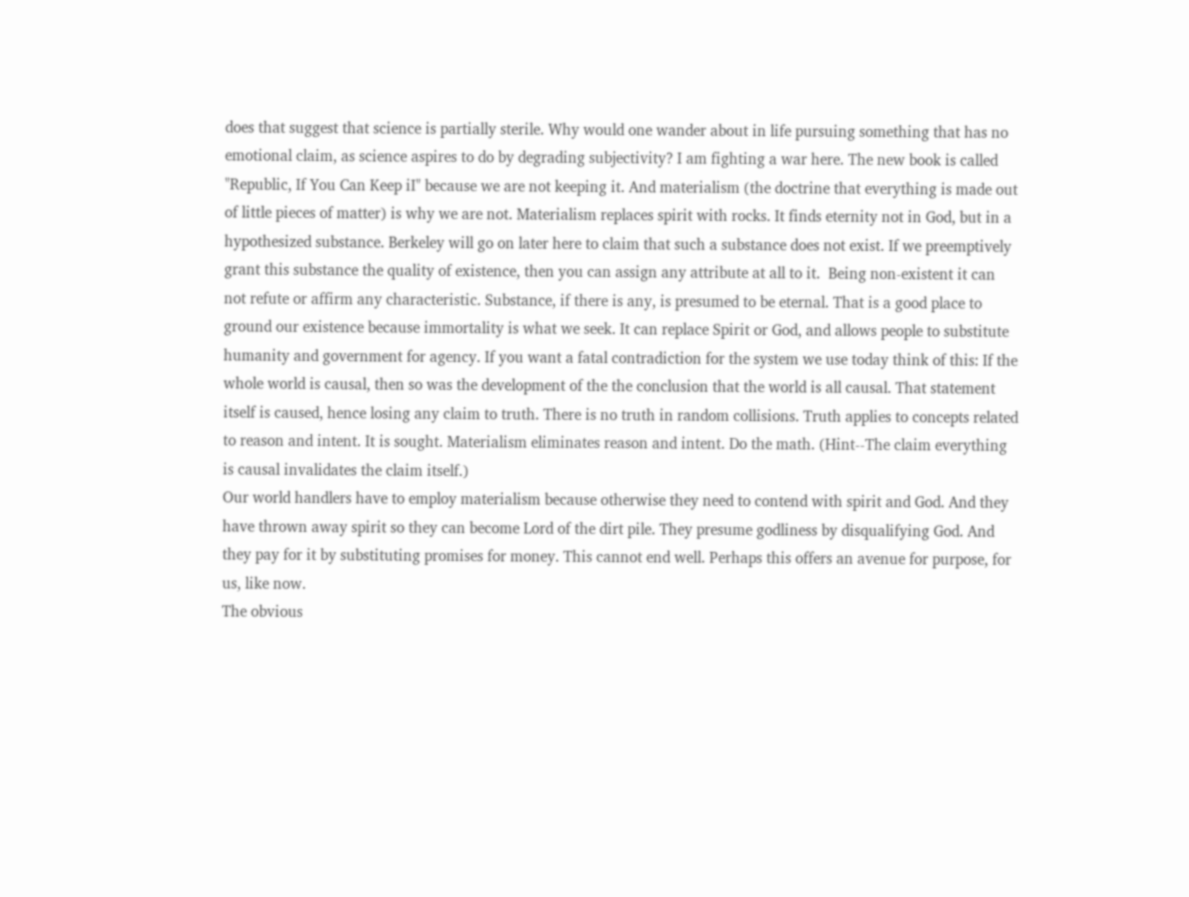does that suggest that science is partially sterile. Why would one wander about in life pursuing something that has no emotional claim, as science aspires to do by degrading subjectivity? I am fighting a war here. The new book is called "Republic, If You Can Keep iI" because we are not keeping it. And materialism (the doctrine that everything is made out of little pieces of matter) is why we are not. Materialism replaces spirit with rocks. It finds eternity not in God, but in a hypothesized substance. Berkeley will go on later here to claim that such a substance does not exist. If we preemptively grant this substance the quality of existence, then you can assign any attribute at all to it.  Being non-existent it can not refute or affirm any characteristic. Substance, if there is any, is presumed to be eternal. That is a good place to ground our existence because immortality is what we seek. It can replace Spirit or God, and allows people to substitute humanity and government for agency. If you want a fatal contradiction for the system we use today think of this: If the whole world is causal, then so was the development of the the conclusion that the world is all causal. That statement itself is caused, hence losing any claim to truth. There is no truth in random collisions. Truth applies to concepts related to reason and intent. It is sought. Materialism eliminates reason and intent. Do the math. (Hint--The claim everything is causal invalidates the claim itself.)
Our world handlers have to employ materialism because otherwise they need to contend with spirit and God. And they have thrown away spirit so they can become Lord of the dirt pile. They presume godliness by disqualifying God. And they pay for it by substituting promises for money. This cannot end well. Perhaps this offers an avenue for purpose, for us, like now.
The obvious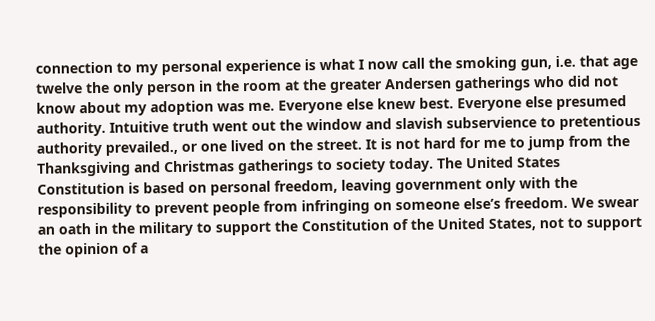connection to my personal experience is what I now call the smoking gun, i.e. that age twelve the only person in the room at the greater Andersen gatherings who did not know about my adoption was me. Everyone else knew best. Everyone else presumed authority. Intuitive truth went out the window and slavish subservience to pretentious authority prevailed., or one lived on the street. It is not hard for me to jump from the Thanksgiving and Christmas gatherings to society today. The United States Constitution is based on personal freedom, leaving government only with the responsibility to prevent people from infringing on someone else’s freedom. We swear an oath in the military to support the Constitution of the United States, not to support the opinion of a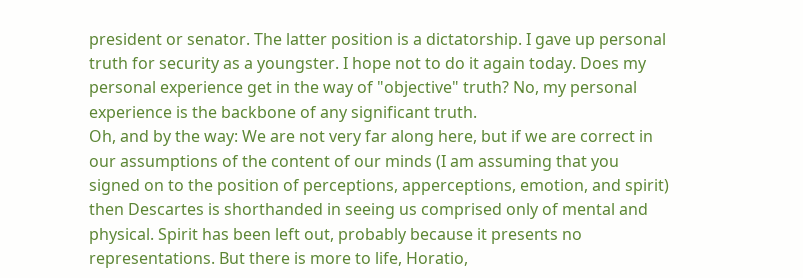president or senator. The latter position is a dictatorship. I gave up personal truth for security as a youngster. I hope not to do it again today. Does my personal experience get in the way of "objective" truth? No, my personal experience is the backbone of any significant truth.
Oh, and by the way: We are not very far along here, but if we are correct in our assumptions of the content of our minds (I am assuming that you signed on to the position of perceptions, apperceptions, emotion, and spirit) then Descartes is shorthanded in seeing us comprised only of mental and physical. Spirit has been left out, probably because it presents no representations. But there is more to life, Horatio,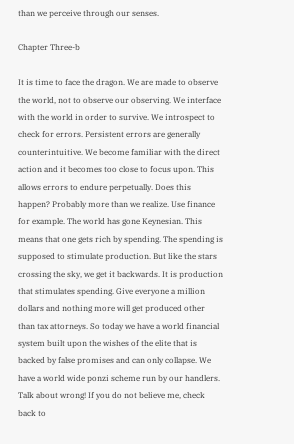than we perceive through our senses.

Chapter Three-b

It is time to face the dragon. We are made to observe the world, not to observe our observing. We interface with the world in order to survive. We introspect to check for errors. Persistent errors are generally counterintuitive. We become familiar with the direct action and it becomes too close to focus upon. This allows errors to endure perpetually. Does this happen? Probably more than we realize. Use finance for example. The world has gone Keynesian. This means that one gets rich by spending. The spending is supposed to stimulate production. But like the stars crossing the sky, we get it backwards. It is production that stimulates spending. Give everyone a million dollars and nothing more will get produced other than tax attorneys. So today we have a world financial system built upon the wishes of the elite that is backed by false promises and can only collapse. We have a world wide ponzi scheme run by our handlers. Talk about wrong! If you do not believe me, check back to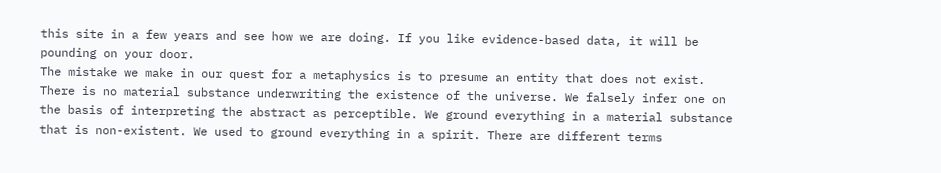this site in a few years and see how we are doing. If you like evidence-based data, it will be pounding on your door.
The mistake we make in our quest for a metaphysics is to presume an entity that does not exist. There is no material substance underwriting the existence of the universe. We falsely infer one on the basis of interpreting the abstract as perceptible. We ground everything in a material substance that is non-existent. We used to ground everything in a spirit. There are different terms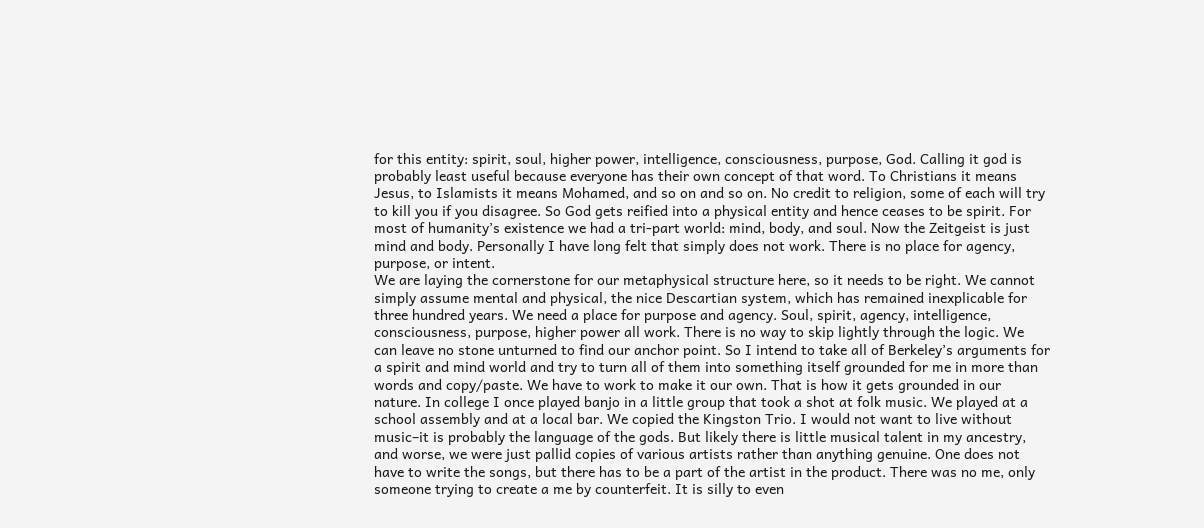for this entity: spirit, soul, higher power, intelligence, consciousness, purpose, God. Calling it god is probably least useful because everyone has their own concept of that word. To Christians it means Jesus, to Islamists it means Mohamed, and so on and so on. No credit to religion, some of each will try to kill you if you disagree. So God gets reified into a physical entity and hence ceases to be spirit. For most of humanity’s existence we had a tri-part world: mind, body, and soul. Now the Zeitgeist is just mind and body. Personally I have long felt that simply does not work. There is no place for agency, purpose, or intent.
We are laying the cornerstone for our metaphysical structure here, so it needs to be right. We cannot simply assume mental and physical, the nice Descartian system, which has remained inexplicable for three hundred years. We need a place for purpose and agency. Soul, spirit, agency, intelligence, consciousness, purpose, higher power all work. There is no way to skip lightly through the logic. We can leave no stone unturned to find our anchor point. So I intend to take all of Berkeley’s arguments for a spirit and mind world and try to turn all of them into something itself grounded for me in more than words and copy/paste. We have to work to make it our own. That is how it gets grounded in our nature. In college I once played banjo in a little group that took a shot at folk music. We played at a school assembly and at a local bar. We copied the Kingston Trio. I would not want to live without music–it is probably the language of the gods. But likely there is little musical talent in my ancestry, and worse, we were just pallid copies of various artists rather than anything genuine. One does not have to write the songs, but there has to be a part of the artist in the product. There was no me, only someone trying to create a me by counterfeit. It is silly to even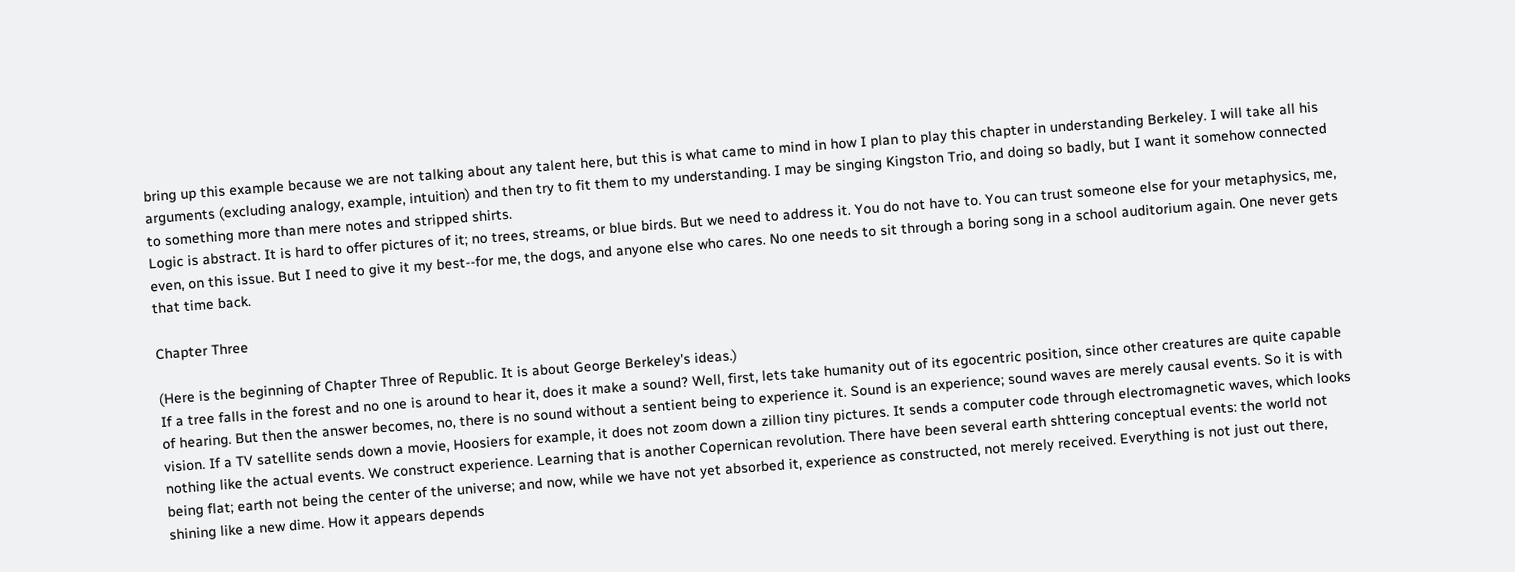bring up this example because we are not talking about any talent here, but this is what came to mind in how I plan to play this chapter in understanding Berkeley. I will take all his arguments (excluding analogy, example, intuition) and then try to fit them to my understanding. I may be singing Kingston Trio, and doing so badly, but I want it somehow connected to something more than mere notes and stripped shirts.
Logic is abstract. It is hard to offer pictures of it; no trees, streams, or blue birds. But we need to address it. You do not have to. You can trust someone else for your metaphysics, me, even, on this issue. But I need to give it my best--for me, the dogs, and anyone else who cares. No one needs to sit through a boring song in a school auditorium again. One never gets that time back.

Chapter Three

(Here is the beginning of Chapter Three of Republic. It is about George Berkeley's ideas.)
If a tree falls in the forest and no one is around to hear it, does it make a sound? Well, first, lets take humanity out of its egocentric position, since other creatures are quite capable of hearing. But then the answer becomes, no, there is no sound without a sentient being to experience it. Sound is an experience; sound waves are merely causal events. So it is with vision. If a TV satellite sends down a movie, Hoosiers for example, it does not zoom down a zillion tiny pictures. It sends a computer code through electromagnetic waves, which looks nothing like the actual events. We construct experience. Learning that is another Copernican revolution. There have been several earth shttering conceptual events: the world not being flat; earth not being the center of the universe; and now, while we have not yet absorbed it, experience as constructed, not merely received. Everything is not just out there, shining like a new dime. How it appears depends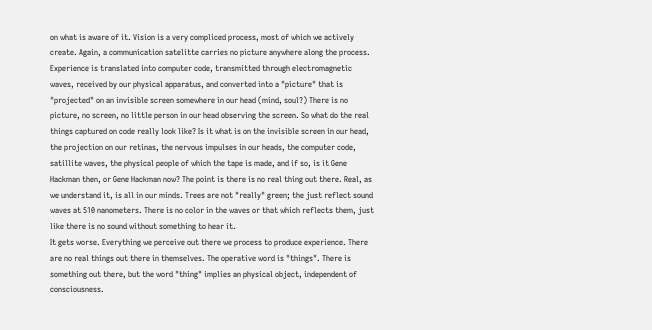on what is aware of it. Vision is a very compliced process, most of which we actively create. Again, a communication satelitte carries no picture anywhere along the process. Experience is translated into computer code, transmitted through electromagnetic waves, received by our physical apparatus, and converted into a "picture" that is "projected" on an invisible screen somewhere in our head (mind, soul?) There is no picture, no screen, no little person in our head observing the screen. So what do the real things captured on code really look like? Is it what is on the invisible screen in our head, the projection on our retinas, the nervous impulses in our heads, the computer code, satillite waves, the physical people of which the tape is made, and if so, is it Gene Hackman then, or Gene Hackman now? The point is there is no real thing out there. Real, as we understand it, is all in our minds. Trees are not "really" green; the just reflect sound waves at 510 nanometers. There is no color in the waves or that which reflects them, just like there is no sound without something to hear it.
It gets worse. Everything we perceive out there we process to produce experience. There are no real things out there in themselves. The operative word is "things". There is something out there, but the word "thing" implies an physical object, independent of consciousness.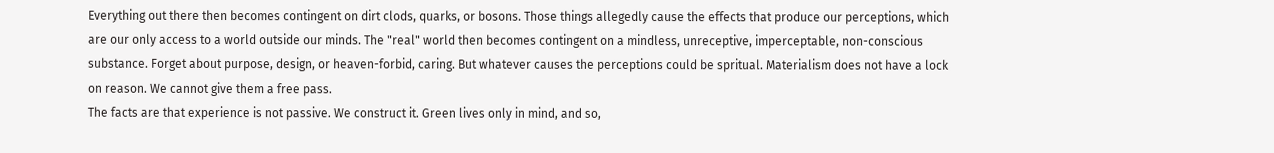Everything out there then becomes contingent on dirt clods, quarks, or bosons. Those things allegedly cause the effects that produce our perceptions, which are our only access to a world outside our minds. The "real" world then becomes contingent on a mindless, unreceptive, imperceptable, non-conscious substance. Forget about purpose, design, or heaven-forbid, caring. But whatever causes the perceptions could be spritual. Materialism does not have a lock on reason. We cannot give them a free pass.
The facts are that experience is not passive. We construct it. Green lives only in mind, and so,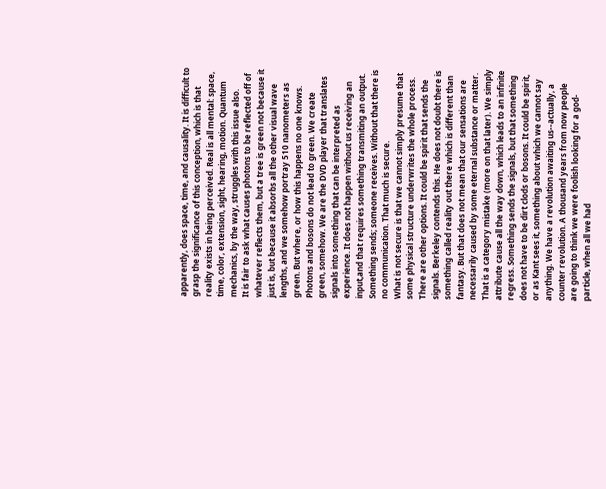apparently, does space, time, and causality. It is difficult to grasp the significance of this conception, which is that reality exists in being perceived. Real is all mental: space, time, color, extension, sight, hearing, motion. Quantum mechanics, by the way, struggles with this issue also.
It is fair to ask what causes photons to be reflected off of whatever reflects them, but a tree is green not because it just is, but because it absorbs all the other visual wave lengths, and we somehow portray 510 nanometers as green. But where, or how this happens no one knows. Photons and bosons do not lead to green. We create green, somehow. We are the DVD player that translates signals into something that can be interpreted as experience. It does not happen without us receiving an input,and that requires something transmiting an output. Something sends; someone receives. Without that there is no communication. That much is secure.
What is not secure is that we cannot simply presume that some physical structure underwrites the whole process. There are other options. It could be spirit that sends the signals. Berkeley contends this. He does not doubt there is something called reality out there which is different than fantasy. But that does not mean that our sensations are necessarily caused by some eternal substance or matter. That is a category mistake (more on that later). We simply attribute cause all the way down, which leads to an infinite regress. Something sends the signals, but that something does not have to be dirt clods or bosons. It could be spirit, or as Kant sees it, something about which we cannot say anything. We have a revolution awaiting us--actually, a counter revolution. A thousand years from now people are going to think we were foolish looking for a god-particle, when all we had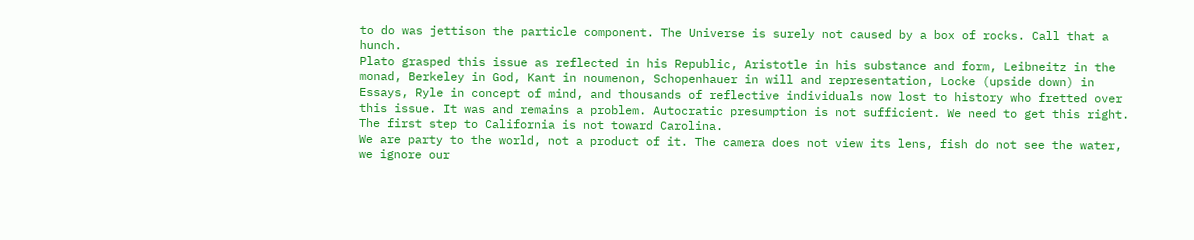to do was jettison the particle component. The Universe is surely not caused by a box of rocks. Call that a hunch.
Plato grasped this issue as reflected in his Republic, Aristotle in his substance and form, Leibneitz in the monad, Berkeley in God, Kant in noumenon, Schopenhauer in will and representation, Locke (upside down) in Essays, Ryle in concept of mind, and thousands of reflective individuals now lost to history who fretted over this issue. It was and remains a problem. Autocratic presumption is not sufficient. We need to get this right. The first step to California is not toward Carolina.
We are party to the world, not a product of it. The camera does not view its lens, fish do not see the water, we ignore our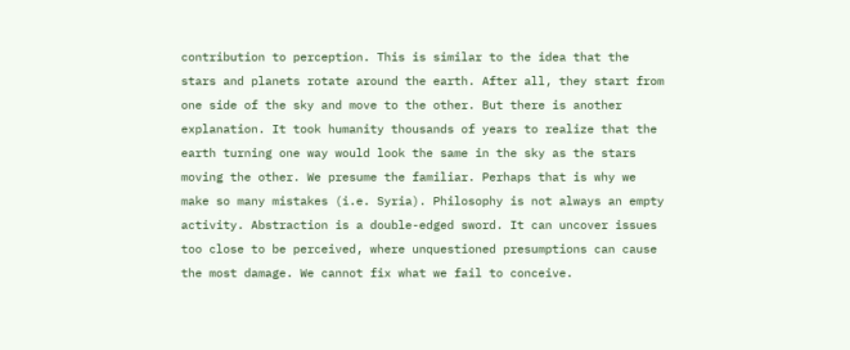contribution to perception. This is similar to the idea that the stars and planets rotate around the earth. After all, they start from one side of the sky and move to the other. But there is another explanation. It took humanity thousands of years to realize that the earth turning one way would look the same in the sky as the stars moving the other. We presume the familiar. Perhaps that is why we make so many mistakes (i.e. Syria). Philosophy is not always an empty activity. Abstraction is a double-edged sword. It can uncover issues too close to be perceived, where unquestioned presumptions can cause the most damage. We cannot fix what we fail to conceive.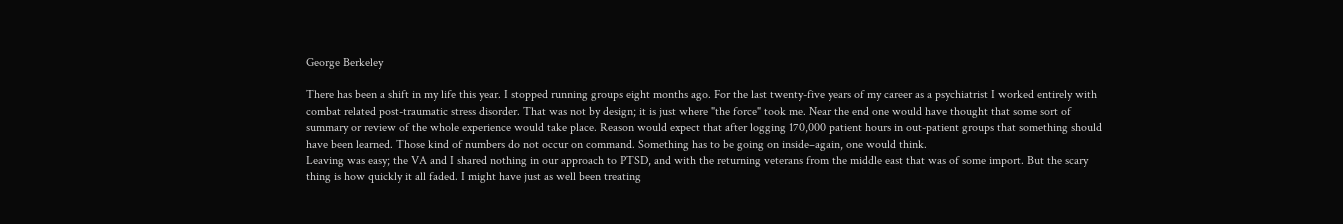George Berkeley

There has been a shift in my life this year. I stopped running groups eight months ago. For the last twenty-five years of my career as a psychiatrist I worked entirely with combat related post-traumatic stress disorder. That was not by design; it is just where "the force" took me. Near the end one would have thought that some sort of summary or review of the whole experience would take place. Reason would expect that after logging 170,000 patient hours in out-patient groups that something should have been learned. Those kind of numbers do not occur on command. Something has to be going on inside–again, one would think.
Leaving was easy; the VA and I shared nothing in our approach to PTSD, and with the returning veterans from the middle east that was of some import. But the scary thing is how quickly it all faded. I might have just as well been treating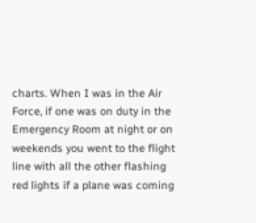charts. When I was in the Air Force, if one was on duty in the Emergency Room at night or on weekends you went to the flight line with all the other flashing red lights if a plane was coming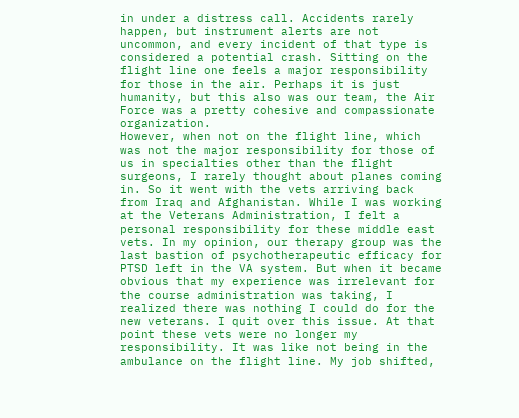in under a distress call. Accidents rarely happen, but instrument alerts are not uncommon, and every incident of that type is considered a potential crash. Sitting on the flight line one feels a major responsibility for those in the air. Perhaps it is just humanity, but this also was our team, the Air Force was a pretty cohesive and compassionate organization.
However, when not on the flight line, which was not the major responsibility for those of us in specialties other than the flight surgeons, I rarely thought about planes coming in. So it went with the vets arriving back from Iraq and Afghanistan. While I was working at the Veterans Administration, I felt a personal responsibility for these middle east vets. In my opinion, our therapy group was the last bastion of psychotherapeutic efficacy for PTSD left in the VA system. But when it became obvious that my experience was irrelevant for the course administration was taking, I realized there was nothing I could do for the new veterans. I quit over this issue. At that point these vets were no longer my responsibility. It was like not being in the ambulance on the flight line. My job shifted,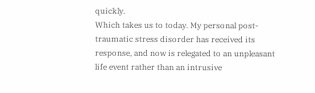quickly.
Which takes us to today. My personal post-traumatic stress disorder has received its response, and now is relegated to an unpleasant life event rather than an intrusive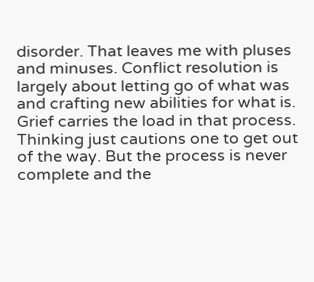disorder. That leaves me with pluses and minuses. Conflict resolution is largely about letting go of what was and crafting new abilities for what is. Grief carries the load in that process. Thinking just cautions one to get out of the way. But the process is never complete and the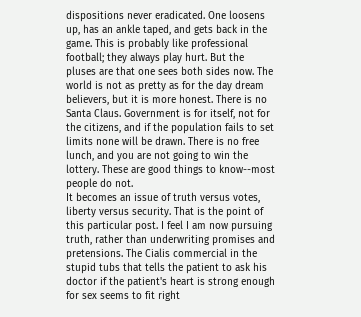dispositions never eradicated. One loosens up, has an ankle taped, and gets back in the game. This is probably like professional football; they always play hurt. But the pluses are that one sees both sides now. The world is not as pretty as for the day dream believers, but it is more honest. There is no Santa Claus. Government is for itself, not for the citizens, and if the population fails to set limits none will be drawn. There is no free lunch, and you are not going to win the lottery. These are good things to know--most people do not.
It becomes an issue of truth versus votes, liberty versus security. That is the point of this particular post. I feel I am now pursuing truth, rather than underwriting promises and pretensions. The Cialis commercial in the stupid tubs that tells the patient to ask his doctor if the patient's heart is strong enough for sex seems to fit right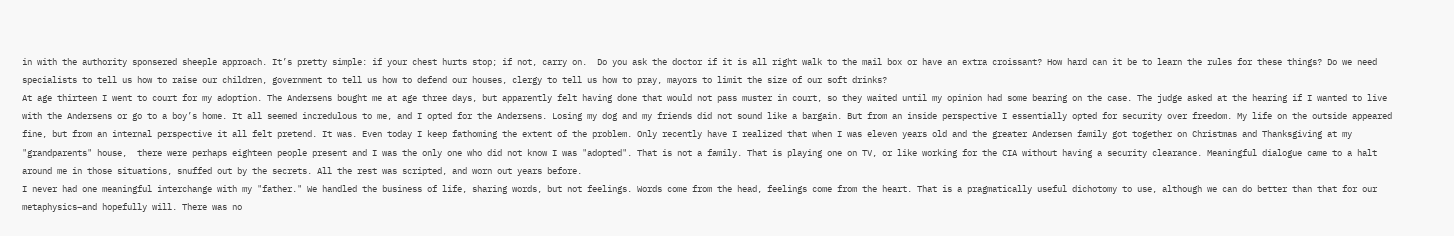in with the authority sponsered sheeple approach. It’s pretty simple: if your chest hurts stop; if not, carry on.  Do you ask the doctor if it is all right walk to the mail box or have an extra croissant? How hard can it be to learn the rules for these things? Do we need specialists to tell us how to raise our children, government to tell us how to defend our houses, clergy to tell us how to pray, mayors to limit the size of our soft drinks?
At age thirteen I went to court for my adoption. The Andersens bought me at age three days, but apparently felt having done that would not pass muster in court, so they waited until my opinion had some bearing on the case. The judge asked at the hearing if I wanted to live with the Andersens or go to a boy’s home. It all seemed incredulous to me, and I opted for the Andersens. Losing my dog and my friends did not sound like a bargain. But from an inside perspective I essentially opted for security over freedom. My life on the outside appeared fine, but from an internal perspective it all felt pretend. It was. Even today I keep fathoming the extent of the problem. Only recently have I realized that when I was eleven years old and the greater Andersen family got together on Christmas and Thanksgiving at my "grandparents" house,  there were perhaps eighteen people present and I was the only one who did not know I was "adopted". That is not a family. That is playing one on TV, or like working for the CIA without having a security clearance. Meaningful dialogue came to a halt around me in those situations, snuffed out by the secrets. All the rest was scripted, and worn out years before.
I never had one meaningful interchange with my "father." We handled the business of life, sharing words, but not feelings. Words come from the head, feelings come from the heart. That is a pragmatically useful dichotomy to use, although we can do better than that for our metaphysics–and hopefully will. There was no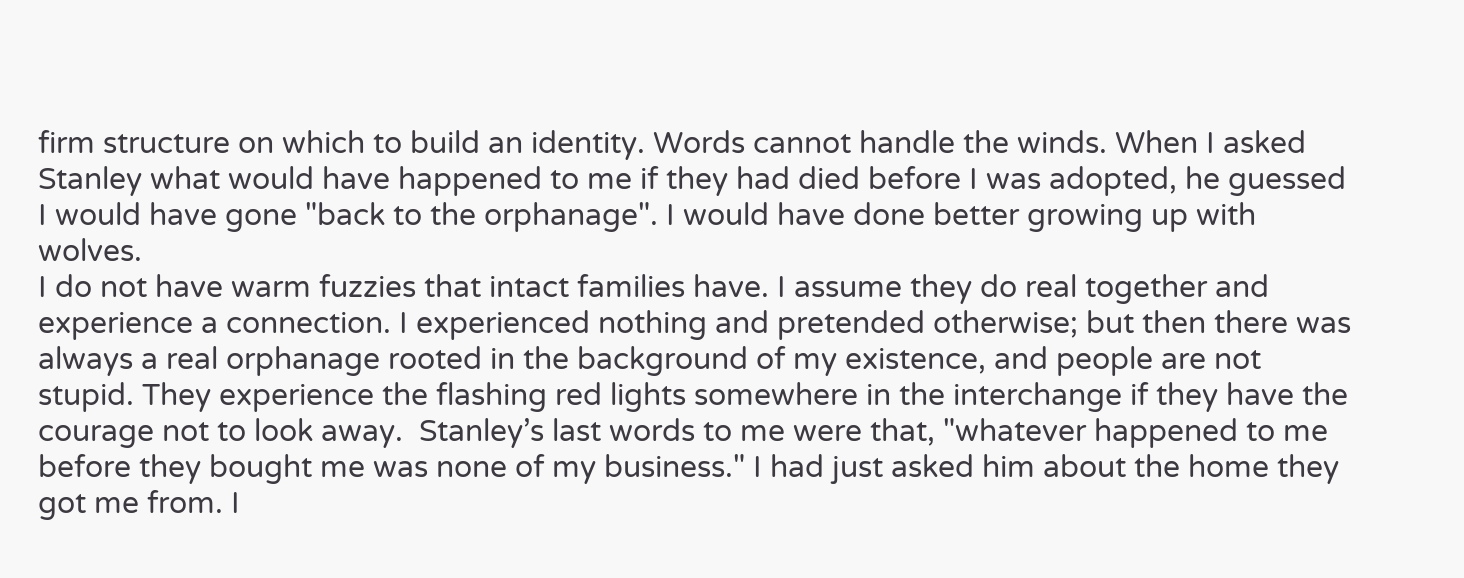firm structure on which to build an identity. Words cannot handle the winds. When I asked Stanley what would have happened to me if they had died before I was adopted, he guessed I would have gone "back to the orphanage". I would have done better growing up with wolves.
I do not have warm fuzzies that intact families have. I assume they do real together and experience a connection. I experienced nothing and pretended otherwise; but then there was always a real orphanage rooted in the background of my existence, and people are not stupid. They experience the flashing red lights somewhere in the interchange if they have the courage not to look away.  Stanley’s last words to me were that, "whatever happened to me before they bought me was none of my business." I had just asked him about the home they got me from. I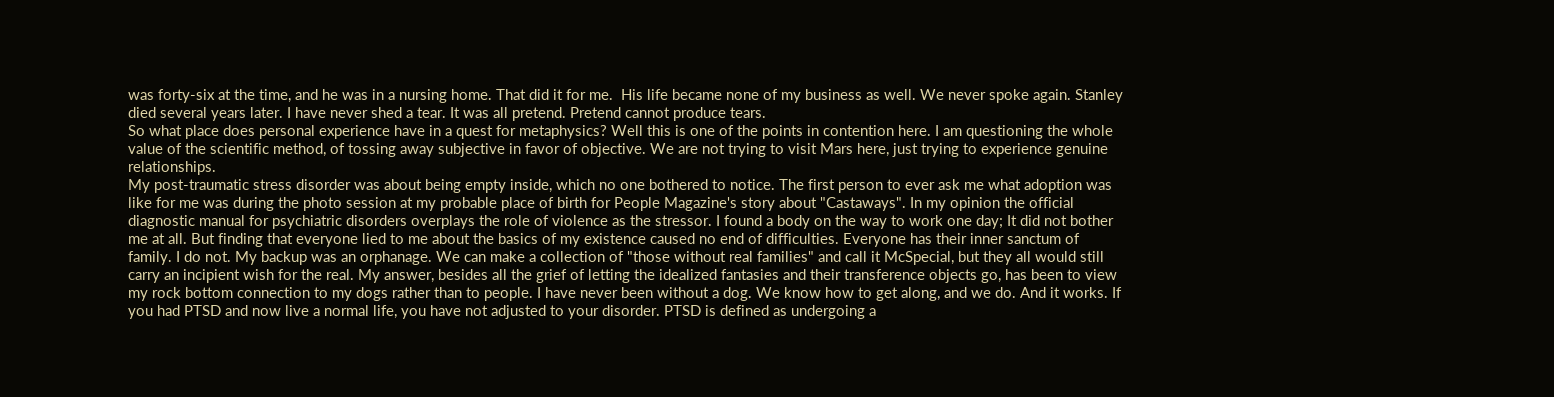was forty-six at the time, and he was in a nursing home. That did it for me.  His life became none of my business as well. We never spoke again. Stanley died several years later. I have never shed a tear. It was all pretend. Pretend cannot produce tears.
So what place does personal experience have in a quest for metaphysics? Well this is one of the points in contention here. I am questioning the whole value of the scientific method, of tossing away subjective in favor of objective. We are not trying to visit Mars here, just trying to experience genuine relationships.
My post-traumatic stress disorder was about being empty inside, which no one bothered to notice. The first person to ever ask me what adoption was like for me was during the photo session at my probable place of birth for People Magazine's story about "Castaways". In my opinion the official diagnostic manual for psychiatric disorders overplays the role of violence as the stressor. I found a body on the way to work one day; It did not bother me at all. But finding that everyone lied to me about the basics of my existence caused no end of difficulties. Everyone has their inner sanctum of family. I do not. My backup was an orphanage. We can make a collection of "those without real families" and call it McSpecial, but they all would still carry an incipient wish for the real. My answer, besides all the grief of letting the idealized fantasies and their transference objects go, has been to view my rock bottom connection to my dogs rather than to people. I have never been without a dog. We know how to get along, and we do. And it works. If you had PTSD and now live a normal life, you have not adjusted to your disorder. PTSD is defined as undergoing a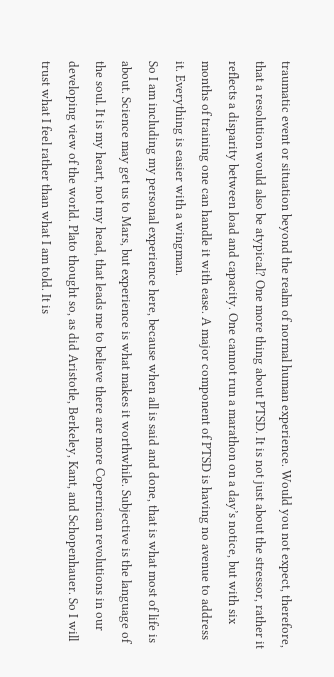traumatic event or situation beyond the realm of normal human experience. Would you not expect, therefore, that a resolution would also be atypical? One more thing about PTSD. It is not just about the stressor, rather it reflects a disparity between load and capacity. One cannot run a marathon on a day’s notice, but with six months of training one can handle it with ease. A major component of PTSD is having no avenue to address it. Everything is easier with a wingman.
So I am including my personal experience here, because when all is said and done, that is what most of life is about. Science may get us to Mars, but experience is what makes it worthwhile. Subjective is the language of the soul. It is my heart, not my head, that leads me to believe there are more Copernican revolutions in our developing view of the world. Plato thought so, as did Aristotle, Berkeley, Kant, and Schopenhauer. So I will trust what I feel rather than what I am told. It is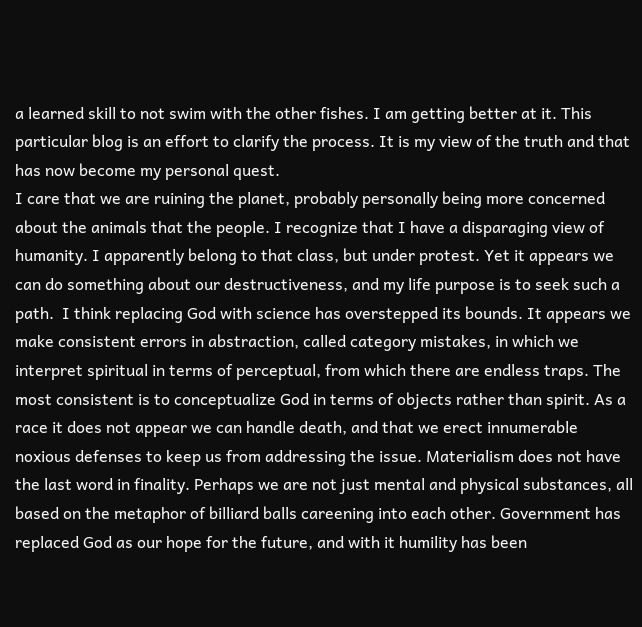a learned skill to not swim with the other fishes. I am getting better at it. This particular blog is an effort to clarify the process. It is my view of the truth and that has now become my personal quest.
I care that we are ruining the planet, probably personally being more concerned about the animals that the people. I recognize that I have a disparaging view of humanity. I apparently belong to that class, but under protest. Yet it appears we can do something about our destructiveness, and my life purpose is to seek such a path.  I think replacing God with science has overstepped its bounds. It appears we make consistent errors in abstraction, called category mistakes, in which we interpret spiritual in terms of perceptual, from which there are endless traps. The most consistent is to conceptualize God in terms of objects rather than spirit. As a race it does not appear we can handle death, and that we erect innumerable noxious defenses to keep us from addressing the issue. Materialism does not have the last word in finality. Perhaps we are not just mental and physical substances, all based on the metaphor of billiard balls careening into each other. Government has replaced God as our hope for the future, and with it humility has been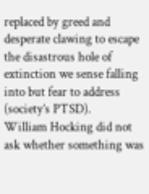replaced by greed and desperate clawing to escape the disastrous hole of extinction we sense falling into but fear to address (society’s PTSD).
William Hocking did not ask whether something was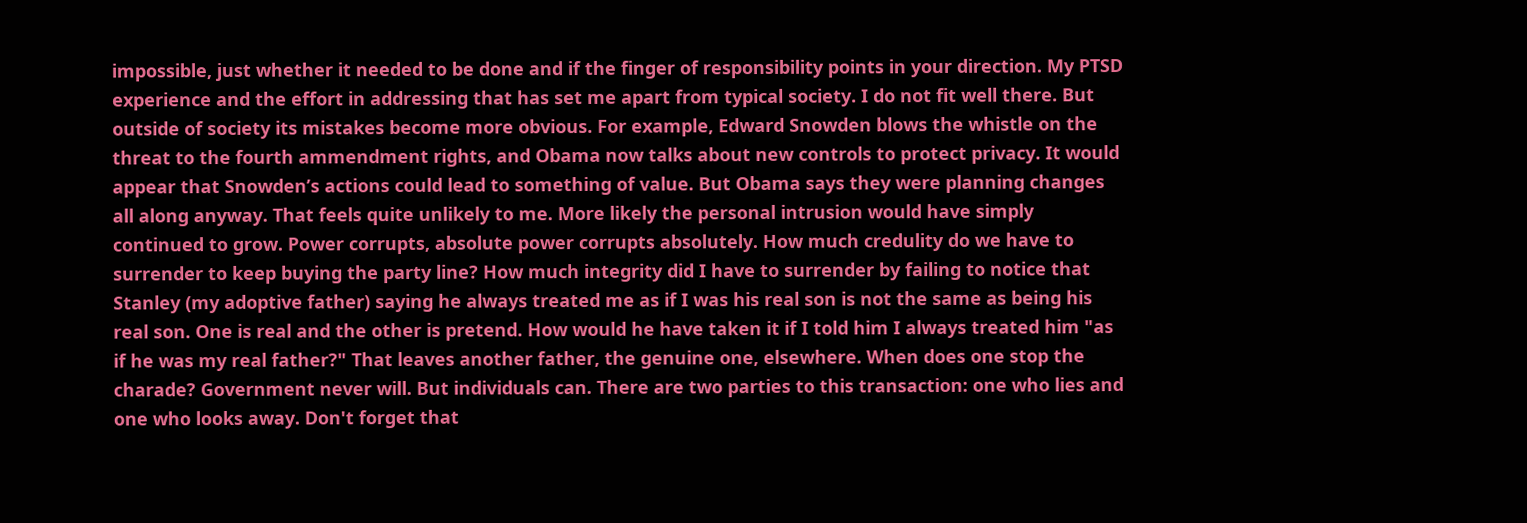impossible, just whether it needed to be done and if the finger of responsibility points in your direction. My PTSD experience and the effort in addressing that has set me apart from typical society. I do not fit well there. But outside of society its mistakes become more obvious. For example, Edward Snowden blows the whistle on the threat to the fourth ammendment rights, and Obama now talks about new controls to protect privacy. It would appear that Snowden’s actions could lead to something of value. But Obama says they were planning changes all along anyway. That feels quite unlikely to me. More likely the personal intrusion would have simply continued to grow. Power corrupts, absolute power corrupts absolutely. How much credulity do we have to surrender to keep buying the party line? How much integrity did I have to surrender by failing to notice that Stanley (my adoptive father) saying he always treated me as if I was his real son is not the same as being his real son. One is real and the other is pretend. How would he have taken it if I told him I always treated him "as if he was my real father?" That leaves another father, the genuine one, elsewhere. When does one stop the charade? Government never will. But individuals can. There are two parties to this transaction: one who lies and one who looks away. Don't forget that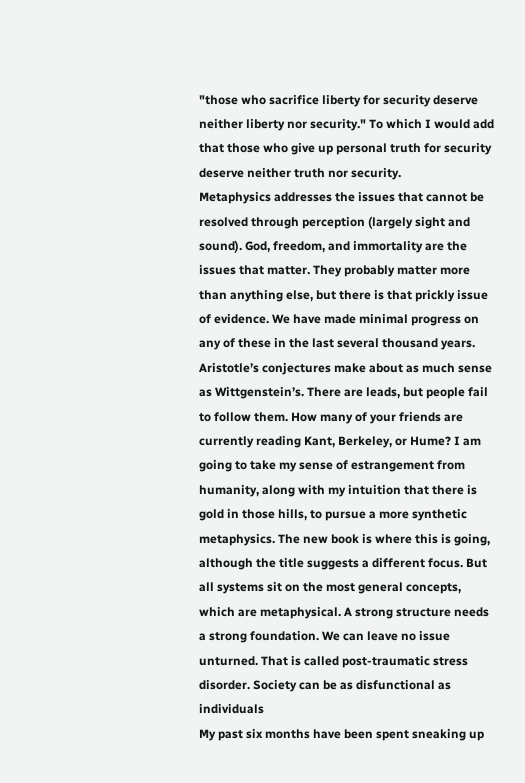"those who sacrifice liberty for security deserve neither liberty nor security." To which I would add that those who give up personal truth for security deserve neither truth nor security.
Metaphysics addresses the issues that cannot be resolved through perception (largely sight and sound). God, freedom, and immortality are the issues that matter. They probably matter more than anything else, but there is that prickly issue of evidence. We have made minimal progress on any of these in the last several thousand years. Aristotle’s conjectures make about as much sense as Wittgenstein’s. There are leads, but people fail to follow them. How many of your friends are currently reading Kant, Berkeley, or Hume? I am going to take my sense of estrangement from humanity, along with my intuition that there is gold in those hills, to pursue a more synthetic metaphysics. The new book is where this is going, although the title suggests a different focus. But all systems sit on the most general concepts, which are metaphysical. A strong structure needs a strong foundation. We can leave no issue unturned. That is called post-traumatic stress disorder. Society can be as disfunctional as individuals
My past six months have been spent sneaking up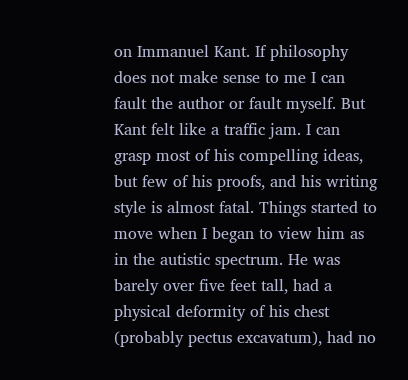on Immanuel Kant. If philosophy does not make sense to me I can fault the author or fault myself. But Kant felt like a traffic jam. I can grasp most of his compelling ideas, but few of his proofs, and his writing style is almost fatal. Things started to move when I began to view him as in the autistic spectrum. He was barely over five feet tall, had a physical deformity of his chest (probably pectus excavatum), had no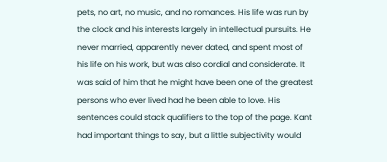pets, no art, no music, and no romances. His life was run by the clock and his interests largely in intellectual pursuits. He never married, apparently never dated, and spent most of his life on his work, but was also cordial and considerate. It was said of him that he might have been one of the greatest persons who ever lived had he been able to love. His sentences could stack qualifiers to the top of the page. Kant had important things to say, but a little subjectivity would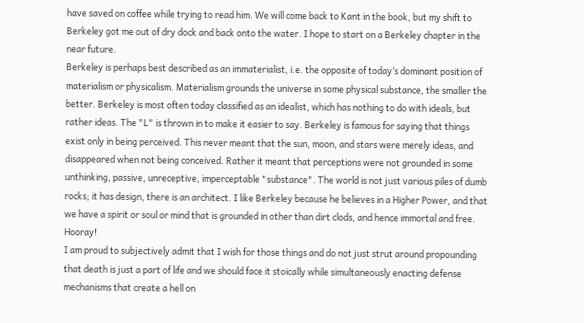have saved on coffee while trying to read him. We will come back to Kant in the book, but my shift to Berkeley got me out of dry dock and back onto the water. I hope to start on a Berkeley chapter in the near future.
Berkeley is perhaps best described as an immaterialist, i.e. the opposite of today’s dominant position of materialism or physicalism. Materialism grounds the universe in some physical substance, the smaller the better. Berkeley is most often today classified as an idealist, which has nothing to do with ideals, but rather ideas. The "L" is thrown in to make it easier to say. Berkeley is famous for saying that things exist only in being perceived. This never meant that the sun, moon, and stars were merely ideas, and disappeared when not being conceived. Rather it meant that perceptions were not grounded in some unthinking, passive, unreceptive, imperceptable "substance". The world is not just various piles of dumb rocks; it has design, there is an architect. I like Berkeley because he believes in a Higher Power, and that we have a spirit or soul or mind that is grounded in other than dirt clods, and hence immortal and free. Hooray!
I am proud to subjectively admit that I wish for those things and do not just strut around propounding that death is just a part of life and we should face it stoically while simultaneously enacting defense mechanisms that create a hell on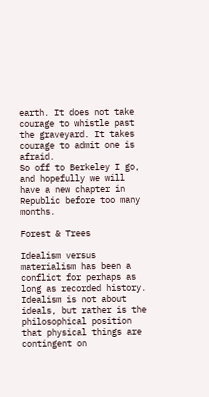earth. It does not take courage to whistle past the graveyard. It takes courage to admit one is afraid.
So off to Berkeley I go, and hopefully we will have a new chapter in Republic before too many months.

Forest & Trees

Idealism versus materialism has been a conflict for perhaps as long as recorded history. Idealism is not about ideals, but rather is the philosophical position that physical things are contingent on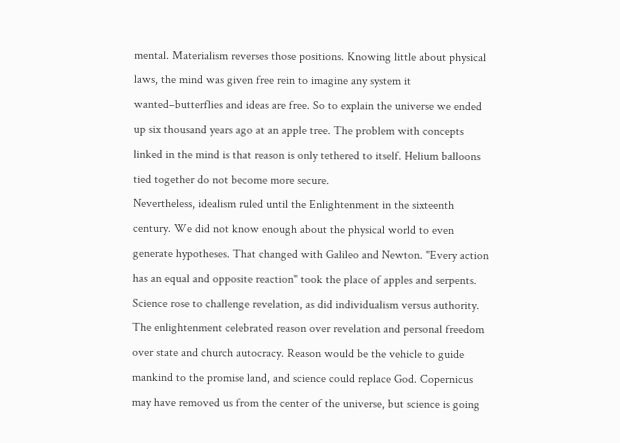mental. Materialism reverses those positions. Knowing little about physical laws, the mind was given free rein to imagine any system it wanted–butterflies and ideas are free. So to explain the universe we ended up six thousand years ago at an apple tree. The problem with concepts linked in the mind is that reason is only tethered to itself. Helium balloons tied together do not become more secure.
Nevertheless, idealism ruled until the Enlightenment in the sixteenth century. We did not know enough about the physical world to even generate hypotheses. That changed with Galileo and Newton. "Every action has an equal and opposite reaction" took the place of apples and serpents. Science rose to challenge revelation, as did individualism versus authority. The enlightenment celebrated reason over revelation and personal freedom over state and church autocracy. Reason would be the vehicle to guide mankind to the promise land, and science could replace God. Copernicus may have removed us from the center of the universe, but science is going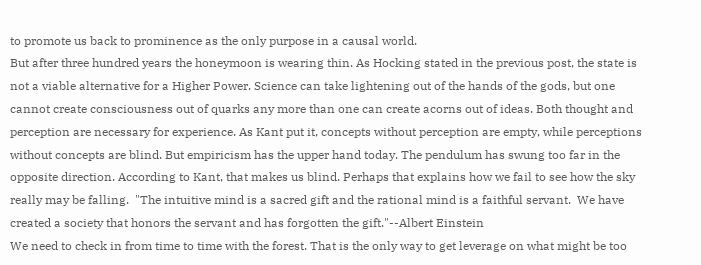to promote us back to prominence as the only purpose in a causal world.
But after three hundred years the honeymoon is wearing thin. As Hocking stated in the previous post, the state is not a viable alternative for a Higher Power. Science can take lightening out of the hands of the gods, but one cannot create consciousness out of quarks any more than one can create acorns out of ideas. Both thought and perception are necessary for experience. As Kant put it, concepts without perception are empty, while perceptions without concepts are blind. But empiricism has the upper hand today. The pendulum has swung too far in the opposite direction. According to Kant, that makes us blind. Perhaps that explains how we fail to see how the sky really may be falling.  "The intuitive mind is a sacred gift and the rational mind is a faithful servant.  We have created a society that honors the servant and has forgotten the gift."--Albert Einstein
We need to check in from time to time with the forest. That is the only way to get leverage on what might be too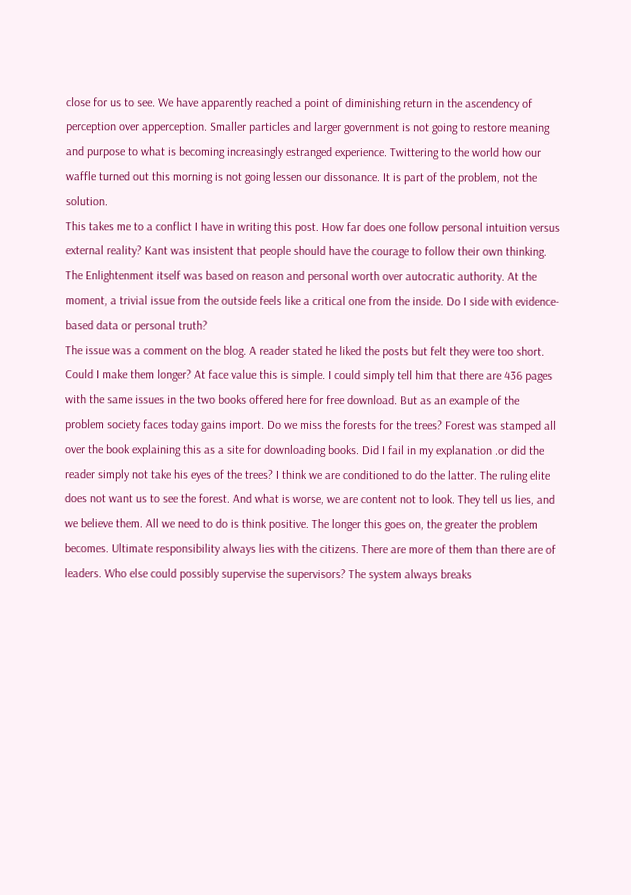close for us to see. We have apparently reached a point of diminishing return in the ascendency of perception over apperception. Smaller particles and larger government is not going to restore meaning and purpose to what is becoming increasingly estranged experience. Twittering to the world how our waffle turned out this morning is not going lessen our dissonance. It is part of the problem, not the solution.
This takes me to a conflict I have in writing this post. How far does one follow personal intuition versus external reality? Kant was insistent that people should have the courage to follow their own thinking. The Enlightenment itself was based on reason and personal worth over autocratic authority. At the moment, a trivial issue from the outside feels like a critical one from the inside. Do I side with evidence-based data or personal truth?
The issue was a comment on the blog. A reader stated he liked the posts but felt they were too short. Could I make them longer? At face value this is simple. I could simply tell him that there are 436 pages with the same issues in the two books offered here for free download. But as an example of the problem society faces today gains import. Do we miss the forests for the trees? Forest was stamped all over the book explaining this as a site for downloading books. Did I fail in my explanation .or did the reader simply not take his eyes of the trees? I think we are conditioned to do the latter. The ruling elite does not want us to see the forest. And what is worse, we are content not to look. They tell us lies, and we believe them. All we need to do is think positive. The longer this goes on, the greater the problem becomes. Ultimate responsibility always lies with the citizens. There are more of them than there are of leaders. Who else could possibly supervise the supervisors? The system always breaks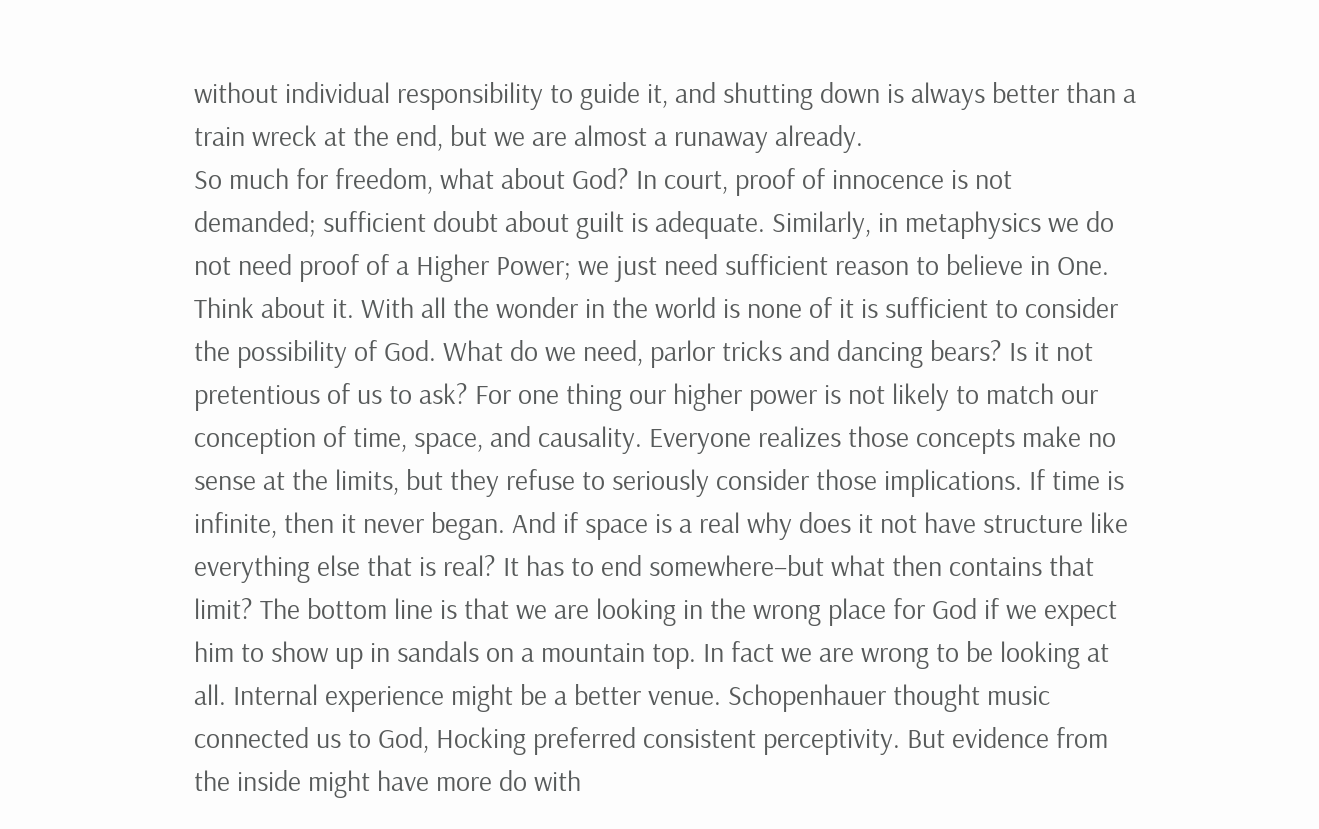without individual responsibility to guide it, and shutting down is always better than a train wreck at the end, but we are almost a runaway already.
So much for freedom, what about God? In court, proof of innocence is not demanded; sufficient doubt about guilt is adequate. Similarly, in metaphysics we do not need proof of a Higher Power; we just need sufficient reason to believe in One. Think about it. With all the wonder in the world is none of it is sufficient to consider the possibility of God. What do we need, parlor tricks and dancing bears? Is it not pretentious of us to ask? For one thing our higher power is not likely to match our conception of time, space, and causality. Everyone realizes those concepts make no sense at the limits, but they refuse to seriously consider those implications. If time is infinite, then it never began. And if space is a real why does it not have structure like everything else that is real? It has to end somewhere–but what then contains that limit? The bottom line is that we are looking in the wrong place for God if we expect him to show up in sandals on a mountain top. In fact we are wrong to be looking at all. Internal experience might be a better venue. Schopenhauer thought music connected us to God, Hocking preferred consistent perceptivity. But evidence from the inside might have more do with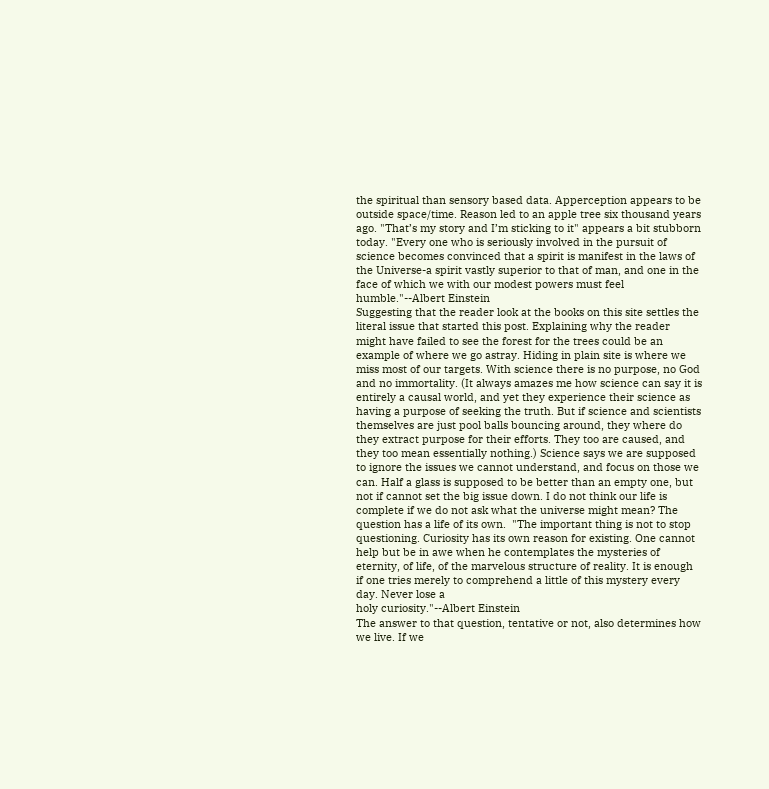the spiritual than sensory based data. Apperception appears to be outside space/time. Reason led to an apple tree six thousand years ago. "That’s my story and I’m sticking to it" appears a bit stubborn today. "Every one who is seriously involved in the pursuit of science becomes convinced that a spirit is manifest in the laws of the Universe-a spirit vastly superior to that of man, and one in the face of which we with our modest powers must feel humble."--Albert Einstein
Suggesting that the reader look at the books on this site settles the literal issue that started this post. Explaining why the reader might have failed to see the forest for the trees could be an example of where we go astray. Hiding in plain site is where we miss most of our targets. With science there is no purpose, no God and no immortality. (It always amazes me how science can say it is entirely a causal world, and yet they experience their science as having a purpose of seeking the truth. But if science and scientists themselves are just pool balls bouncing around, they where do they extract purpose for their efforts. They too are caused, and they too mean essentially nothing.) Science says we are supposed to ignore the issues we cannot understand, and focus on those we can. Half a glass is supposed to be better than an empty one, but not if cannot set the big issue down. I do not think our life is complete if we do not ask what the universe might mean? The question has a life of its own.  "The important thing is not to stop questioning. Curiosity has its own reason for existing. One cannot help but be in awe when he contemplates the mysteries of eternity, of life, of the marvelous structure of reality. It is enough if one tries merely to comprehend a little of this mystery every day. Never lose a
holy curiosity."--Albert Einstein
The answer to that question, tentative or not, also determines how we live. If we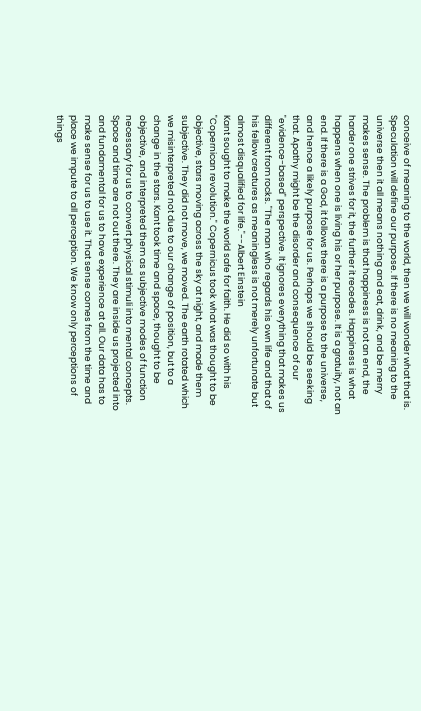conceive of meaning to the world, then we will wonder what that is. Speculation will define our purpose. If there is no meaning to the universe then it all means nothing and eat, drink, and be merry makes sense. The problem is that happiness is not an end, the harder one strives for it, the further it recedes. Happiness is what happens when one is living his or her purpose. It is a gratuity, not an end. If there is a God, it follows there is a purpose to the universe, and hence a likely purpose for us. Perhaps we should be seeking that. Apathy might be the disorder and consequence of our "evidence-based" perspective. It ignores everything that makes us different from rocks. "The man who regards his own life and that of his fellow creatures as meaningless is not merely unfortunate but almost disqualified for life."--Albert Einstein
Kant sought to make the world safe for faith. He did so with his "Copernican revolution." Copernicus took what was thought to be objective, stars moving across the sky at night, and made them subjective. They did not move, we moved. The earth rotated which we misinterpreted not due to our change of position, but to a change in the stars. Kant took time and space, thought to be objective, and interpreted them as subjective modes of function necessary for us to convert physical stimuli into mental concepts. Space and time are not out there. They are inside us projected into and fundamental for us to have experience at all. Our data has to make sense for us to use it. That sense comes from the time and place we impute to all perception. We know only perceptions of things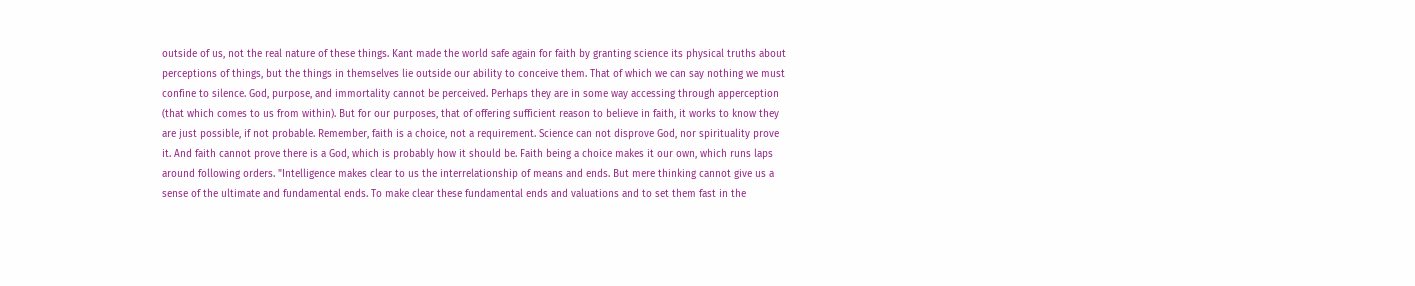outside of us, not the real nature of these things. Kant made the world safe again for faith by granting science its physical truths about perceptions of things, but the things in themselves lie outside our ability to conceive them. That of which we can say nothing we must confine to silence. God, purpose, and immortality cannot be perceived. Perhaps they are in some way accessing through apperception (that which comes to us from within). But for our purposes, that of offering sufficient reason to believe in faith, it works to know they are just possible, if not probable. Remember, faith is a choice, not a requirement. Science can not disprove God, nor spirituality prove it. And faith cannot prove there is a God, which is probably how it should be. Faith being a choice makes it our own, which runs laps around following orders. "Intelligence makes clear to us the interrelationship of means and ends. But mere thinking cannot give us a sense of the ultimate and fundamental ends. To make clear these fundamental ends and valuations and to set them fast in the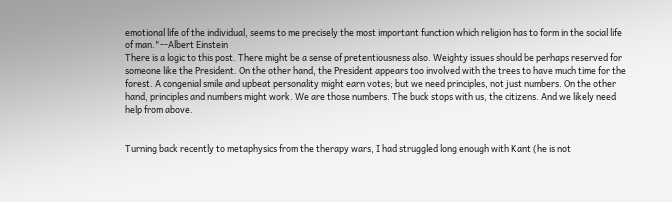emotional life of the individual, seems to me precisely the most important function which religion has to form in the social life of man."--Albert Einstein
There is a logic to this post. There might be a sense of pretentiousness also. Weighty issues should be perhaps reserved for someone like the President. On the other hand, the President appears too involved with the trees to have much time for the forest. A congenial smile and upbeat personality might earn votes; but we need principles, not just numbers. On the other hand, principles and numbers might work. We are those numbers. The buck stops with us, the citizens. And we likely need help from above.


Turning back recently to metaphysics from the therapy wars, I had struggled long enough with Kant (he is not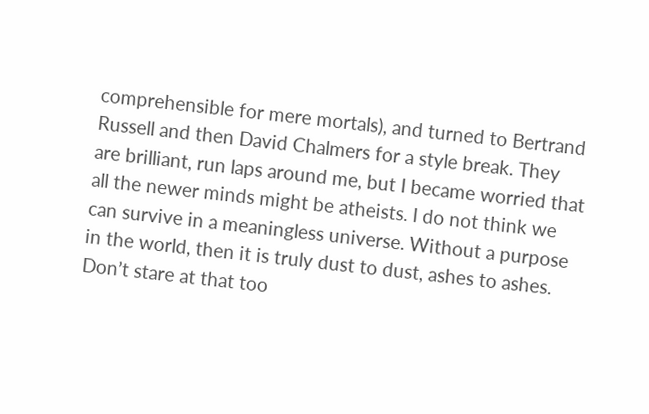comprehensible for mere mortals), and turned to Bertrand Russell and then David Chalmers for a style break. They are brilliant, run laps around me, but I became worried that all the newer minds might be atheists. I do not think we can survive in a meaningless universe. Without a purpose in the world, then it is truly dust to dust, ashes to ashes. Don’t stare at that too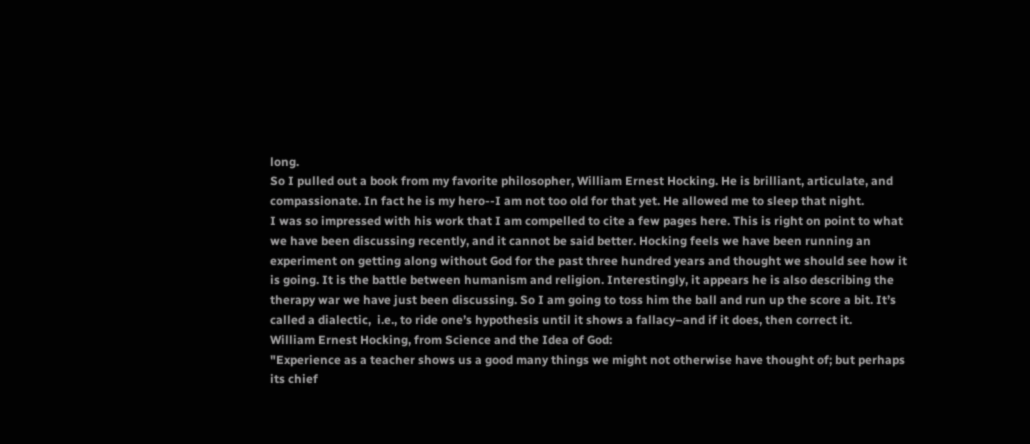long.
So I pulled out a book from my favorite philosopher, William Ernest Hocking. He is brilliant, articulate, and compassionate. In fact he is my hero--I am not too old for that yet. He allowed me to sleep that night.
I was so impressed with his work that I am compelled to cite a few pages here. This is right on point to what we have been discussing recently, and it cannot be said better. Hocking feels we have been running an experiment on getting along without God for the past three hundred years and thought we should see how it is going. It is the battle between humanism and religion. Interestingly, it appears he is also describing the therapy war we have just been discussing. So I am going to toss him the ball and run up the score a bit. It’s called a dialectic,  i.e., to ride one’s hypothesis until it shows a fallacy–and if it does, then correct it.
William Ernest Hocking, from Science and the Idea of God:
"Experience as a teacher shows us a good many things we might not otherwise have thought of; but perhaps its chief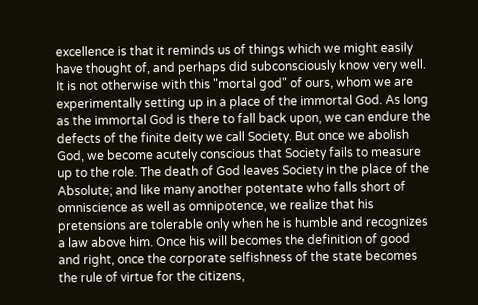excellence is that it reminds us of things which we might easily have thought of, and perhaps did subconsciously know very well. It is not otherwise with this "mortal god" of ours, whom we are experimentally setting up in a place of the immortal God. As long as the immortal God is there to fall back upon, we can endure the defects of the finite deity we call Society. But once we abolish God, we become acutely conscious that Society fails to measure up to the role. The death of God leaves Society in the place of the Absolute; and like many another potentate who falls short of omniscience as well as omnipotence, we realize that his pretensions are tolerable only when he is humble and recognizes a law above him. Once his will becomes the definition of good and right, once the corporate selfishness of the state becomes the rule of virtue for the citizens,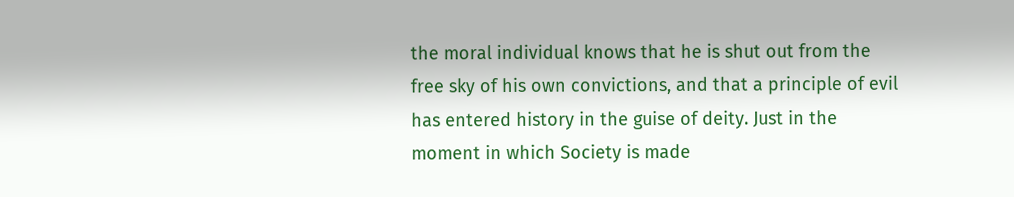the moral individual knows that he is shut out from the free sky of his own convictions, and that a principle of evil has entered history in the guise of deity. Just in the moment in which Society is made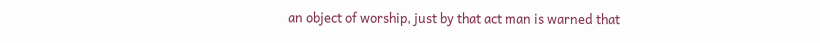an object of worship, just by that act man is warned that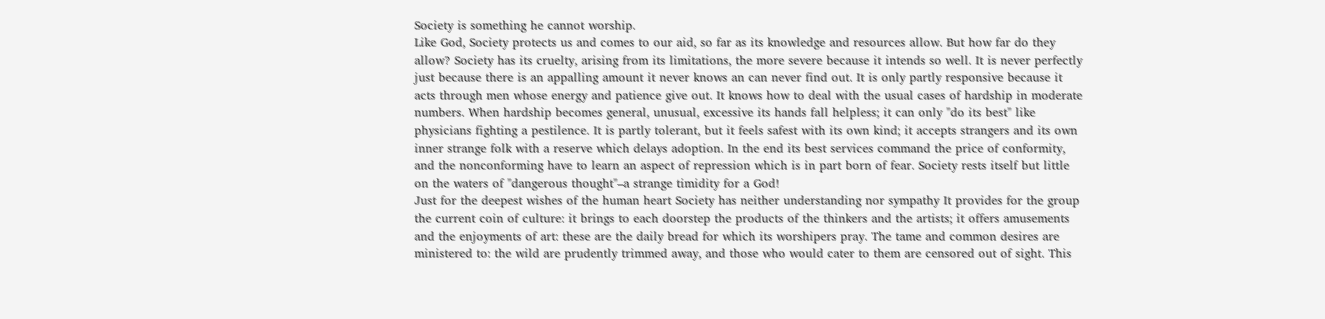Society is something he cannot worship.
Like God, Society protects us and comes to our aid, so far as its knowledge and resources allow. But how far do they allow? Society has its cruelty, arising from its limitations, the more severe because it intends so well. It is never perfectly just because there is an appalling amount it never knows an can never find out. It is only partly responsive because it acts through men whose energy and patience give out. It knows how to deal with the usual cases of hardship in moderate numbers. When hardship becomes general, unusual, excessive its hands fall helpless; it can only "do its best" like physicians fighting a pestilence. It is partly tolerant, but it feels safest with its own kind; it accepts strangers and its own inner strange folk with a reserve which delays adoption. In the end its best services command the price of conformity, and the nonconforming have to learn an aspect of repression which is in part born of fear. Society rests itself but little on the waters of "dangerous thought"–a strange timidity for a God!
Just for the deepest wishes of the human heart Society has neither understanding nor sympathy It provides for the group the current coin of culture: it brings to each doorstep the products of the thinkers and the artists; it offers amusements and the enjoyments of art: these are the daily bread for which its worshipers pray. The tame and common desires are ministered to: the wild are prudently trimmed away, and those who would cater to them are censored out of sight. This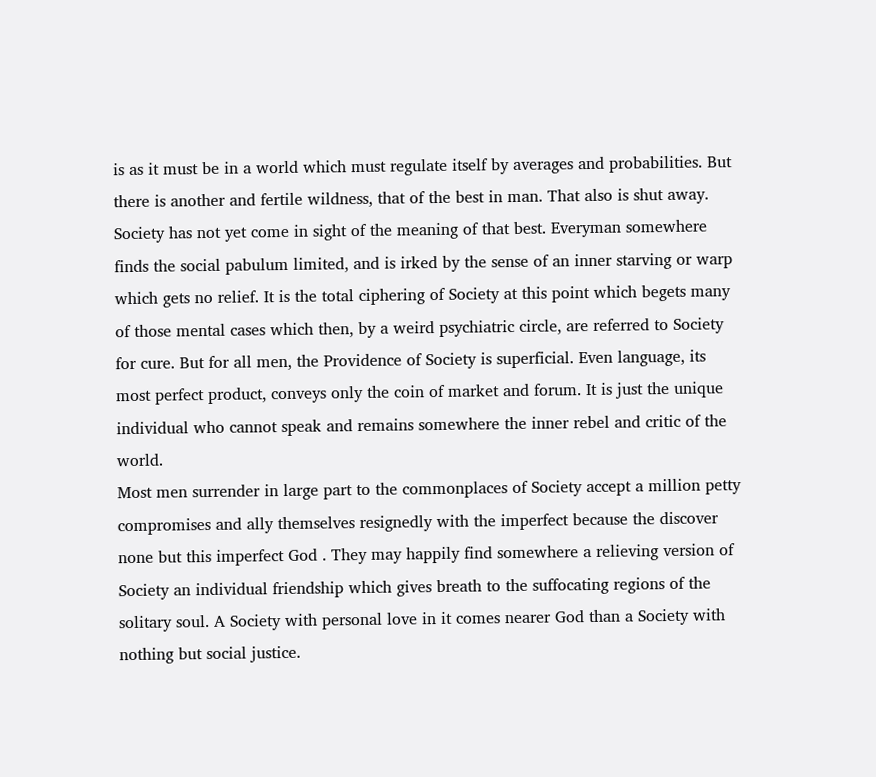is as it must be in a world which must regulate itself by averages and probabilities. But there is another and fertile wildness, that of the best in man. That also is shut away. Society has not yet come in sight of the meaning of that best. Everyman somewhere finds the social pabulum limited, and is irked by the sense of an inner starving or warp which gets no relief. It is the total ciphering of Society at this point which begets many of those mental cases which then, by a weird psychiatric circle, are referred to Society for cure. But for all men, the Providence of Society is superficial. Even language, its most perfect product, conveys only the coin of market and forum. It is just the unique individual who cannot speak and remains somewhere the inner rebel and critic of the world.
Most men surrender in large part to the commonplaces of Society accept a million petty compromises and ally themselves resignedly with the imperfect because the discover none but this imperfect God . They may happily find somewhere a relieving version of Society an individual friendship which gives breath to the suffocating regions of the solitary soul. A Society with personal love in it comes nearer God than a Society with nothing but social justice.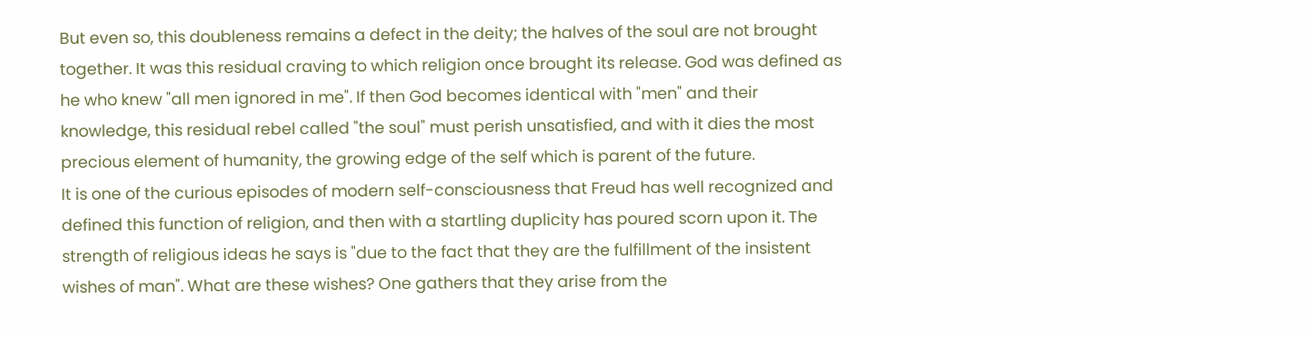But even so, this doubleness remains a defect in the deity; the halves of the soul are not brought together. It was this residual craving to which religion once brought its release. God was defined as he who knew "all men ignored in me". If then God becomes identical with "men" and their knowledge, this residual rebel called "the soul" must perish unsatisfied, and with it dies the most precious element of humanity, the growing edge of the self which is parent of the future.
It is one of the curious episodes of modern self-consciousness that Freud has well recognized and defined this function of religion, and then with a startling duplicity has poured scorn upon it. The strength of religious ideas he says is "due to the fact that they are the fulfillment of the insistent wishes of man". What are these wishes? One gathers that they arise from the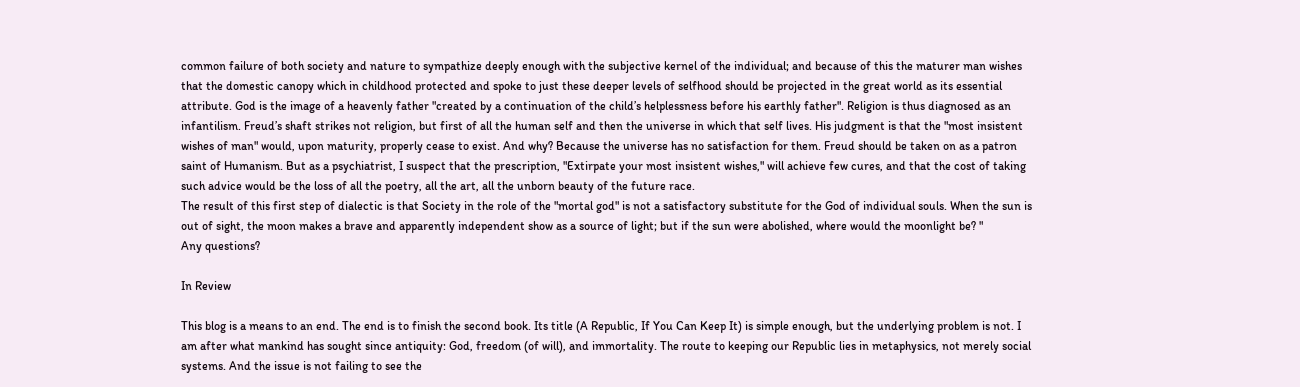common failure of both society and nature to sympathize deeply enough with the subjective kernel of the individual; and because of this the maturer man wishes that the domestic canopy which in childhood protected and spoke to just these deeper levels of selfhood should be projected in the great world as its essential attribute. God is the image of a heavenly father "created by a continuation of the child’s helplessness before his earthly father". Religion is thus diagnosed as an infantilism. Freud’s shaft strikes not religion, but first of all the human self and then the universe in which that self lives. His judgment is that the "most insistent wishes of man" would, upon maturity, properly cease to exist. And why? Because the universe has no satisfaction for them. Freud should be taken on as a patron saint of Humanism. But as a psychiatrist, I suspect that the prescription, "Extirpate your most insistent wishes," will achieve few cures, and that the cost of taking such advice would be the loss of all the poetry, all the art, all the unborn beauty of the future race.
The result of this first step of dialectic is that Society in the role of the "mortal god" is not a satisfactory substitute for the God of individual souls. When the sun is out of sight, the moon makes a brave and apparently independent show as a source of light; but if the sun were abolished, where would the moonlight be? "
Any questions?

In Review

This blog is a means to an end. The end is to finish the second book. Its title (A Republic, If You Can Keep It) is simple enough, but the underlying problem is not. I am after what mankind has sought since antiquity: God, freedom (of will), and immortality. The route to keeping our Republic lies in metaphysics, not merely social systems. And the issue is not failing to see the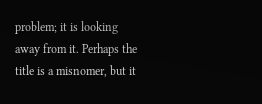problem; it is looking away from it. Perhaps the title is a misnomer, but it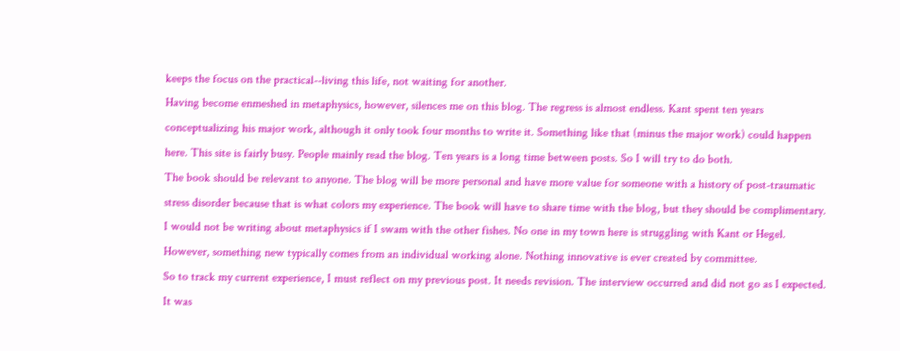keeps the focus on the practical--living this life, not waiting for another.
Having become enmeshed in metaphysics, however, silences me on this blog. The regress is almost endless. Kant spent ten years conceptualizing his major work, although it only took four months to write it. Something like that (minus the major work) could happen here. This site is fairly busy. People mainly read the blog. Ten years is a long time between posts. So I will try to do both.
The book should be relevant to anyone. The blog will be more personal and have more value for someone with a history of post-traumatic stress disorder because that is what colors my experience. The book will have to share time with the blog, but they should be complimentary. I would not be writing about metaphysics if I swam with the other fishes. No one in my town here is struggling with Kant or Hegel. However, something new typically comes from an individual working alone. Nothing innovative is ever created by committee.
So to track my current experience, I must reflect on my previous post. It needs revision. The interview occurred and did not go as I expected. It was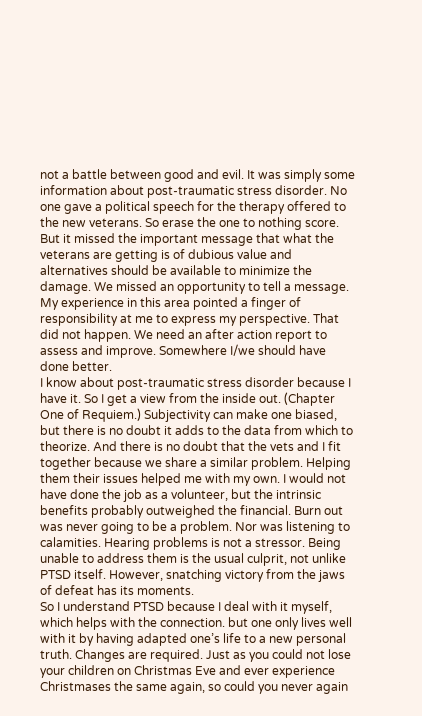not a battle between good and evil. It was simply some information about post-traumatic stress disorder. No one gave a political speech for the therapy offered to the new veterans. So erase the one to nothing score. But it missed the important message that what the veterans are getting is of dubious value and alternatives should be available to minimize the damage. We missed an opportunity to tell a message. My experience in this area pointed a finger of responsibility at me to express my perspective. That did not happen. We need an after action report to assess and improve. Somewhere I/we should have done better.
I know about post-traumatic stress disorder because I have it. So I get a view from the inside out. (Chapter One of Requiem.) Subjectivity can make one biased, but there is no doubt it adds to the data from which to theorize. And there is no doubt that the vets and I fit together because we share a similar problem. Helping them their issues helped me with my own. I would not have done the job as a volunteer, but the intrinsic benefits probably outweighed the financial. Burn out was never going to be a problem. Nor was listening to calamities. Hearing problems is not a stressor. Being unable to address them is the usual culprit, not unlike PTSD itself. However, snatching victory from the jaws of defeat has its moments.
So I understand PTSD because I deal with it myself, which helps with the connection. but one only lives well with it by having adapted one’s life to a new personal truth. Changes are required. Just as you could not lose your children on Christmas Eve and ever experience Christmases the same again, so could you never again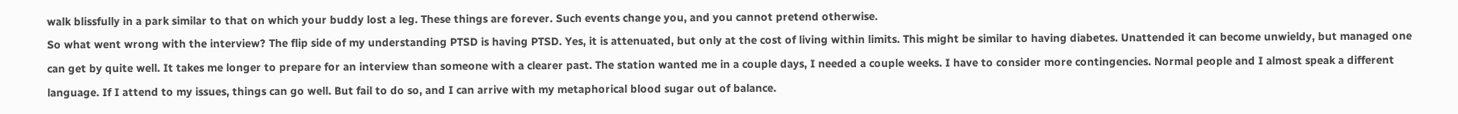walk blissfully in a park similar to that on which your buddy lost a leg. These things are forever. Such events change you, and you cannot pretend otherwise.
So what went wrong with the interview? The flip side of my understanding PTSD is having PTSD. Yes, it is attenuated, but only at the cost of living within limits. This might be similar to having diabetes. Unattended it can become unwieldy, but managed one can get by quite well. It takes me longer to prepare for an interview than someone with a clearer past. The station wanted me in a couple days, I needed a couple weeks. I have to consider more contingencies. Normal people and I almost speak a different language. If I attend to my issues, things can go well. But fail to do so, and I can arrive with my metaphorical blood sugar out of balance.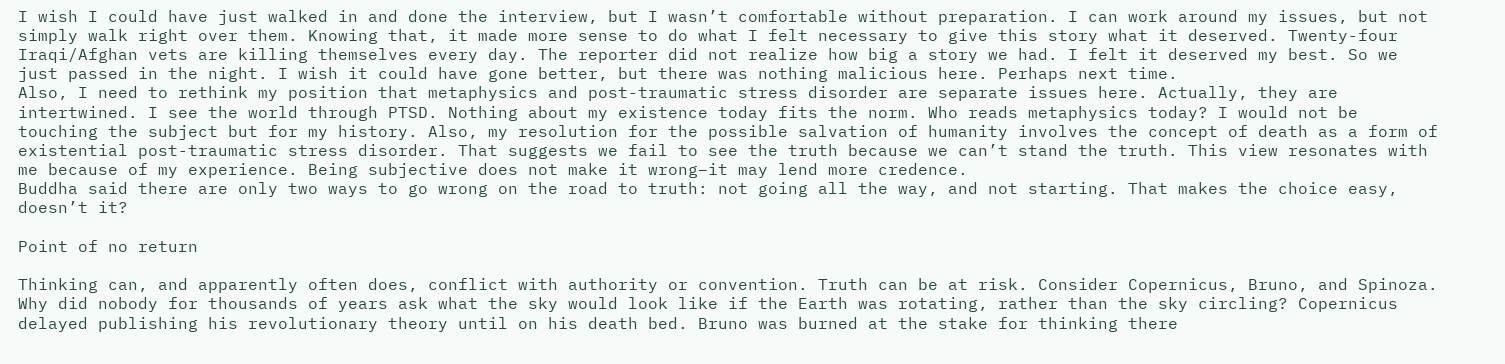I wish I could have just walked in and done the interview, but I wasn’t comfortable without preparation. I can work around my issues, but not simply walk right over them. Knowing that, it made more sense to do what I felt necessary to give this story what it deserved. Twenty-four Iraqi/Afghan vets are killing themselves every day. The reporter did not realize how big a story we had. I felt it deserved my best. So we just passed in the night. I wish it could have gone better, but there was nothing malicious here. Perhaps next time.
Also, I need to rethink my position that metaphysics and post-traumatic stress disorder are separate issues here. Actually, they are intertwined. I see the world through PTSD. Nothing about my existence today fits the norm. Who reads metaphysics today? I would not be touching the subject but for my history. Also, my resolution for the possible salvation of humanity involves the concept of death as a form of existential post-traumatic stress disorder. That suggests we fail to see the truth because we can’t stand the truth. This view resonates with me because of my experience. Being subjective does not make it wrong–it may lend more credence.
Buddha said there are only two ways to go wrong on the road to truth: not going all the way, and not starting. That makes the choice easy, doesn’t it?

Point of no return

Thinking can, and apparently often does, conflict with authority or convention. Truth can be at risk. Consider Copernicus, Bruno, and Spinoza. Why did nobody for thousands of years ask what the sky would look like if the Earth was rotating, rather than the sky circling? Copernicus delayed publishing his revolutionary theory until on his death bed. Bruno was burned at the stake for thinking there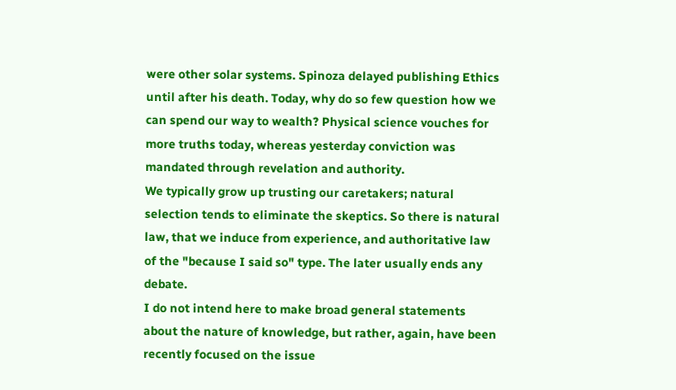were other solar systems. Spinoza delayed publishing Ethics until after his death. Today, why do so few question how we can spend our way to wealth? Physical science vouches for more truths today, whereas yesterday conviction was mandated through revelation and authority.
We typically grow up trusting our caretakers; natural selection tends to eliminate the skeptics. So there is natural law, that we induce from experience, and authoritative law of the "because I said so" type. The later usually ends any debate.
I do not intend here to make broad general statements about the nature of knowledge, but rather, again, have been recently focused on the issue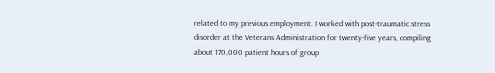related to my previous employment. I worked with post-traumatic stress disorder at the Veterans Administration for twenty-five years, compiling about 170,000 patient hours of group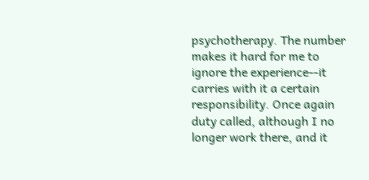psychotherapy. The number makes it hard for me to ignore the experience--it carries with it a certain responsibility. Once again duty called, although I no longer work there, and it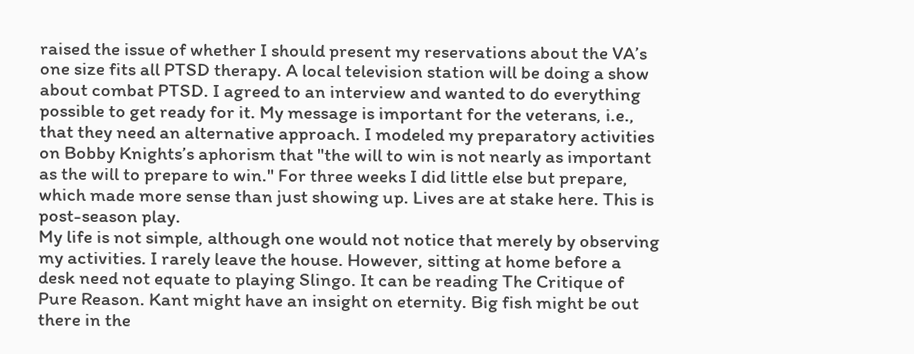raised the issue of whether I should present my reservations about the VA’s one size fits all PTSD therapy. A local television station will be doing a show about combat PTSD. I agreed to an interview and wanted to do everything possible to get ready for it. My message is important for the veterans, i.e., that they need an alternative approach. I modeled my preparatory activities on Bobby Knights’s aphorism that "the will to win is not nearly as important as the will to prepare to win." For three weeks I did little else but prepare, which made more sense than just showing up. Lives are at stake here. This is post-season play.
My life is not simple, although one would not notice that merely by observing my activities. I rarely leave the house. However, sitting at home before a desk need not equate to playing Slingo. It can be reading The Critique of Pure Reason. Kant might have an insight on eternity. Big fish might be out there in the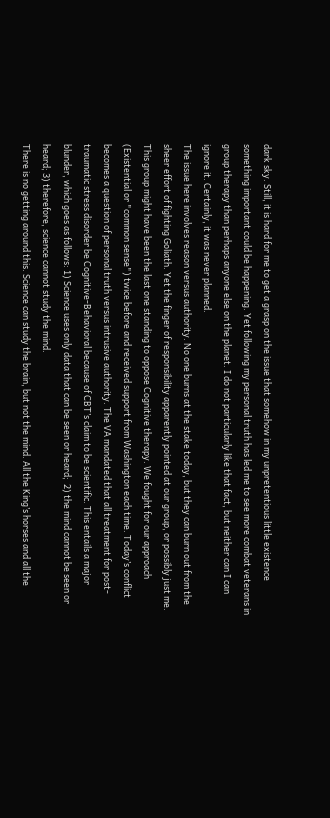dark sky. Still, it is hard for me to get a grasp on the issue that somehow in my unpretentious little existence something important could be happening. Yet following my personal truth has led me to see more combat veterans in group therapy than perhaps anyone else on the planet. I do not particularly like that fact, but neither can I can ignore it. Certainly, it was never planned.
The issue here involves reason versus authority. No one burns at the stake today, but they can burn out from the sheer effort of fighting Goliath. Yet the finger of responsibility apparently pointed at our group, or possibly just me. This group might have been the last one standing to oppose Cognitive therapy. We fought for our approach (Existential or "common sense") twice before and received support from Washington each time. Today’s conflict becomes a question of personal truth versus intrusive authority. The VA mandated that all treatment for post-traumatic stress disorder be Cognitive-Behavioral because of CBT’s claim to be scientific. This entails a major blunder, which goes as follows: 1) Science uses only data that can be seen or heard;  2) the mind cannot be seen or heard; 3) therefore, science cannot study the mind.
There is no getting around this. Science can study the brain, but not the mind. All the King’s horses and all the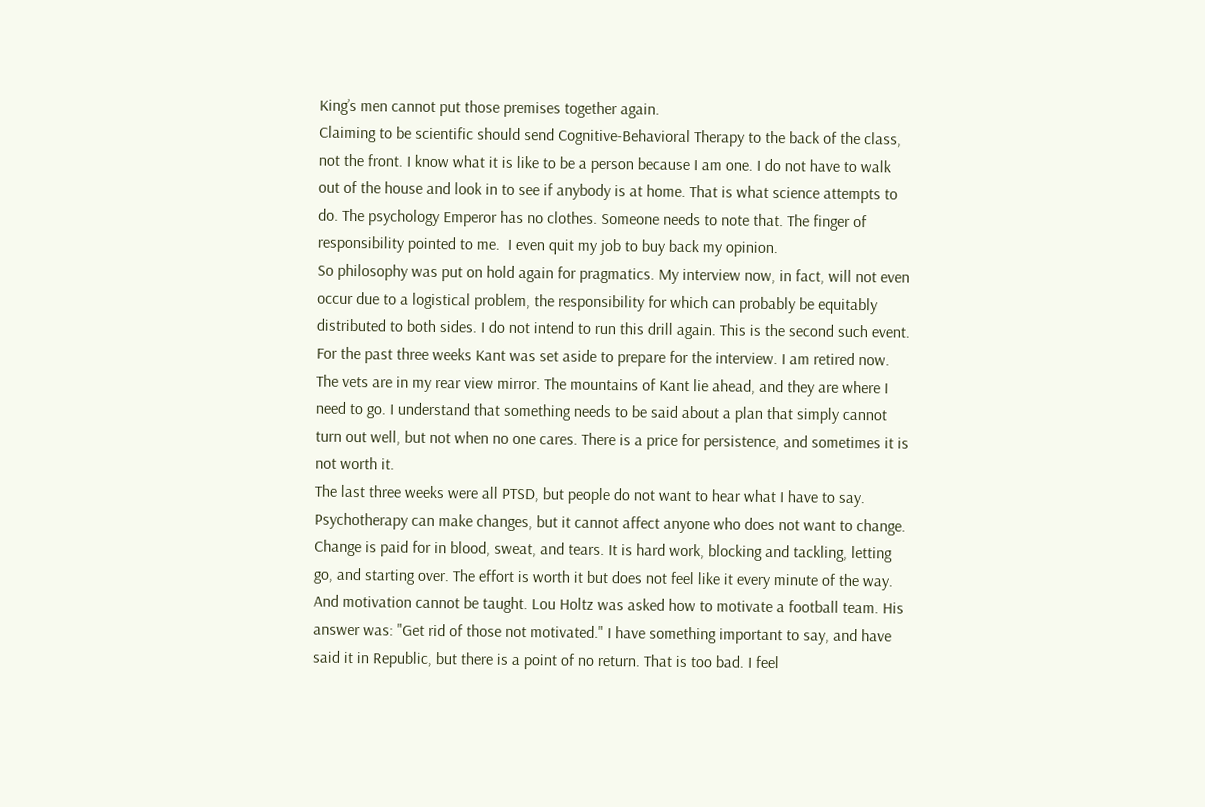King’s men cannot put those premises together again.
Claiming to be scientific should send Cognitive-Behavioral Therapy to the back of the class, not the front. I know what it is like to be a person because I am one. I do not have to walk out of the house and look in to see if anybody is at home. That is what science attempts to do. The psychology Emperor has no clothes. Someone needs to note that. The finger of responsibility pointed to me.  I even quit my job to buy back my opinion.
So philosophy was put on hold again for pragmatics. My interview now, in fact, will not even occur due to a logistical problem, the responsibility for which can probably be equitably distributed to both sides. I do not intend to run this drill again. This is the second such event. For the past three weeks Kant was set aside to prepare for the interview. I am retired now. The vets are in my rear view mirror. The mountains of Kant lie ahead, and they are where I need to go. I understand that something needs to be said about a plan that simply cannot turn out well, but not when no one cares. There is a price for persistence, and sometimes it is not worth it.
The last three weeks were all PTSD, but people do not want to hear what I have to say. Psychotherapy can make changes, but it cannot affect anyone who does not want to change. Change is paid for in blood, sweat, and tears. It is hard work, blocking and tackling, letting go, and starting over. The effort is worth it but does not feel like it every minute of the way. And motivation cannot be taught. Lou Holtz was asked how to motivate a football team. His answer was: "Get rid of those not motivated." I have something important to say, and have said it in Republic, but there is a point of no return. That is too bad. I feel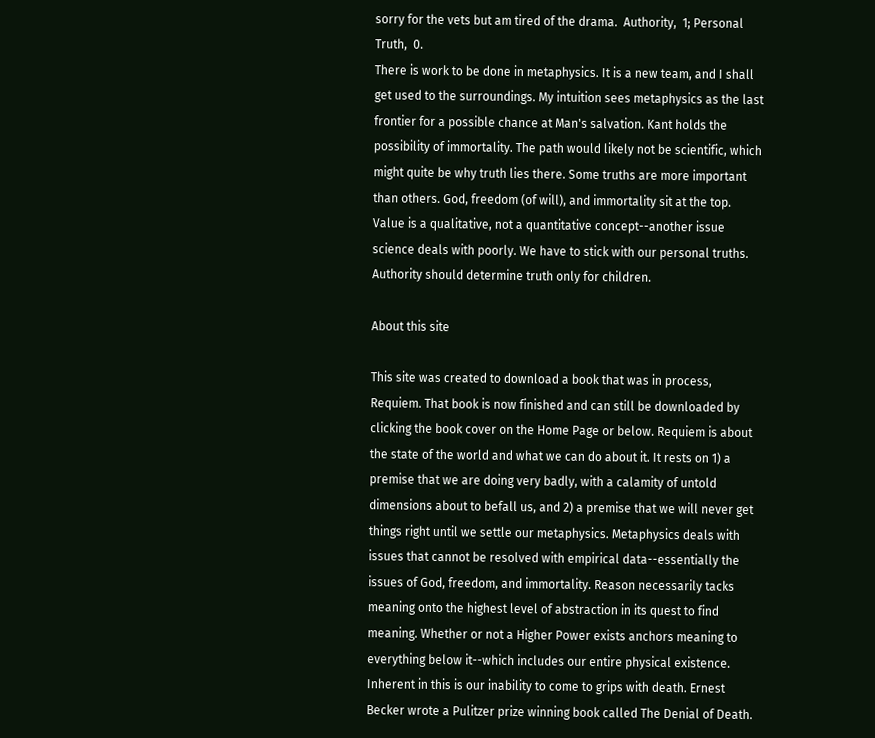sorry for the vets but am tired of the drama.  Authority,  1; Personal Truth,  0.
There is work to be done in metaphysics. It is a new team, and I shall get used to the surroundings. My intuition sees metaphysics as the last frontier for a possible chance at Man's salvation. Kant holds the possibility of immortality. The path would likely not be scientific, which might quite be why truth lies there. Some truths are more important than others. God, freedom (of will), and immortality sit at the top. Value is a qualitative, not a quantitative concept--another issue science deals with poorly. We have to stick with our personal truths. Authority should determine truth only for children.

About this site

This site was created to download a book that was in process, Requiem. That book is now finished and can still be downloaded by clicking the book cover on the Home Page or below. Requiem is about the state of the world and what we can do about it. It rests on 1) a premise that we are doing very badly, with a calamity of untold dimensions about to befall us, and 2) a premise that we will never get things right until we settle our metaphysics. Metaphysics deals with issues that cannot be resolved with empirical data--essentially the issues of God, freedom, and immortality. Reason necessarily tacks meaning onto the highest level of abstraction in its quest to find meaning. Whether or not a Higher Power exists anchors meaning to everything below it--which includes our entire physical existence. Inherent in this is our inability to come to grips with death. Ernest Becker wrote a Pulitzer prize winning book called The Denial of Death.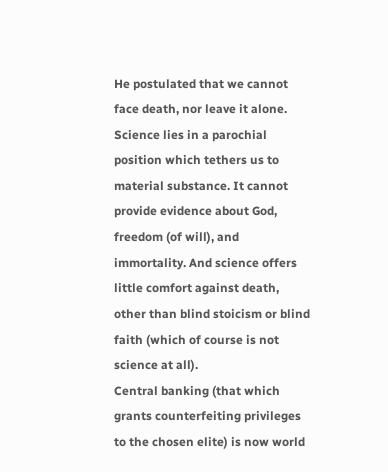He postulated that we cannot face death, nor leave it alone. Science lies in a parochial position which tethers us to material substance. It cannot provide evidence about God, freedom (of will), and immortality. And science offers little comfort against death, other than blind stoicism or blind faith (which of course is not science at all).
Central banking (that which grants counterfeiting privileges to the chosen elite) is now world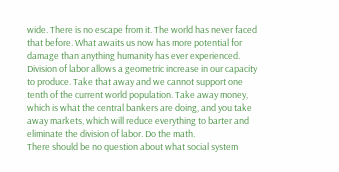wide. There is no escape from it. The world has never faced that before. What awaits us now has more potential for damage than anything humanity has ever experienced. Division of labor allows a geometric increase in our capacity to produce. Take that away and we cannot support one tenth of the current world population. Take away money, which is what the central bankers are doing, and you take away markets, which will reduce everything to barter and eliminate the division of labor. Do the math.
There should be no question about what social system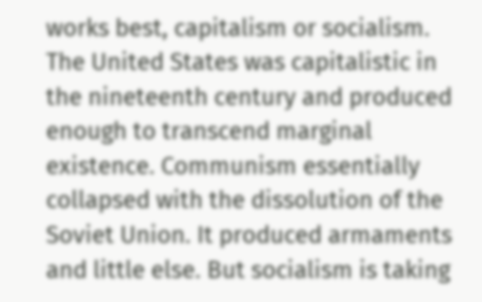works best, capitalism or socialism. The United States was capitalistic in the nineteenth century and produced enough to transcend marginal existence. Communism essentially collapsed with the dissolution of the Soviet Union. It produced armaments and little else. But socialism is taking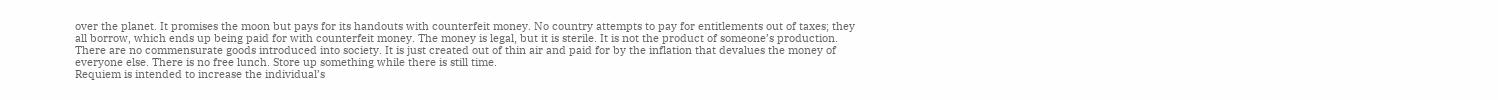over the planet. It promises the moon but pays for its handouts with counterfeit money. No country attempts to pay for entitlements out of taxes; they all borrow, which ends up being paid for with counterfeit money. The money is legal, but it is sterile. It is not the product of someone’s production. There are no commensurate goods introduced into society. It is just created out of thin air and paid for by the inflation that devalues the money of everyone else. There is no free lunch. Store up something while there is still time.
Requiem is intended to increase the individual’s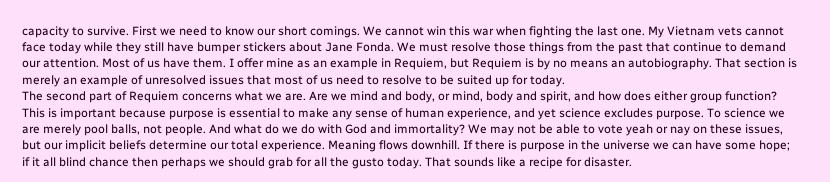capacity to survive. First we need to know our short comings. We cannot win this war when fighting the last one. My Vietnam vets cannot face today while they still have bumper stickers about Jane Fonda. We must resolve those things from the past that continue to demand our attention. Most of us have them. I offer mine as an example in Requiem, but Requiem is by no means an autobiography. That section is merely an example of unresolved issues that most of us need to resolve to be suited up for today.
The second part of Requiem concerns what we are. Are we mind and body, or mind, body and spirit, and how does either group function? This is important because purpose is essential to make any sense of human experience, and yet science excludes purpose. To science we are merely pool balls, not people. And what do we do with God and immortality? We may not be able to vote yeah or nay on these issues, but our implicit beliefs determine our total experience. Meaning flows downhill. If there is purpose in the universe we can have some hope; if it all blind chance then perhaps we should grab for all the gusto today. That sounds like a recipe for disaster.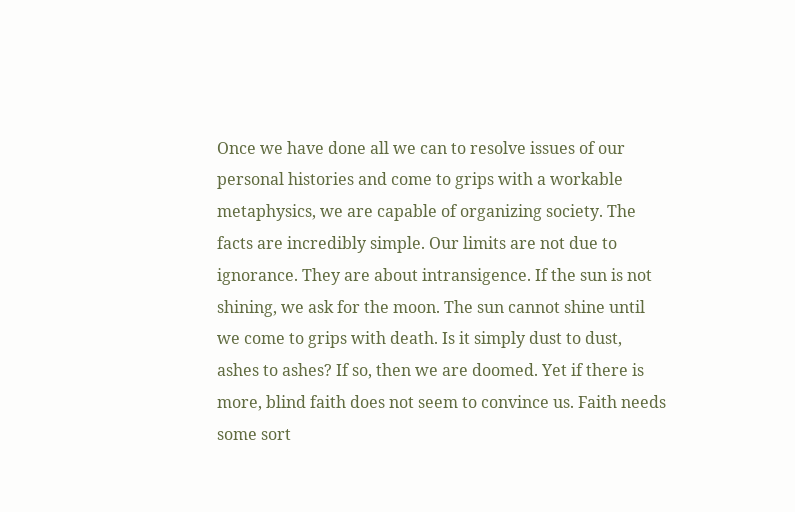Once we have done all we can to resolve issues of our personal histories and come to grips with a workable metaphysics, we are capable of organizing society. The facts are incredibly simple. Our limits are not due to ignorance. They are about intransigence. If the sun is not shining, we ask for the moon. The sun cannot shine until we come to grips with death. Is it simply dust to dust, ashes to ashes? If so, then we are doomed. Yet if there is more, blind faith does not seem to convince us. Faith needs some sort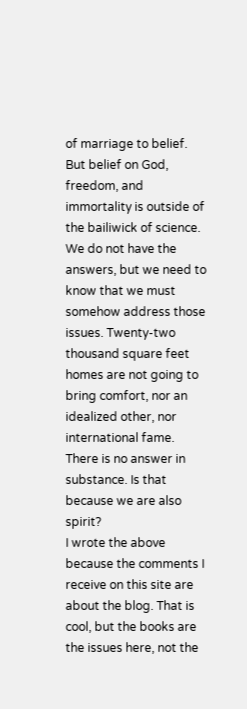of marriage to belief. But belief on God, freedom, and immortality is outside of the bailiwick of science. We do not have the answers, but we need to know that we must somehow address those issues. Twenty-two thousand square feet homes are not going to bring comfort, nor an idealized other, nor international fame. There is no answer in substance. Is that because we are also spirit?
I wrote the above because the comments I receive on this site are about the blog. That is cool, but the books are the issues here, not the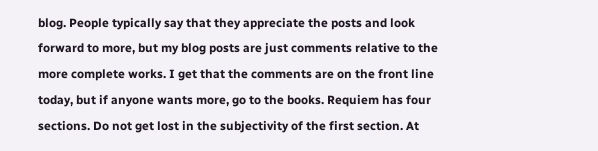blog. People typically say that they appreciate the posts and look forward to more, but my blog posts are just comments relative to the more complete works. I get that the comments are on the front line today, but if anyone wants more, go to the books. Requiem has four sections. Do not get lost in the subjectivity of the first section. At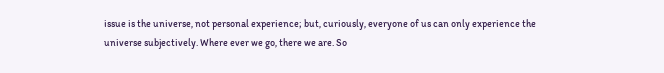issue is the universe, not personal experience; but, curiously, everyone of us can only experience the universe subjectively. Where ever we go, there we are. So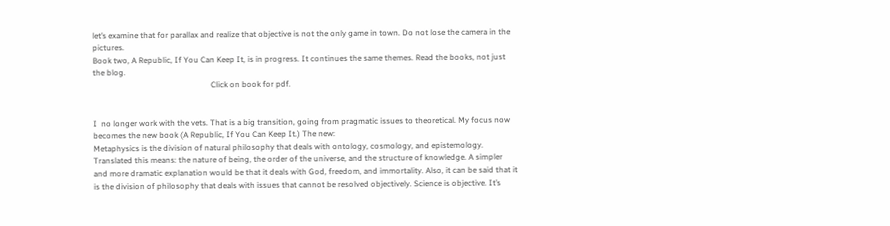let’s examine that for parallax and realize that objective is not the only game in town. Do not lose the camera in the pictures.
Book two, A Republic, If You Can Keep It, is in progress. It continues the same themes. Read the books, not just the blog.
                                                           Click on book for pdf.


I  no longer work with the vets. That is a big transition, going from pragmatic issues to theoretical. My focus now becomes the new book (A Republic, If You Can Keep It.) The new:
Metaphysics is the division of natural philosophy that deals with ontology, cosmology, and epistemology. Translated this means: the nature of being, the order of the universe, and the structure of knowledge. A simpler and more dramatic explanation would be that it deals with God, freedom, and immortality. Also, it can be said that it is the division of philosophy that deals with issues that cannot be resolved objectively. Science is objective. It’s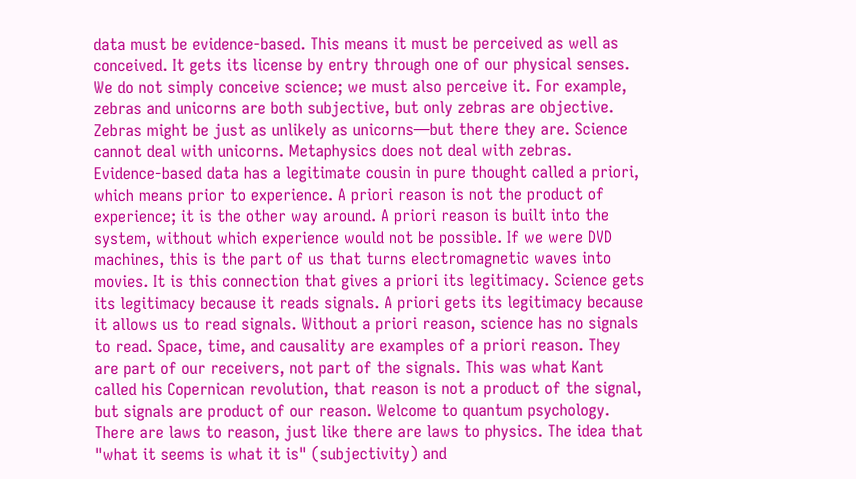data must be evidence-based. This means it must be perceived as well as conceived. It gets its license by entry through one of our physical senses. We do not simply conceive science; we must also perceive it. For example, zebras and unicorns are both subjective, but only zebras are objective. Zebras might be just as unlikely as unicorns—but there they are. Science cannot deal with unicorns. Metaphysics does not deal with zebras.
Evidence-based data has a legitimate cousin in pure thought called a priori, which means prior to experience. A priori reason is not the product of experience; it is the other way around. A priori reason is built into the system, without which experience would not be possible. If we were DVD machines, this is the part of us that turns electromagnetic waves into movies. It is this connection that gives a priori its legitimacy. Science gets its legitimacy because it reads signals. A priori gets its legitimacy because it allows us to read signals. Without a priori reason, science has no signals to read. Space, time, and causality are examples of a priori reason. They are part of our receivers, not part of the signals. This was what Kant called his Copernican revolution, that reason is not a product of the signal, but signals are product of our reason. Welcome to quantum psychology. There are laws to reason, just like there are laws to physics. The idea that "what it seems is what it is" (subjectivity) and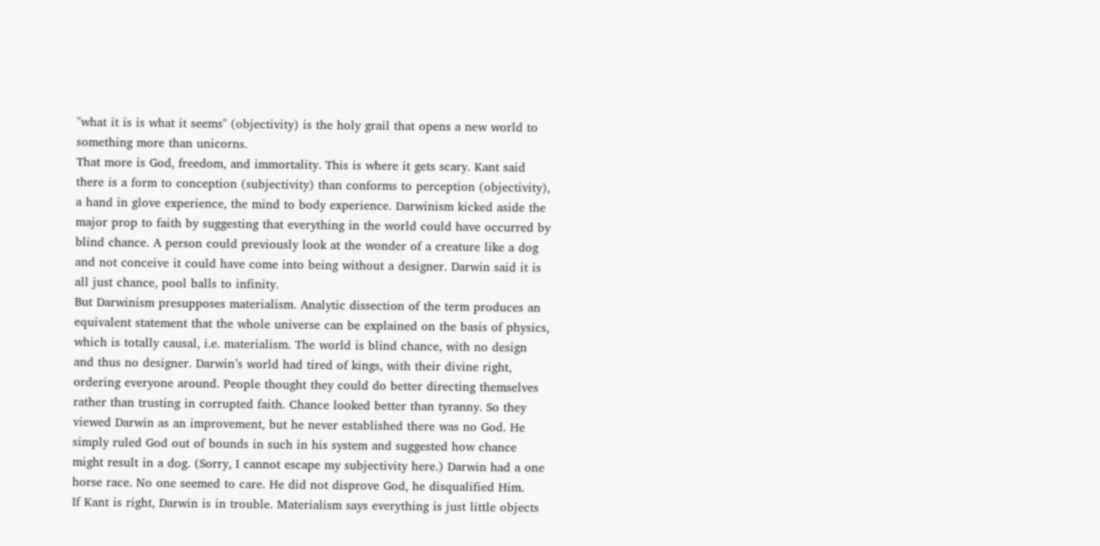"what it is is what it seems" (objectivity) is the holy grail that opens a new world to something more than unicorns.
That more is God, freedom, and immortality. This is where it gets scary. Kant said there is a form to conception (subjectivity) than conforms to perception (objectivity), a hand in glove experience, the mind to body experience. Darwinism kicked aside the major prop to faith by suggesting that everything in the world could have occurred by blind chance. A person could previously look at the wonder of a creature like a dog and not conceive it could have come into being without a designer. Darwin said it is all just chance, pool balls to infinity.
But Darwinism presupposes materialism. Analytic dissection of the term produces an equivalent statement that the whole universe can be explained on the basis of physics, which is totally causal, i.e. materialism. The world is blind chance, with no design and thus no designer. Darwin’s world had tired of kings, with their divine right, ordering everyone around. People thought they could do better directing themselves rather than trusting in corrupted faith. Chance looked better than tyranny. So they viewed Darwin as an improvement, but he never established there was no God. He simply ruled God out of bounds in such in his system and suggested how chance might result in a dog. (Sorry, I cannot escape my subjectivity here.) Darwin had a one horse race. No one seemed to care. He did not disprove God, he disqualified Him.
If Kant is right, Darwin is in trouble. Materialism says everything is just little objects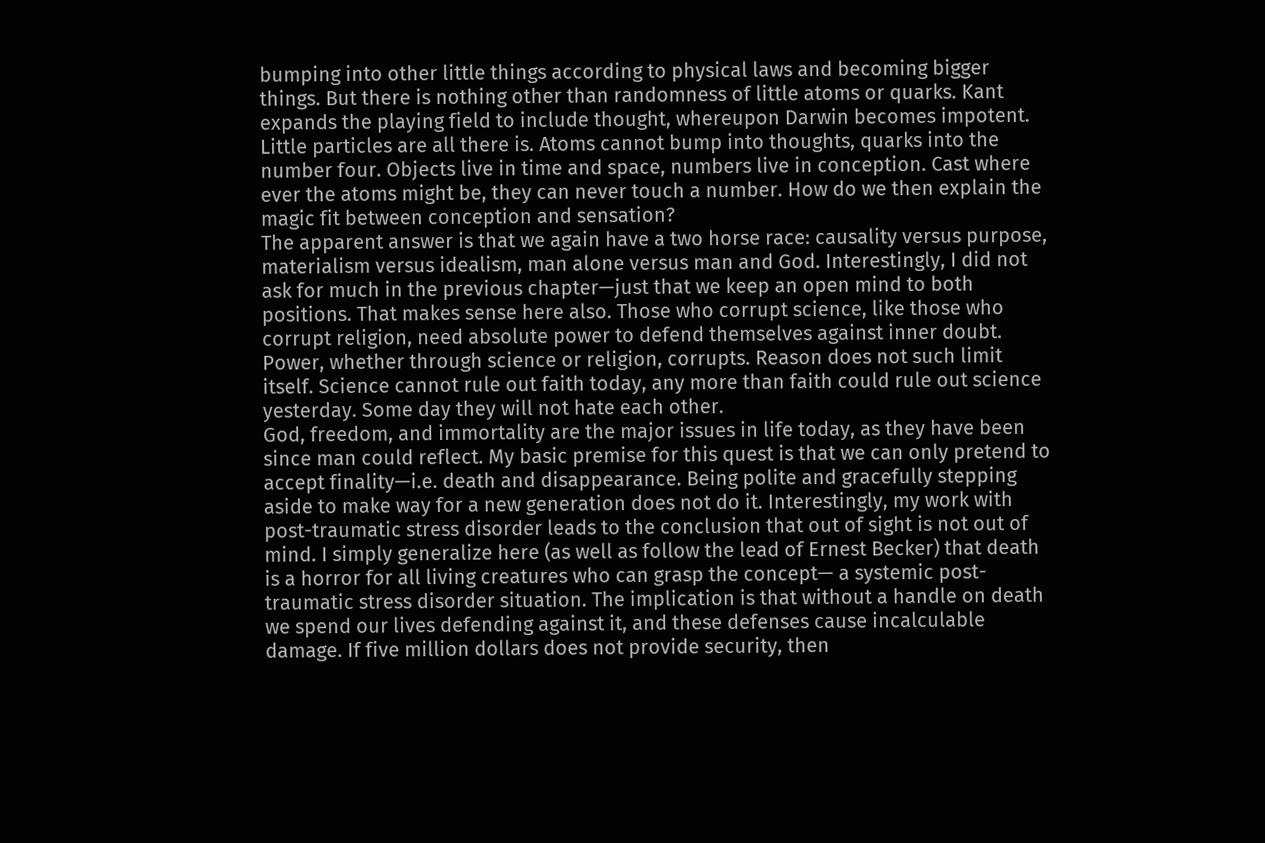bumping into other little things according to physical laws and becoming bigger things. But there is nothing other than randomness of little atoms or quarks. Kant expands the playing field to include thought, whereupon Darwin becomes impotent. Little particles are all there is. Atoms cannot bump into thoughts, quarks into the number four. Objects live in time and space, numbers live in conception. Cast where ever the atoms might be, they can never touch a number. How do we then explain the magic fit between conception and sensation?
The apparent answer is that we again have a two horse race: causality versus purpose, materialism versus idealism, man alone versus man and God. Interestingly, I did not ask for much in the previous chapter—just that we keep an open mind to both positions. That makes sense here also. Those who corrupt science, like those who corrupt religion, need absolute power to defend themselves against inner doubt. Power, whether through science or religion, corrupts. Reason does not such limit itself. Science cannot rule out faith today, any more than faith could rule out science yesterday. Some day they will not hate each other.
God, freedom, and immortality are the major issues in life today, as they have been since man could reflect. My basic premise for this quest is that we can only pretend to accept finality—i.e. death and disappearance. Being polite and gracefully stepping aside to make way for a new generation does not do it. Interestingly, my work with post-traumatic stress disorder leads to the conclusion that out of sight is not out of mind. I simply generalize here (as well as follow the lead of Ernest Becker) that death is a horror for all living creatures who can grasp the concept— a systemic post-traumatic stress disorder situation. The implication is that without a handle on death we spend our lives defending against it, and these defenses cause incalculable damage. If five million dollars does not provide security, then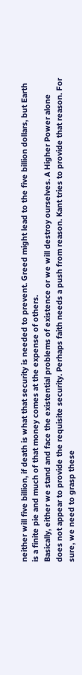neither will five billion, if death is what that security is needed to prevent. Greed might lead to the five billion dollars, but Earth is a finite pie and much of that money comes at the expense of others.
Basically, either we stand and face the existential problems of existence or we will destroy ourselves. A Higher Power alone does not appear to provide the requisite security. Perhaps faith needs a push from reason. Kant tries to provide that reason. For sure, we need to grasp these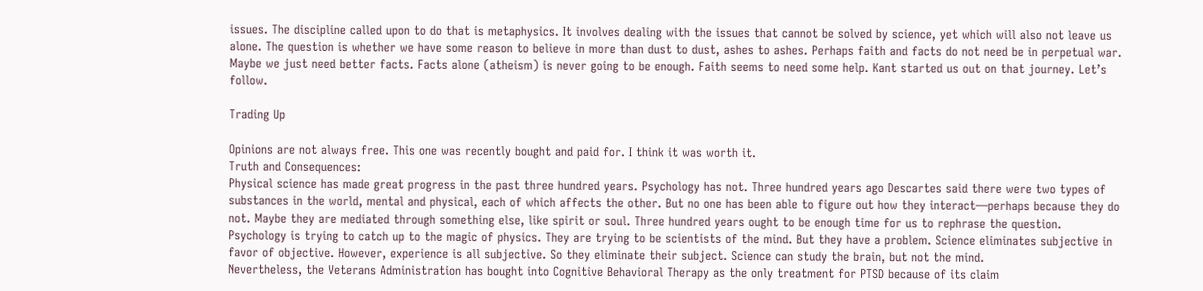issues. The discipline called upon to do that is metaphysics. It involves dealing with the issues that cannot be solved by science, yet which will also not leave us alone. The question is whether we have some reason to believe in more than dust to dust, ashes to ashes. Perhaps faith and facts do not need be in perpetual war. Maybe we just need better facts. Facts alone (atheism) is never going to be enough. Faith seems to need some help. Kant started us out on that journey. Let’s follow.

Trading Up

Opinions are not always free. This one was recently bought and paid for. I think it was worth it.
Truth and Consequences:
Physical science has made great progress in the past three hundred years. Psychology has not. Three hundred years ago Descartes said there were two types of substances in the world, mental and physical, each of which affects the other. But no one has been able to figure out how they interact—perhaps because they do not. Maybe they are mediated through something else, like spirit or soul. Three hundred years ought to be enough time for us to rephrase the question.
Psychology is trying to catch up to the magic of physics. They are trying to be scientists of the mind. But they have a problem. Science eliminates subjective in favor of objective. However, experience is all subjective. So they eliminate their subject. Science can study the brain, but not the mind.
Nevertheless, the Veterans Administration has bought into Cognitive Behavioral Therapy as the only treatment for PTSD because of its claim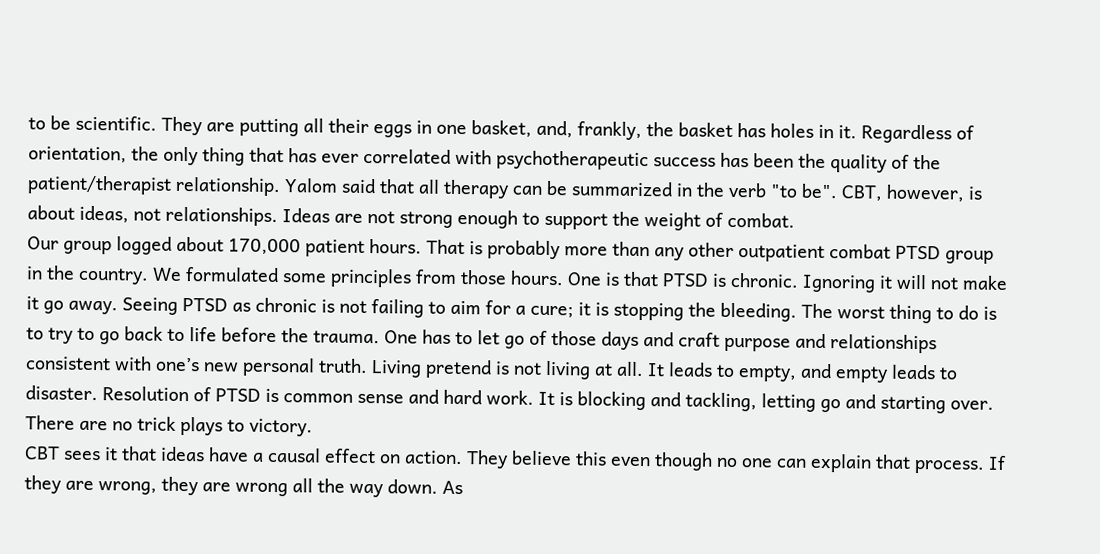to be scientific. They are putting all their eggs in one basket, and, frankly, the basket has holes in it. Regardless of orientation, the only thing that has ever correlated with psychotherapeutic success has been the quality of the patient/therapist relationship. Yalom said that all therapy can be summarized in the verb "to be". CBT, however, is about ideas, not relationships. Ideas are not strong enough to support the weight of combat.
Our group logged about 170,000 patient hours. That is probably more than any other outpatient combat PTSD group in the country. We formulated some principles from those hours. One is that PTSD is chronic. Ignoring it will not make it go away. Seeing PTSD as chronic is not failing to aim for a cure; it is stopping the bleeding. The worst thing to do is to try to go back to life before the trauma. One has to let go of those days and craft purpose and relationships consistent with one’s new personal truth. Living pretend is not living at all. It leads to empty, and empty leads to disaster. Resolution of PTSD is common sense and hard work. It is blocking and tackling, letting go and starting over. There are no trick plays to victory.
CBT sees it that ideas have a causal effect on action. They believe this even though no one can explain that process. If they are wrong, they are wrong all the way down. As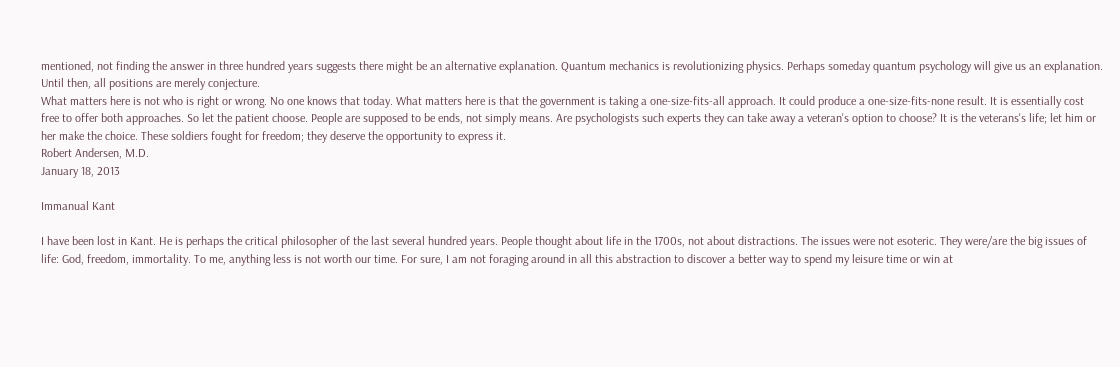mentioned, not finding the answer in three hundred years suggests there might be an alternative explanation. Quantum mechanics is revolutionizing physics. Perhaps someday quantum psychology will give us an explanation. Until then, all positions are merely conjecture.
What matters here is not who is right or wrong. No one knows that today. What matters here is that the government is taking a one-size-fits-all approach. It could produce a one-size-fits-none result. It is essentially cost free to offer both approaches. So let the patient choose. People are supposed to be ends, not simply means. Are psychologists such experts they can take away a veteran's option to choose? It is the veterans's life; let him or her make the choice. These soldiers fought for freedom; they deserve the opportunity to express it.
Robert Andersen, M.D.
January 18, 2013

Immanual Kant

I have been lost in Kant. He is perhaps the critical philosopher of the last several hundred years. People thought about life in the 1700s, not about distractions. The issues were not esoteric. They were/are the big issues of life: God, freedom, immortality. To me, anything less is not worth our time. For sure, I am not foraging around in all this abstraction to discover a better way to spend my leisure time or win at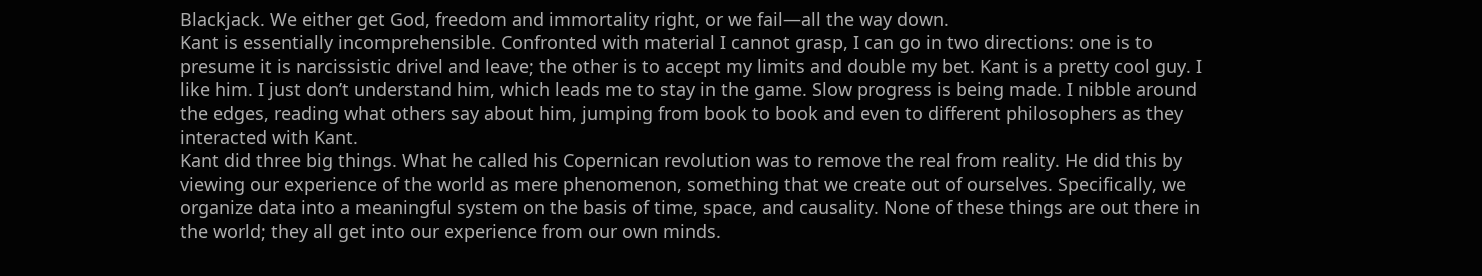Blackjack. We either get God, freedom and immortality right, or we fail—all the way down.
Kant is essentially incomprehensible. Confronted with material I cannot grasp, I can go in two directions: one is to presume it is narcissistic drivel and leave; the other is to accept my limits and double my bet. Kant is a pretty cool guy. I like him. I just don’t understand him, which leads me to stay in the game. Slow progress is being made. I nibble around the edges, reading what others say about him, jumping from book to book and even to different philosophers as they interacted with Kant.
Kant did three big things. What he called his Copernican revolution was to remove the real from reality. He did this by viewing our experience of the world as mere phenomenon, something that we create out of ourselves. Specifically, we organize data into a meaningful system on the basis of time, space, and causality. None of these things are out there in the world; they all get into our experience from our own minds.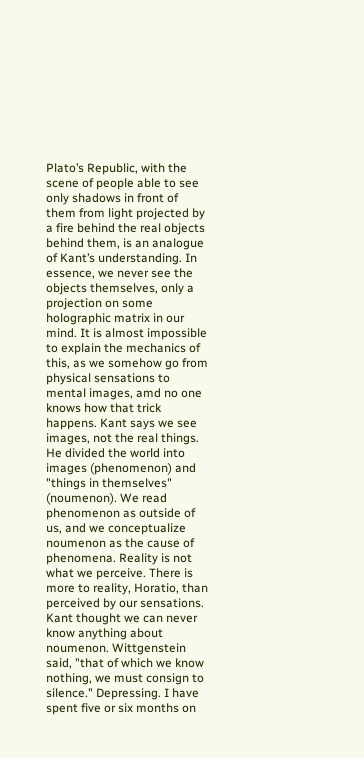Plato’s Republic, with the scene of people able to see only shadows in front of them from light projected by a fire behind the real objects behind them, is an analogue of Kant’s understanding. In essence, we never see the objects themselves, only a projection on some holographic matrix in our mind. It is almost impossible to explain the mechanics of this, as we somehow go from physical sensations to mental images, amd no one knows how that trick happens. Kant says we see images, not the real things. He divided the world into images (phenomenon) and "things in themselves" (noumenon). We read phenomenon as outside of us, and we conceptualize noumenon as the cause of phenomena. Reality is not what we perceive. There is more to reality, Horatio, than perceived by our sensations. Kant thought we can never know anything about noumenon. Wittgenstein said, "that of which we know nothing, we must consign to silence." Depressing. I have spent five or six months on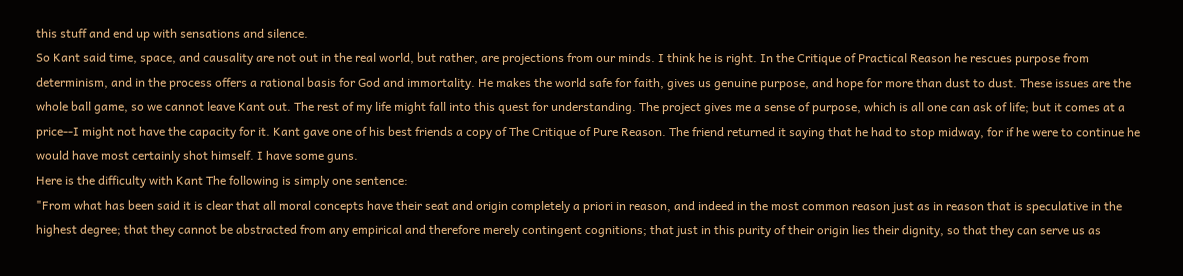this stuff and end up with sensations and silence.
So Kant said time, space, and causality are not out in the real world, but rather, are projections from our minds. I think he is right. In the Critique of Practical Reason he rescues purpose from determinism, and in the process offers a rational basis for God and immortality. He makes the world safe for faith, gives us genuine purpose, and hope for more than dust to dust. These issues are the whole ball game, so we cannot leave Kant out. The rest of my life might fall into this quest for understanding. The project gives me a sense of purpose, which is all one can ask of life; but it comes at a price--I might not have the capacity for it. Kant gave one of his best friends a copy of The Critique of Pure Reason. The friend returned it saying that he had to stop midway, for if he were to continue he would have most certainly shot himself. I have some guns.
Here is the difficulty with Kant The following is simply one sentence:
"From what has been said it is clear that all moral concepts have their seat and origin completely a priori in reason, and indeed in the most common reason just as in reason that is speculative in the highest degree; that they cannot be abstracted from any empirical and therefore merely contingent cognitions; that just in this purity of their origin lies their dignity, so that they can serve us as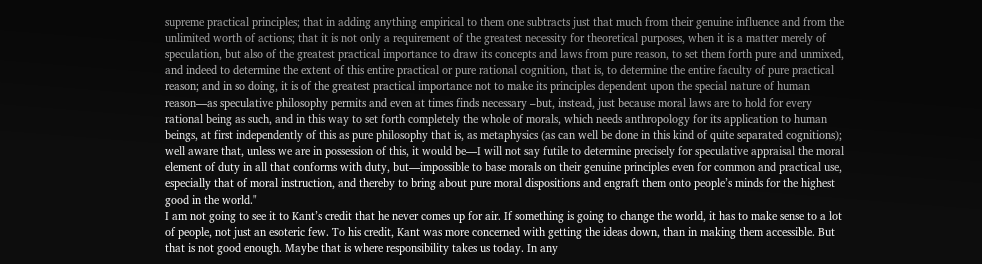supreme practical principles; that in adding anything empirical to them one subtracts just that much from their genuine influence and from the unlimited worth of actions; that it is not only a requirement of the greatest necessity for theoretical purposes, when it is a matter merely of speculation, but also of the greatest practical importance to draw its concepts and laws from pure reason, to set them forth pure and unmixed, and indeed to determine the extent of this entire practical or pure rational cognition, that is, to determine the entire faculty of pure practical reason; and in so doing, it is of the greatest practical importance not to make its principles dependent upon the special nature of human reason—as speculative philosophy permits and even at times finds necessary –but, instead, just because moral laws are to hold for every rational being as such, and in this way to set forth completely the whole of morals, which needs anthropology for its application to human beings, at first independently of this as pure philosophy that is, as metaphysics (as can well be done in this kind of quite separated cognitions); well aware that, unless we are in possession of this, it would be—I will not say futile to determine precisely for speculative appraisal the moral element of duty in all that conforms with duty, but—impossible to base morals on their genuine principles even for common and practical use, especially that of moral instruction, and thereby to bring about pure moral dispositions and engraft them onto people’s minds for the highest good in the world."
I am not going to see it to Kant’s credit that he never comes up for air. If something is going to change the world, it has to make sense to a lot of people, not just an esoteric few. To his credit, Kant was more concerned with getting the ideas down, than in making them accessible. But that is not good enough. Maybe that is where responsibility takes us today. In any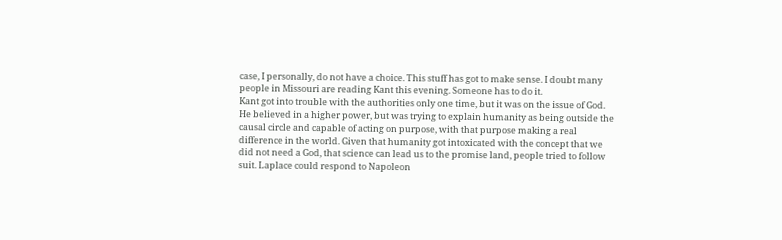case, I personally, do not have a choice. This stuff has got to make sense. I doubt many people in Missouri are reading Kant this evening. Someone has to do it.
Kant got into trouble with the authorities only one time, but it was on the issue of God. He believed in a higher power, but was trying to explain humanity as being outside the causal circle and capable of acting on purpose, with that purpose making a real difference in the world. Given that humanity got intoxicated with the concept that we did not need a God, that science can lead us to the promise land, people tried to follow suit. Laplace could respond to Napoleon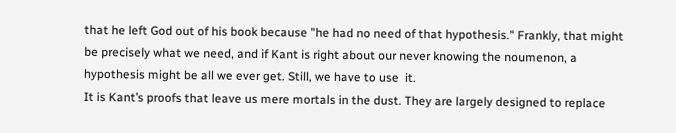that he left God out of his book because "he had no need of that hypothesis." Frankly, that might be precisely what we need, and if Kant is right about our never knowing the noumenon, a hypothesis might be all we ever get. Still, we have to use  it.
It is Kant’s proofs that leave us mere mortals in the dust. They are largely designed to replace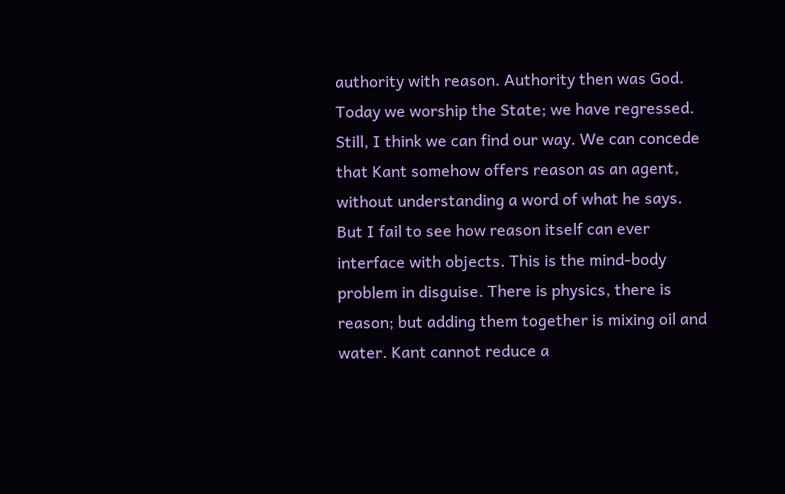authority with reason. Authority then was God. Today we worship the State; we have regressed. Still, I think we can find our way. We can concede that Kant somehow offers reason as an agent, without understanding a word of what he says. But I fail to see how reason itself can ever interface with objects. This is the mind-body problem in disguise. There is physics, there is reason; but adding them together is mixing oil and water. Kant cannot reduce a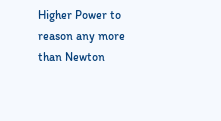Higher Power to reason any more than Newton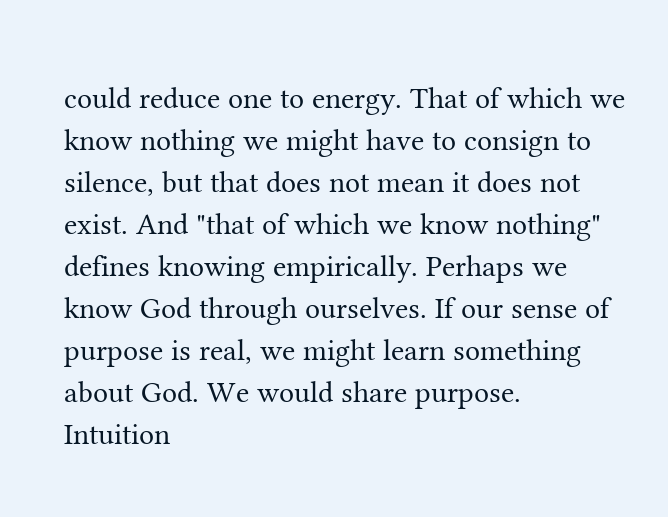could reduce one to energy. That of which we know nothing we might have to consign to silence, but that does not mean it does not exist. And "that of which we know nothing" defines knowing empirically. Perhaps we know God through ourselves. If our sense of purpose is real, we might learn something about God. We would share purpose.
Intuition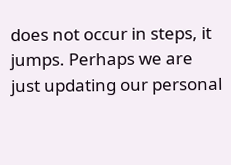does not occur in steps, it jumps. Perhaps we are just updating our personal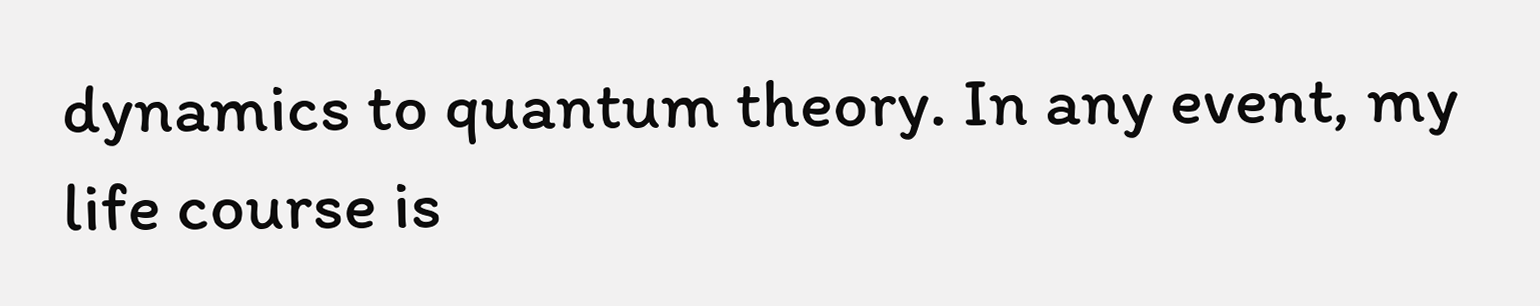dynamics to quantum theory. In any event, my life course is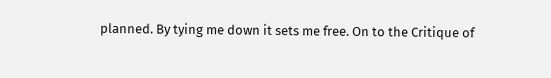planned. By tying me down it sets me free. On to the Critique of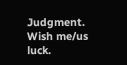Judgment. Wish me/us luck.